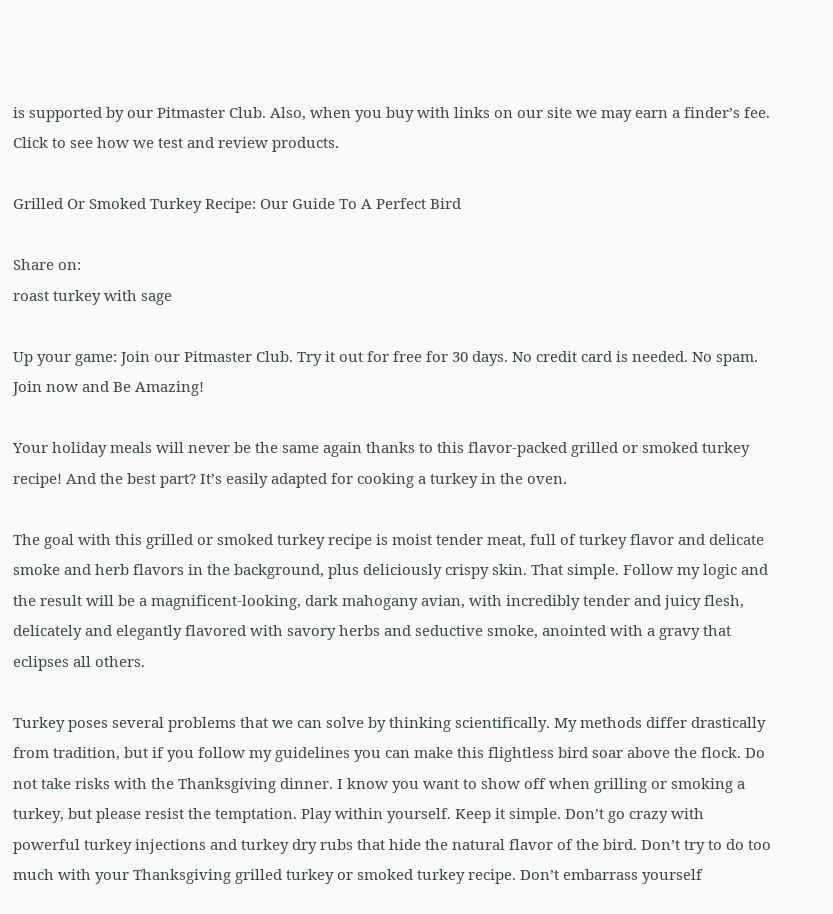is supported by our Pitmaster Club. Also, when you buy with links on our site we may earn a finder’s fee. Click to see how we test and review products.

Grilled Or Smoked Turkey Recipe: Our Guide To A Perfect Bird

Share on:
roast turkey with sage

Up your game: Join our Pitmaster Club. Try it out for free for 30 days. No credit card is needed. No spam. Join now and Be Amazing!

Your holiday meals will never be the same again thanks to this flavor-packed grilled or smoked turkey recipe! And the best part? It’s easily adapted for cooking a turkey in the oven.

The goal with this grilled or smoked turkey recipe is moist tender meat, full of turkey flavor and delicate smoke and herb flavors in the background, plus deliciously crispy skin. That simple. Follow my logic and the result will be a magnificent-looking, dark mahogany avian, with incredibly tender and juicy flesh, delicately and elegantly flavored with savory herbs and seductive smoke, anointed with a gravy that eclipses all others.

Turkey poses several problems that we can solve by thinking scientifically. My methods differ drastically from tradition, but if you follow my guidelines you can make this flightless bird soar above the flock. Do not take risks with the Thanksgiving dinner. I know you want to show off when grilling or smoking a turkey, but please resist the temptation. Play within yourself. Keep it simple. Don’t go crazy with powerful turkey injections and turkey dry rubs that hide the natural flavor of the bird. Don’t try to do too much with your Thanksgiving grilled turkey or smoked turkey recipe. Don’t embarrass yourself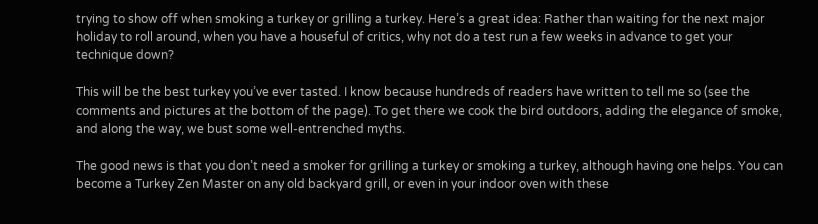trying to show off when smoking a turkey or grilling a turkey. Here’s a great idea: Rather than waiting for the next major holiday to roll around, when you have a houseful of critics, why not do a test run a few weeks in advance to get your technique down?

This will be the best turkey you’ve ever tasted. I know because hundreds of readers have written to tell me so (see the comments and pictures at the bottom of the page). To get there we cook the bird outdoors, adding the elegance of smoke, and along the way, we bust some well-entrenched myths.

The good news is that you don’t need a smoker for grilling a turkey or smoking a turkey, although having one helps. You can become a Turkey Zen Master on any old backyard grill, or even in your indoor oven with these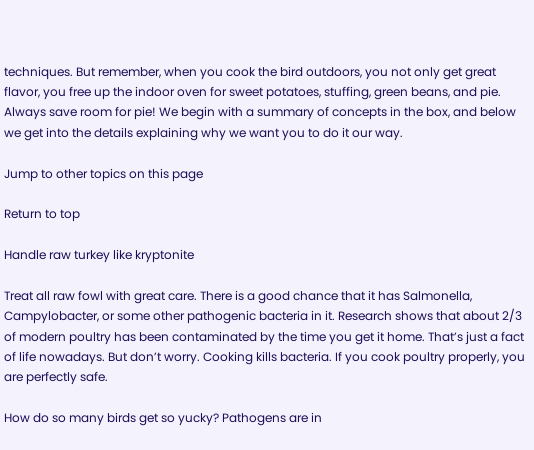techniques. But remember, when you cook the bird outdoors, you not only get great flavor, you free up the indoor oven for sweet potatoes, stuffing, green beans, and pie. Always save room for pie! We begin with a summary of concepts in the box, and below we get into the details explaining why we want you to do it our way.

Jump to other topics on this page

Return to top

Handle raw turkey like kryptonite

Treat all raw fowl with great care. There is a good chance that it has Salmonella, Campylobacter, or some other pathogenic bacteria in it. Research shows that about 2/3 of modern poultry has been contaminated by the time you get it home. That’s just a fact of life nowadays. But don’t worry. Cooking kills bacteria. If you cook poultry properly, you are perfectly safe.

How do so many birds get so yucky? Pathogens are in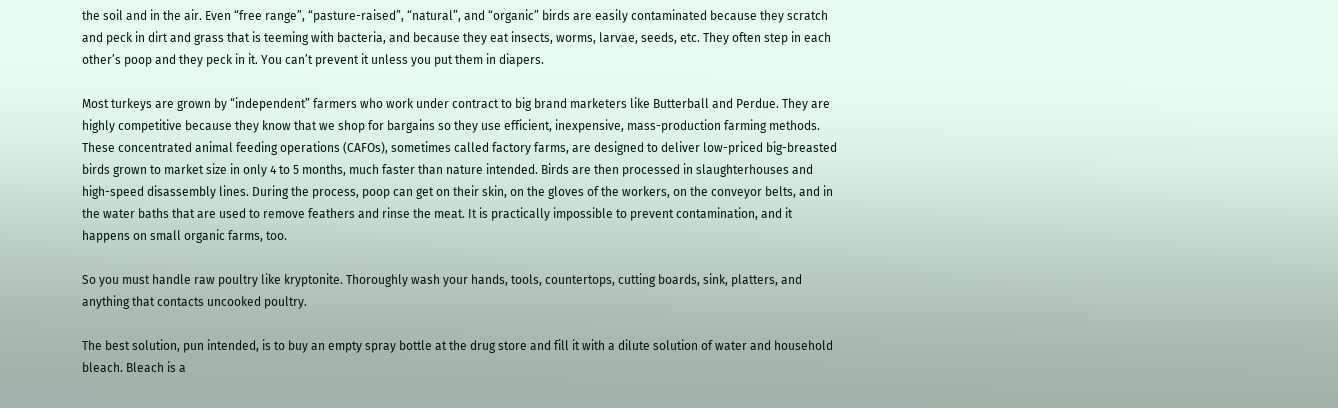the soil and in the air. Even “free range”, “pasture-raised”, “natural”, and “organic” birds are easily contaminated because they scratch and peck in dirt and grass that is teeming with bacteria, and because they eat insects, worms, larvae, seeds, etc. They often step in each other’s poop and they peck in it. You can’t prevent it unless you put them in diapers.

Most turkeys are grown by “independent” farmers who work under contract to big brand marketers like Butterball and Perdue. They are highly competitive because they know that we shop for bargains so they use efficient, inexpensive, mass-production farming methods. These concentrated animal feeding operations (CAFOs), sometimes called factory farms, are designed to deliver low-priced big-breasted birds grown to market size in only 4 to 5 months, much faster than nature intended. Birds are then processed in slaughterhouses and high-speed disassembly lines. During the process, poop can get on their skin, on the gloves of the workers, on the conveyor belts, and in the water baths that are used to remove feathers and rinse the meat. It is practically impossible to prevent contamination, and it happens on small organic farms, too.

So you must handle raw poultry like kryptonite. Thoroughly wash your hands, tools, countertops, cutting boards, sink, platters, and anything that contacts uncooked poultry.

The best solution, pun intended, is to buy an empty spray bottle at the drug store and fill it with a dilute solution of water and household bleach. Bleach is a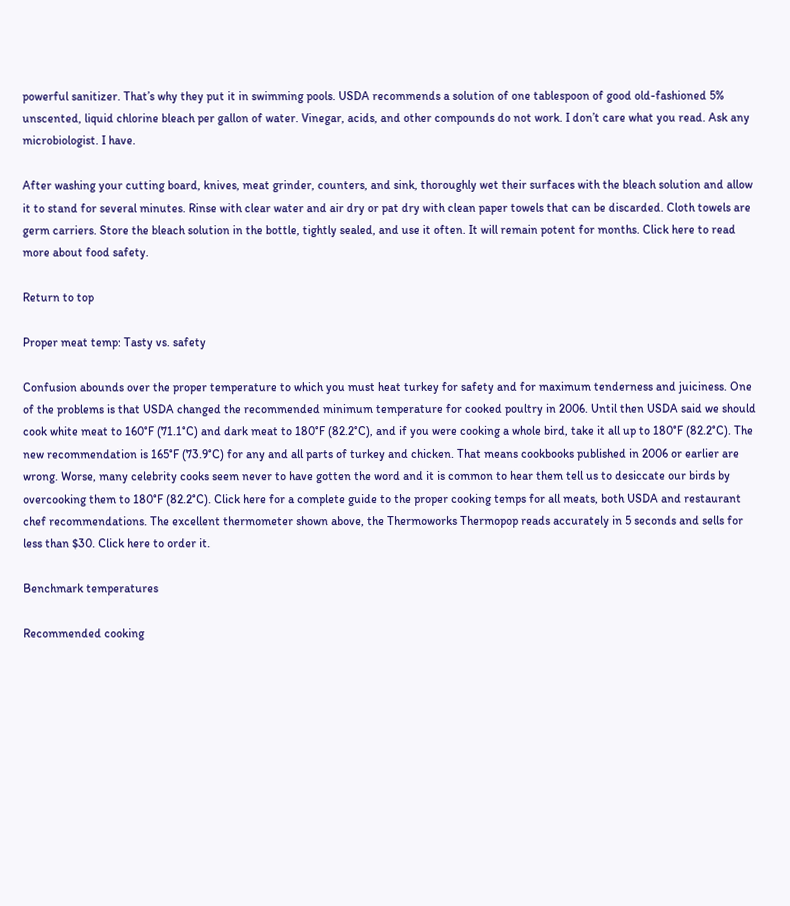powerful sanitizer. That’s why they put it in swimming pools. USDA recommends a solution of one tablespoon of good old-fashioned 5% unscented, liquid chlorine bleach per gallon of water. Vinegar, acids, and other compounds do not work. I don’t care what you read. Ask any microbiologist. I have.

After washing your cutting board, knives, meat grinder, counters, and sink, thoroughly wet their surfaces with the bleach solution and allow it to stand for several minutes. Rinse with clear water and air dry or pat dry with clean paper towels that can be discarded. Cloth towels are germ carriers. Store the bleach solution in the bottle, tightly sealed, and use it often. It will remain potent for months. Click here to read more about food safety.

Return to top

Proper meat temp: Tasty vs. safety

Confusion abounds over the proper temperature to which you must heat turkey for safety and for maximum tenderness and juiciness. One of the problems is that USDA changed the recommended minimum temperature for cooked poultry in 2006. Until then USDA said we should cook white meat to 160°F (71.1°C) and dark meat to 180°F (82.2°C), and if you were cooking a whole bird, take it all up to 180°F (82.2°C). The new recommendation is 165°F (73.9°C) for any and all parts of turkey and chicken. That means cookbooks published in 2006 or earlier are wrong. Worse, many celebrity cooks seem never to have gotten the word and it is common to hear them tell us to desiccate our birds by overcooking them to 180°F (82.2°C). Click here for a complete guide to the proper cooking temps for all meats, both USDA and restaurant chef recommendations. The excellent thermometer shown above, the Thermoworks Thermopop reads accurately in 5 seconds and sells for less than $30. Click here to order it.

Benchmark temperatures

Recommended cooking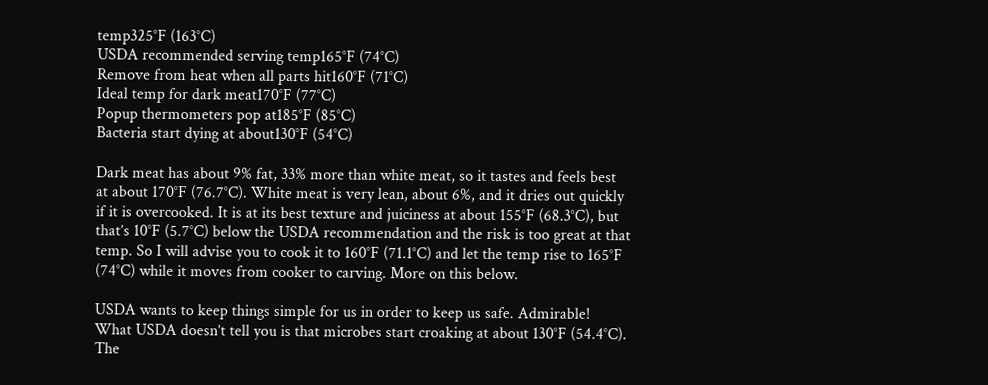temp325°F (163°C)
USDA recommended serving temp165°F (74°C)
Remove from heat when all parts hit160°F (71°C)
Ideal temp for dark meat170°F (77°C)
Popup thermometers pop at185°F (85°C)
Bacteria start dying at about130°F (54°C)

Dark meat has about 9% fat, 33% more than white meat, so it tastes and feels best at about 170°F (76.7°C). White meat is very lean, about 6%, and it dries out quickly if it is overcooked. It is at its best texture and juiciness at about 155°F (68.3°C), but that’s 10°F (5.7°C) below the USDA recommendation and the risk is too great at that temp. So I will advise you to cook it to 160°F (71.1°C) and let the temp rise to 165°F (74°C) while it moves from cooker to carving. More on this below.

USDA wants to keep things simple for us in order to keep us safe. Admirable! What USDA doesn’t tell you is that microbes start croaking at about 130°F (54.4°C). The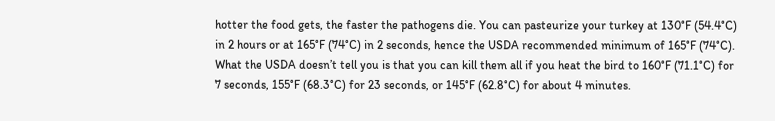hotter the food gets, the faster the pathogens die. You can pasteurize your turkey at 130°F (54.4°C) in 2 hours or at 165°F (74°C) in 2 seconds, hence the USDA recommended minimum of 165°F (74°C). What the USDA doesn’t tell you is that you can kill them all if you heat the bird to 160°F (71.1°C) for 7 seconds, 155°F (68.3°C) for 23 seconds, or 145°F (62.8°C) for about 4 minutes.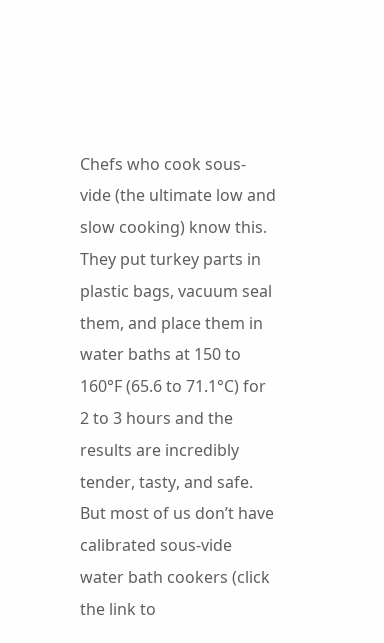Chefs who cook sous-vide (the ultimate low and slow cooking) know this. They put turkey parts in plastic bags, vacuum seal them, and place them in water baths at 150 to 160°F (65.6 to 71.1°C) for 2 to 3 hours and the results are incredibly tender, tasty, and safe. But most of us don’t have calibrated sous-vide water bath cookers (click the link to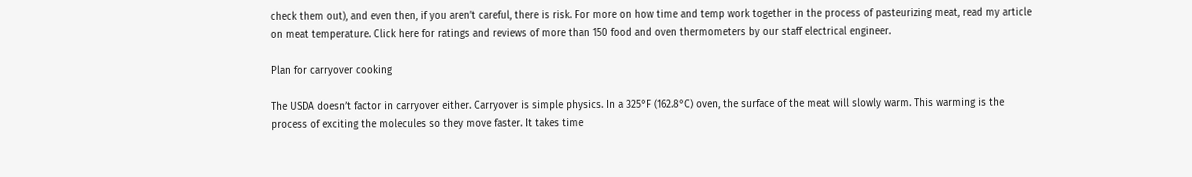check them out), and even then, if you aren’t careful, there is risk. For more on how time and temp work together in the process of pasteurizing meat, read my article on meat temperature. Click here for ratings and reviews of more than 150 food and oven thermometers by our staff electrical engineer.

Plan for carryover cooking

The USDA doesn’t factor in carryover either. Carryover is simple physics. In a 325°F (162.8°C) oven, the surface of the meat will slowly warm. This warming is the process of exciting the molecules so they move faster. It takes time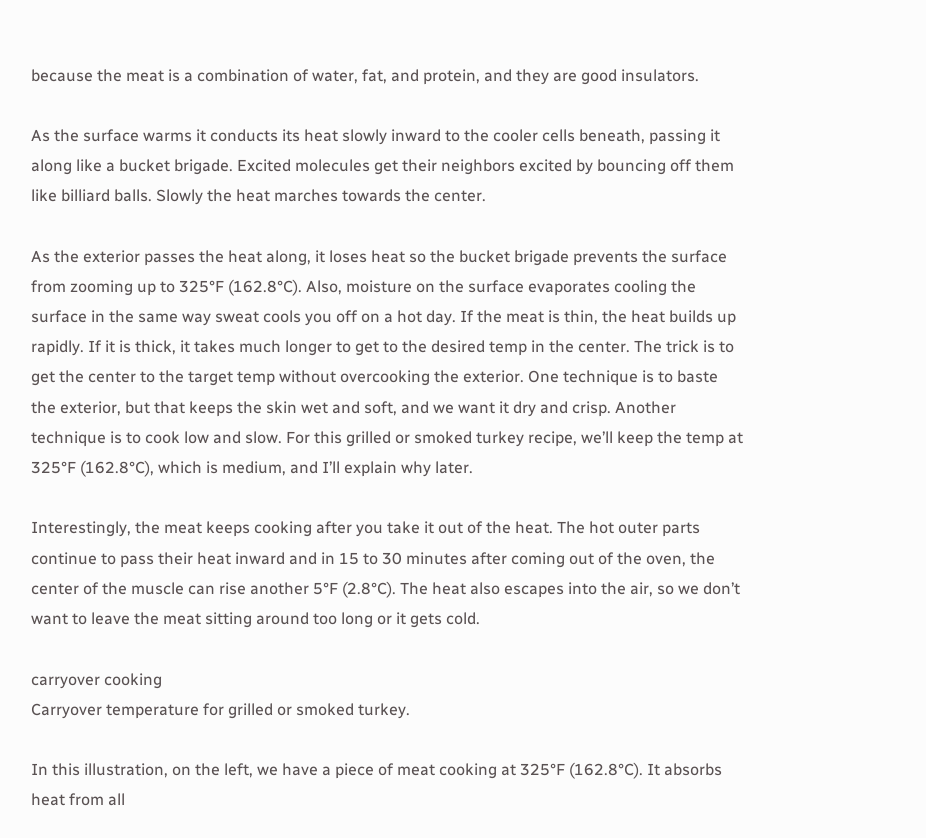because the meat is a combination of water, fat, and protein, and they are good insulators.

As the surface warms it conducts its heat slowly inward to the cooler cells beneath, passing it along like a bucket brigade. Excited molecules get their neighbors excited by bouncing off them like billiard balls. Slowly the heat marches towards the center.

As the exterior passes the heat along, it loses heat so the bucket brigade prevents the surface from zooming up to 325°F (162.8°C). Also, moisture on the surface evaporates cooling the surface in the same way sweat cools you off on a hot day. If the meat is thin, the heat builds up rapidly. If it is thick, it takes much longer to get to the desired temp in the center. The trick is to get the center to the target temp without overcooking the exterior. One technique is to baste the exterior, but that keeps the skin wet and soft, and we want it dry and crisp. Another technique is to cook low and slow. For this grilled or smoked turkey recipe, we’ll keep the temp at 325°F (162.8°C), which is medium, and I’ll explain why later.

Interestingly, the meat keeps cooking after you take it out of the heat. The hot outer parts continue to pass their heat inward and in 15 to 30 minutes after coming out of the oven, the center of the muscle can rise another 5°F (2.8°C). The heat also escapes into the air, so we don’t want to leave the meat sitting around too long or it gets cold.

carryover cooking
Carryover temperature for grilled or smoked turkey.

In this illustration, on the left, we have a piece of meat cooking at 325°F (162.8°C). It absorbs heat from all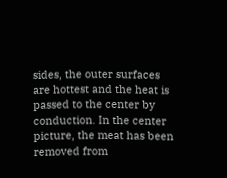sides, the outer surfaces are hottest and the heat is passed to the center by conduction. In the center picture, the meat has been removed from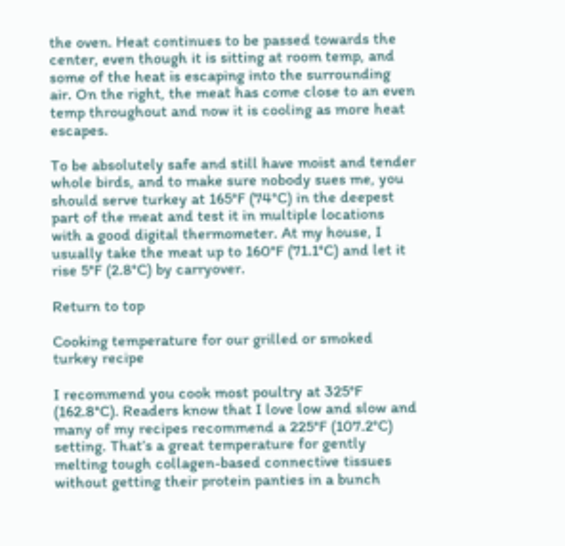the oven. Heat continues to be passed towards the center, even though it is sitting at room temp, and some of the heat is escaping into the surrounding air. On the right, the meat has come close to an even temp throughout and now it is cooling as more heat escapes.

To be absolutely safe and still have moist and tender whole birds, and to make sure nobody sues me, you should serve turkey at 165°F (74°C) in the deepest part of the meat and test it in multiple locations with a good digital thermometer. At my house, I usually take the meat up to 160°F (71.1°C) and let it rise 5°F (2.8°C) by carryover.

Return to top

Cooking temperature for our grilled or smoked turkey recipe

I recommend you cook most poultry at 325°F (162.8°C). Readers know that I love low and slow and many of my recipes recommend a 225°F (107.2°C) setting. That’s a great temperature for gently melting tough collagen-based connective tissues without getting their protein panties in a bunch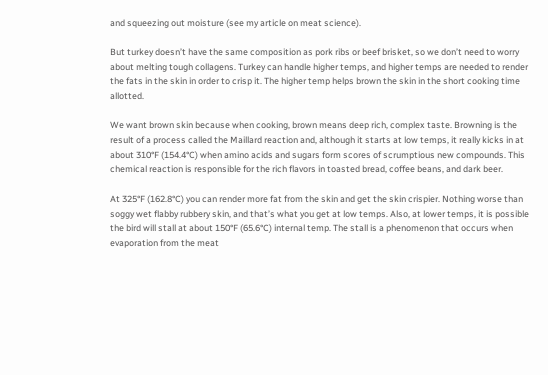and squeezing out moisture (see my article on meat science).

But turkey doesn’t have the same composition as pork ribs or beef brisket, so we don’t need to worry about melting tough collagens. Turkey can handle higher temps, and higher temps are needed to render the fats in the skin in order to crisp it. The higher temp helps brown the skin in the short cooking time allotted.

We want brown skin because when cooking, brown means deep rich, complex taste. Browning is the result of a process called the Maillard reaction and, although it starts at low temps, it really kicks in at about 310°F (154.4°C) when amino acids and sugars form scores of scrumptious new compounds. This chemical reaction is responsible for the rich flavors in toasted bread, coffee beans, and dark beer.

At 325°F (162.8°C) you can render more fat from the skin and get the skin crispier. Nothing worse than soggy wet flabby rubbery skin, and that’s what you get at low temps. Also, at lower temps, it is possible the bird will stall at about 150°F (65.6°C) internal temp. The stall is a phenomenon that occurs when evaporation from the meat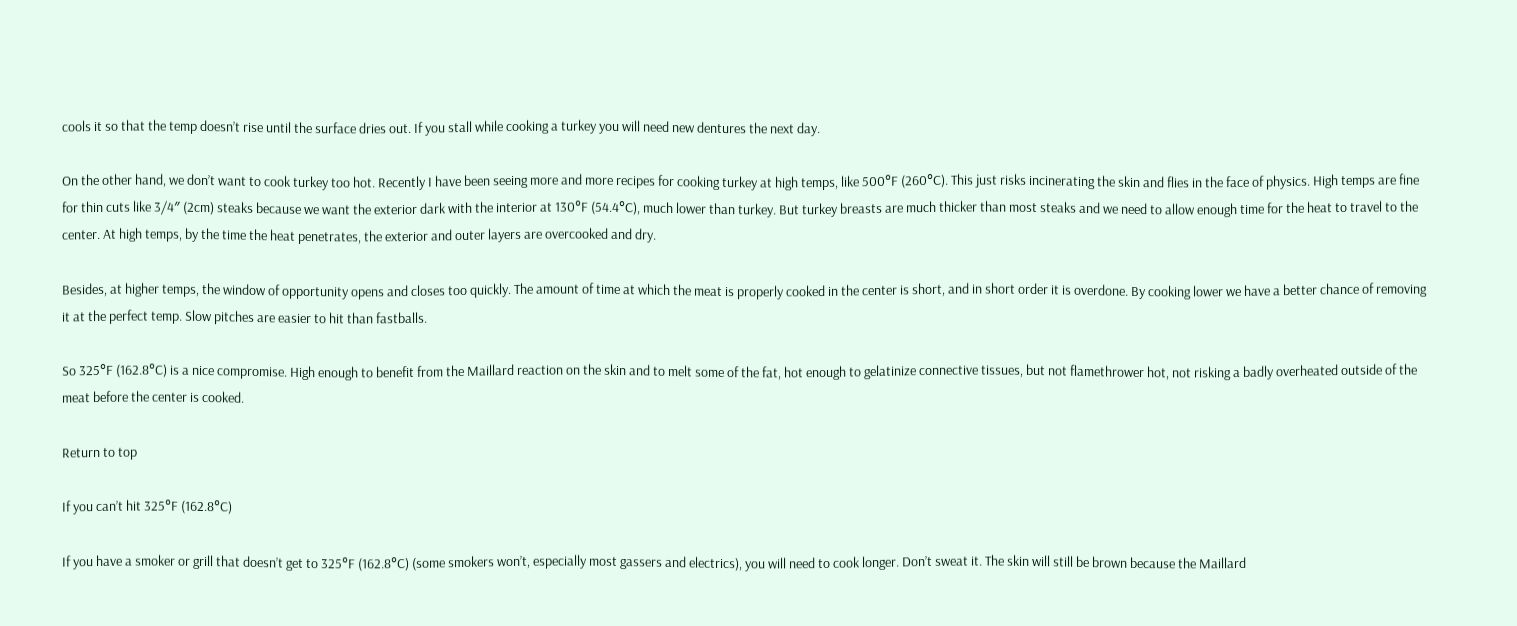cools it so that the temp doesn’t rise until the surface dries out. If you stall while cooking a turkey you will need new dentures the next day.

On the other hand, we don’t want to cook turkey too hot. Recently I have been seeing more and more recipes for cooking turkey at high temps, like 500°F (260°C). This just risks incinerating the skin and flies in the face of physics. High temps are fine for thin cuts like 3/4″ (2cm) steaks because we want the exterior dark with the interior at 130°F (54.4°C), much lower than turkey. But turkey breasts are much thicker than most steaks and we need to allow enough time for the heat to travel to the center. At high temps, by the time the heat penetrates, the exterior and outer layers are overcooked and dry.

Besides, at higher temps, the window of opportunity opens and closes too quickly. The amount of time at which the meat is properly cooked in the center is short, and in short order it is overdone. By cooking lower we have a better chance of removing it at the perfect temp. Slow pitches are easier to hit than fastballs.

So 325°F (162.8°C) is a nice compromise. High enough to benefit from the Maillard reaction on the skin and to melt some of the fat, hot enough to gelatinize connective tissues, but not flamethrower hot, not risking a badly overheated outside of the meat before the center is cooked.

Return to top

If you can’t hit 325°F (162.8°C)

If you have a smoker or grill that doesn’t get to 325°F (162.8°C) (some smokers won’t, especially most gassers and electrics), you will need to cook longer. Don’t sweat it. The skin will still be brown because the Maillard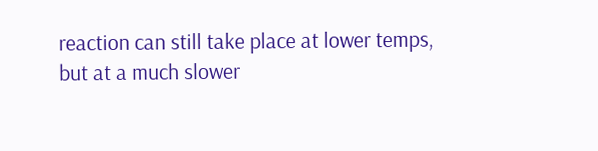reaction can still take place at lower temps, but at a much slower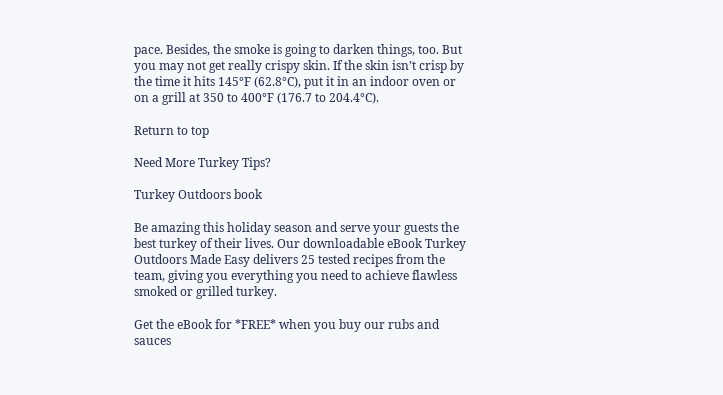pace. Besides, the smoke is going to darken things, too. But you may not get really crispy skin. If the skin isn’t crisp by the time it hits 145°F (62.8°C), put it in an indoor oven or on a grill at 350 to 400°F (176.7 to 204.4°C).

Return to top

Need More Turkey Tips?

Turkey Outdoors book

Be amazing this holiday season and serve your guests the best turkey of their lives. Our downloadable eBook Turkey Outdoors Made Easy delivers 25 tested recipes from the team, giving you everything you need to achieve flawless smoked or grilled turkey.

Get the eBook for *FREE* when you buy our rubs and sauces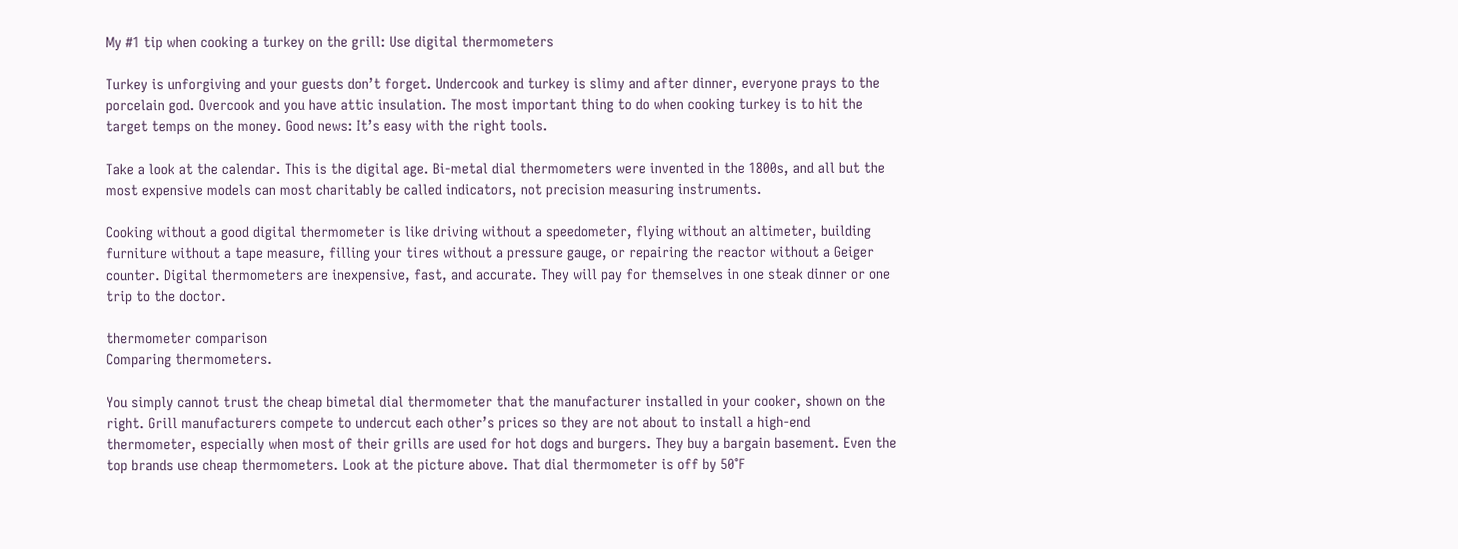My #1 tip when cooking a turkey on the grill: Use digital thermometers

Turkey is unforgiving and your guests don’t forget. Undercook and turkey is slimy and after dinner, everyone prays to the porcelain god. Overcook and you have attic insulation. The most important thing to do when cooking turkey is to hit the target temps on the money. Good news: It’s easy with the right tools.

Take a look at the calendar. This is the digital age. Bi-metal dial thermometers were invented in the 1800s, and all but the most expensive models can most charitably be called indicators, not precision measuring instruments.

Cooking without a good digital thermometer is like driving without a speedometer, flying without an altimeter, building furniture without a tape measure, filling your tires without a pressure gauge, or repairing the reactor without a Geiger counter. Digital thermometers are inexpensive, fast, and accurate. They will pay for themselves in one steak dinner or one trip to the doctor.

thermometer comparison
Comparing thermometers.

You simply cannot trust the cheap bimetal dial thermometer that the manufacturer installed in your cooker, shown on the right. Grill manufacturers compete to undercut each other’s prices so they are not about to install a high-end thermometer, especially when most of their grills are used for hot dogs and burgers. They buy a bargain basement. Even the top brands use cheap thermometers. Look at the picture above. That dial thermometer is off by 50°F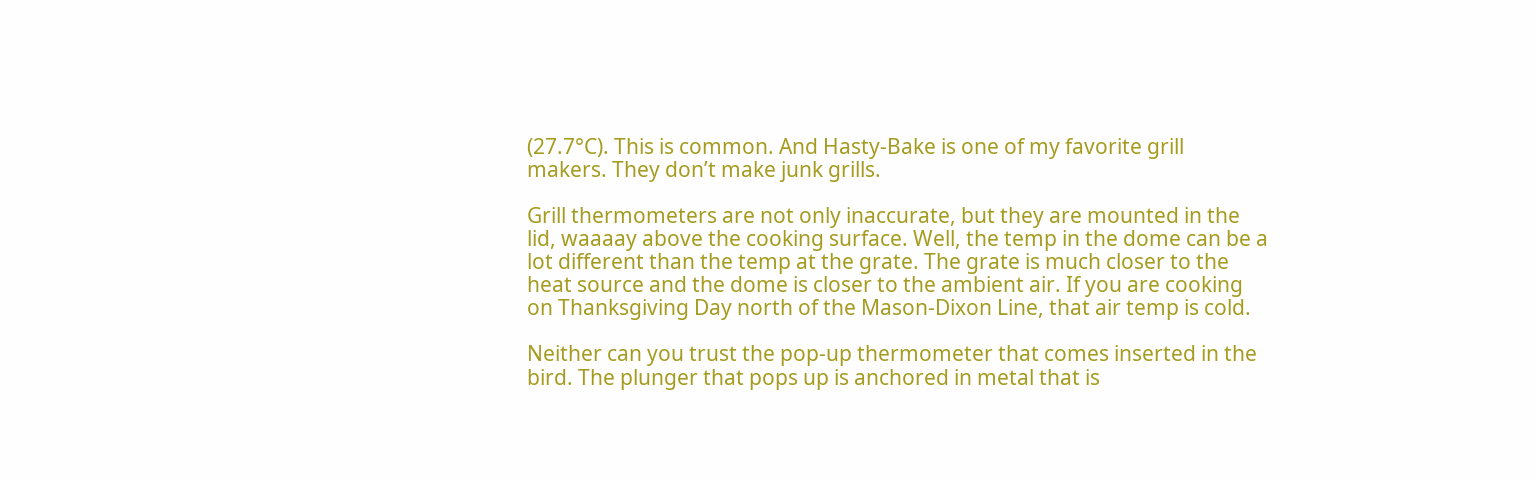(27.7°C). This is common. And Hasty-Bake is one of my favorite grill makers. They don’t make junk grills.

Grill thermometers are not only inaccurate, but they are mounted in the lid, waaaay above the cooking surface. Well, the temp in the dome can be a lot different than the temp at the grate. The grate is much closer to the heat source and the dome is closer to the ambient air. If you are cooking on Thanksgiving Day north of the Mason-Dixon Line, that air temp is cold.

Neither can you trust the pop-up thermometer that comes inserted in the bird. The plunger that pops up is anchored in metal that is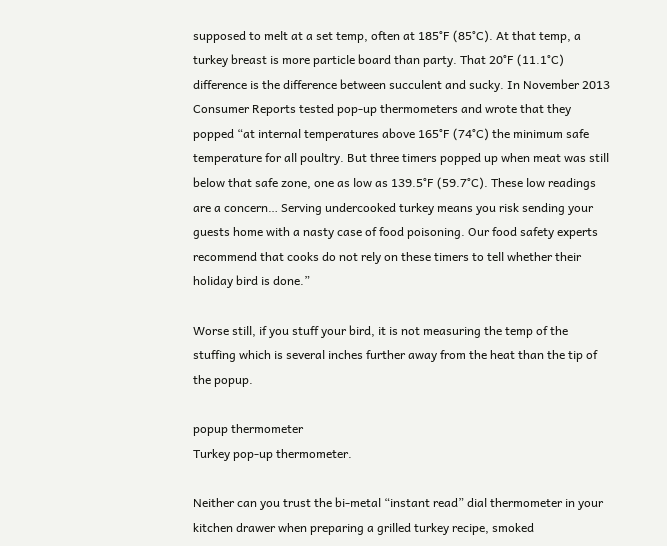supposed to melt at a set temp, often at 185°F (85°C). At that temp, a turkey breast is more particle board than party. That 20°F (11.1°C) difference is the difference between succulent and sucky. In November 2013 Consumer Reports tested pop-up thermometers and wrote that they popped “at internal temperatures above 165°F (74°C) the minimum safe temperature for all poultry. But three timers popped up when meat was still below that safe zone, one as low as 139.5°F (59.7°C). These low readings are a concern… Serving undercooked turkey means you risk sending your guests home with a nasty case of food poisoning. Our food safety experts recommend that cooks do not rely on these timers to tell whether their holiday bird is done.”

Worse still, if you stuff your bird, it is not measuring the temp of the stuffing which is several inches further away from the heat than the tip of the popup.

popup thermometer
Turkey pop-up thermometer.

Neither can you trust the bi-metal “instant read” dial thermometer in your kitchen drawer when preparing a grilled turkey recipe, smoked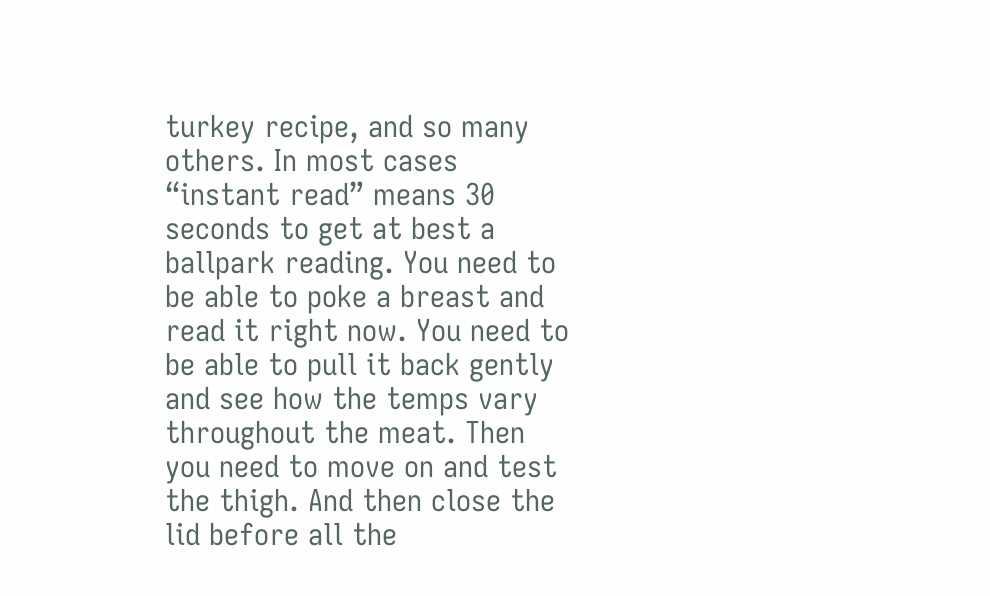turkey recipe, and so many others. In most cases “instant read” means 30 seconds to get at best a ballpark reading. You need to be able to poke a breast and read it right now. You need to be able to pull it back gently and see how the temps vary throughout the meat. Then you need to move on and test the thigh. And then close the lid before all the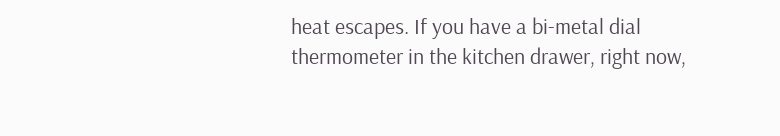heat escapes. If you have a bi-metal dial thermometer in the kitchen drawer, right now,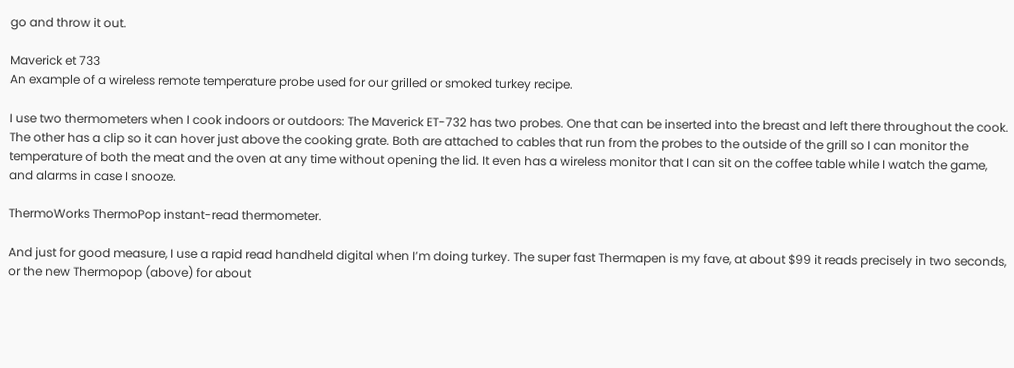go and throw it out.

Maverick et 733
An example of a wireless remote temperature probe used for our grilled or smoked turkey recipe.

I use two thermometers when I cook indoors or outdoors: The Maverick ET-732 has two probes. One that can be inserted into the breast and left there throughout the cook. The other has a clip so it can hover just above the cooking grate. Both are attached to cables that run from the probes to the outside of the grill so I can monitor the temperature of both the meat and the oven at any time without opening the lid. It even has a wireless monitor that I can sit on the coffee table while I watch the game, and alarms in case I snooze.

ThermoWorks ThermoPop instant-read thermometer.

And just for good measure, I use a rapid read handheld digital when I’m doing turkey. The super fast Thermapen is my fave, at about $99 it reads precisely in two seconds, or the new Thermopop (above) for about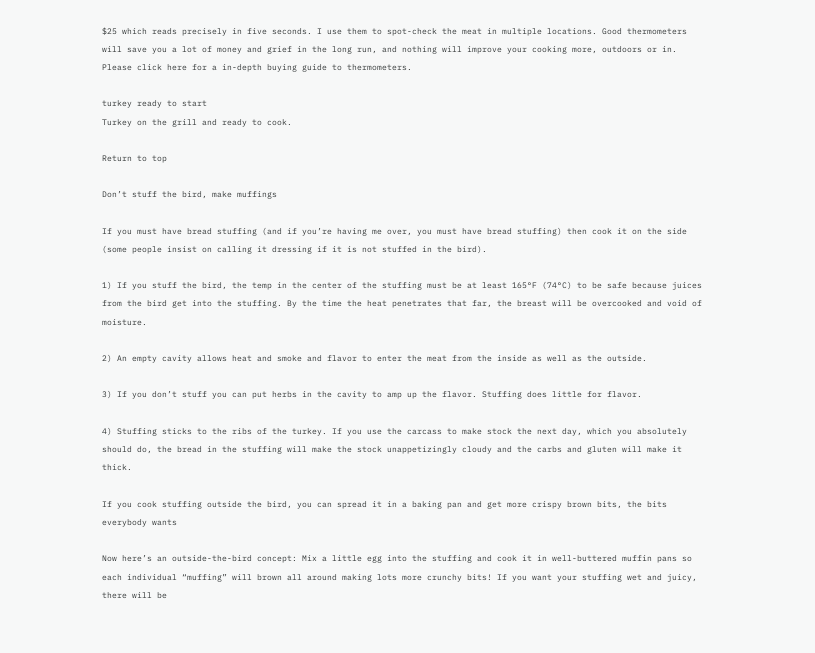$25 which reads precisely in five seconds. I use them to spot-check the meat in multiple locations. Good thermometers will save you a lot of money and grief in the long run, and nothing will improve your cooking more, outdoors or in. Please click here for a in-depth buying guide to thermometers.

turkey ready to start
Turkey on the grill and ready to cook.

Return to top

Don’t stuff the bird, make muffings

If you must have bread stuffing (and if you’re having me over, you must have bread stuffing) then cook it on the side (some people insist on calling it dressing if it is not stuffed in the bird).

1) If you stuff the bird, the temp in the center of the stuffing must be at least 165°F (74°C) to be safe because juices from the bird get into the stuffing. By the time the heat penetrates that far, the breast will be overcooked and void of moisture.

2) An empty cavity allows heat and smoke and flavor to enter the meat from the inside as well as the outside.

3) If you don’t stuff you can put herbs in the cavity to amp up the flavor. Stuffing does little for flavor.

4) Stuffing sticks to the ribs of the turkey. If you use the carcass to make stock the next day, which you absolutely should do, the bread in the stuffing will make the stock unappetizingly cloudy and the carbs and gluten will make it thick.

If you cook stuffing outside the bird, you can spread it in a baking pan and get more crispy brown bits, the bits everybody wants

Now here’s an outside-the-bird concept: Mix a little egg into the stuffing and cook it in well-buttered muffin pans so each individual “muffing” will brown all around making lots more crunchy bits! If you want your stuffing wet and juicy, there will be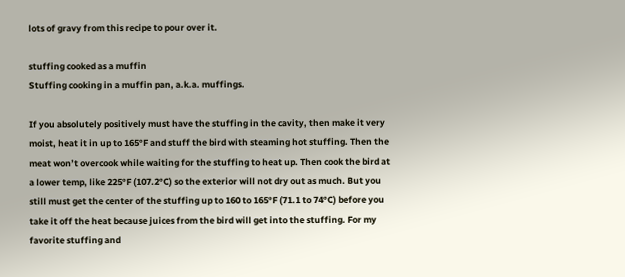lots of gravy from this recipe to pour over it.

stuffing cooked as a muffin
Stuffing cooking in a muffin pan, a.k.a. muffings.

If you absolutely positively must have the stuffing in the cavity, then make it very moist, heat it in up to 165°F and stuff the bird with steaming hot stuffing. Then the meat won’t overcook while waiting for the stuffing to heat up. Then cook the bird at a lower temp, like 225°F (107.2°C) so the exterior will not dry out as much. But you still must get the center of the stuffing up to 160 to 165°F (71.1 to 74°C) before you take it off the heat because juices from the bird will get into the stuffing. For my favorite stuffing and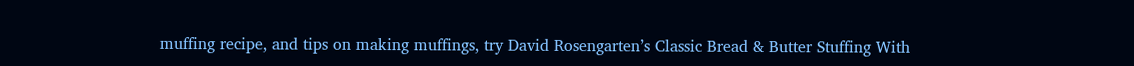muffing recipe, and tips on making muffings, try David Rosengarten’s Classic Bread & Butter Stuffing With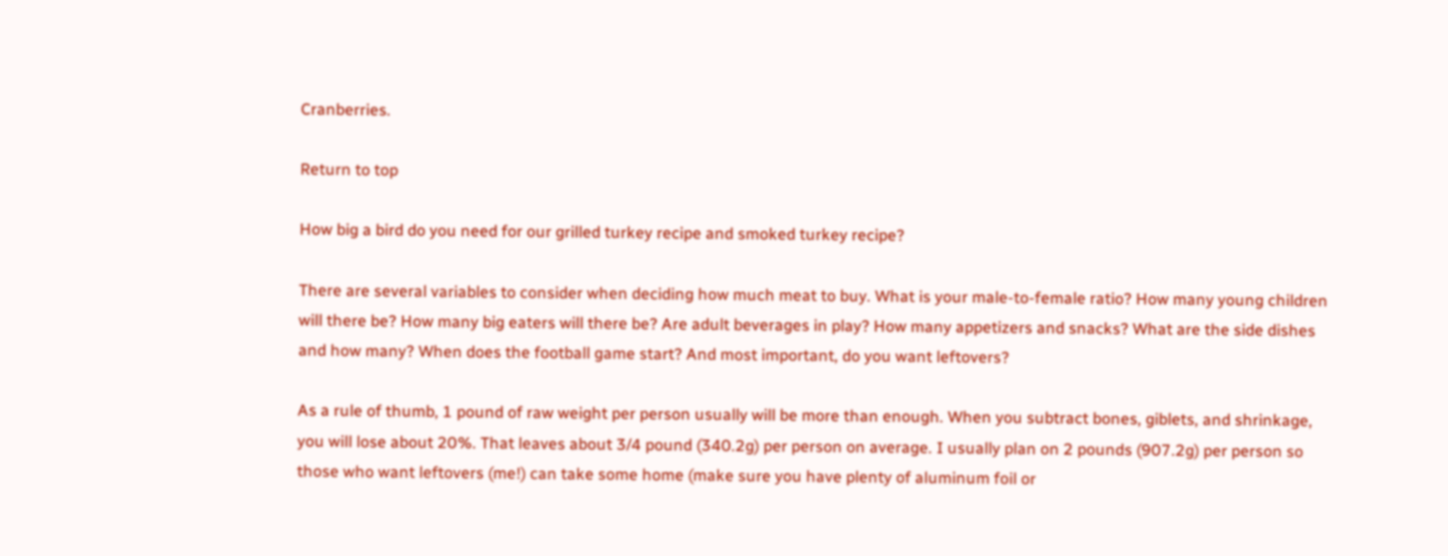Cranberries.

Return to top

How big a bird do you need for our grilled turkey recipe and smoked turkey recipe?

There are several variables to consider when deciding how much meat to buy. What is your male-to-female ratio? How many young children will there be? How many big eaters will there be? Are adult beverages in play? How many appetizers and snacks? What are the side dishes and how many? When does the football game start? And most important, do you want leftovers?

As a rule of thumb, 1 pound of raw weight per person usually will be more than enough. When you subtract bones, giblets, and shrinkage, you will lose about 20%. That leaves about 3/4 pound (340.2g) per person on average. I usually plan on 2 pounds (907.2g) per person so those who want leftovers (me!) can take some home (make sure you have plenty of aluminum foil or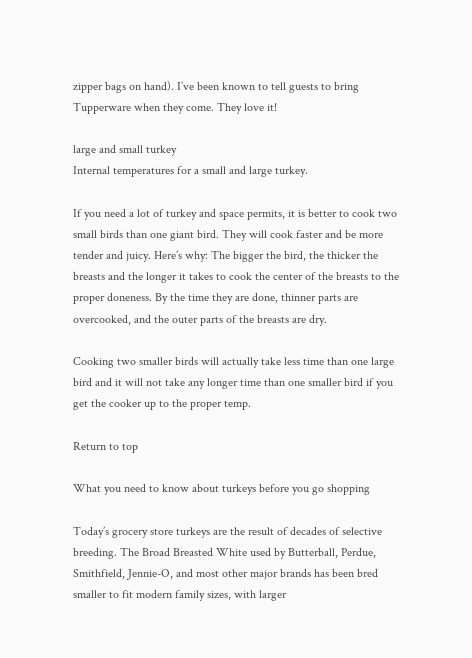zipper bags on hand). I’ve been known to tell guests to bring Tupperware when they come. They love it!

large and small turkey
Internal temperatures for a small and large turkey.

If you need a lot of turkey and space permits, it is better to cook two small birds than one giant bird. They will cook faster and be more tender and juicy. Here’s why: The bigger the bird, the thicker the breasts and the longer it takes to cook the center of the breasts to the proper doneness. By the time they are done, thinner parts are overcooked, and the outer parts of the breasts are dry.

Cooking two smaller birds will actually take less time than one large bird and it will not take any longer time than one smaller bird if you get the cooker up to the proper temp.

Return to top

What you need to know about turkeys before you go shopping

Today’s grocery store turkeys are the result of decades of selective breeding. The Broad Breasted White used by Butterball, Perdue, Smithfield, Jennie-O, and most other major brands has been bred smaller to fit modern family sizes, with larger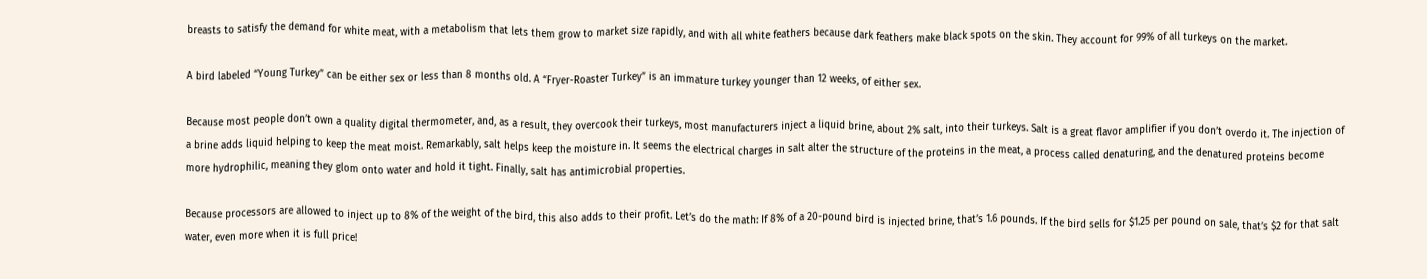breasts to satisfy the demand for white meat, with a metabolism that lets them grow to market size rapidly, and with all white feathers because dark feathers make black spots on the skin. They account for 99% of all turkeys on the market.

A bird labeled “Young Turkey” can be either sex or less than 8 months old. A “Fryer-Roaster Turkey” is an immature turkey younger than 12 weeks, of either sex.

Because most people don’t own a quality digital thermometer, and, as a result, they overcook their turkeys, most manufacturers inject a liquid brine, about 2% salt, into their turkeys. Salt is a great flavor amplifier if you don’t overdo it. The injection of a brine adds liquid helping to keep the meat moist. Remarkably, salt helps keep the moisture in. It seems the electrical charges in salt alter the structure of the proteins in the meat, a process called denaturing, and the denatured proteins become more hydrophilic, meaning they glom onto water and hold it tight. Finally, salt has antimicrobial properties.

Because processors are allowed to inject up to 8% of the weight of the bird, this also adds to their profit. Let’s do the math: If 8% of a 20-pound bird is injected brine, that’s 1.6 pounds. If the bird sells for $1.25 per pound on sale, that’s $2 for that salt water, even more when it is full price!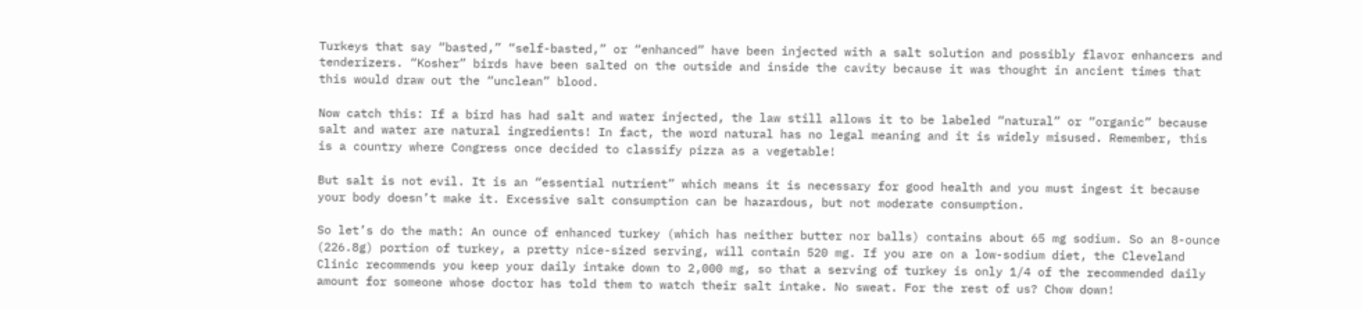Turkeys that say “basted,” “self-basted,” or “enhanced” have been injected with a salt solution and possibly flavor enhancers and tenderizers. “Kosher” birds have been salted on the outside and inside the cavity because it was thought in ancient times that this would draw out the “unclean” blood.

Now catch this: If a bird has had salt and water injected, the law still allows it to be labeled “natural” or “organic” because salt and water are natural ingredients! In fact, the word natural has no legal meaning and it is widely misused. Remember, this is a country where Congress once decided to classify pizza as a vegetable!

But salt is not evil. It is an “essential nutrient” which means it is necessary for good health and you must ingest it because your body doesn’t make it. Excessive salt consumption can be hazardous, but not moderate consumption.

So let’s do the math: An ounce of enhanced turkey (which has neither butter nor balls) contains about 65 mg sodium. So an 8-ounce (226.8g) portion of turkey, a pretty nice-sized serving, will contain 520 mg. If you are on a low-sodium diet, the Cleveland Clinic recommends you keep your daily intake down to 2,000 mg, so that a serving of turkey is only 1/4 of the recommended daily amount for someone whose doctor has told them to watch their salt intake. No sweat. For the rest of us? Chow down!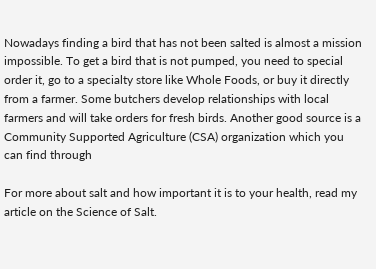Nowadays finding a bird that has not been salted is almost a mission impossible. To get a bird that is not pumped, you need to special order it, go to a specialty store like Whole Foods, or buy it directly from a farmer. Some butchers develop relationships with local farmers and will take orders for fresh birds. Another good source is a Community Supported Agriculture (CSA) organization which you can find through

For more about salt and how important it is to your health, read my article on the Science of Salt.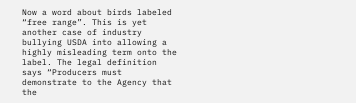Now a word about birds labeled “free range”. This is yet another case of industry bullying USDA into allowing a highly misleading term onto the label. The legal definition says “Producers must demonstrate to the Agency that the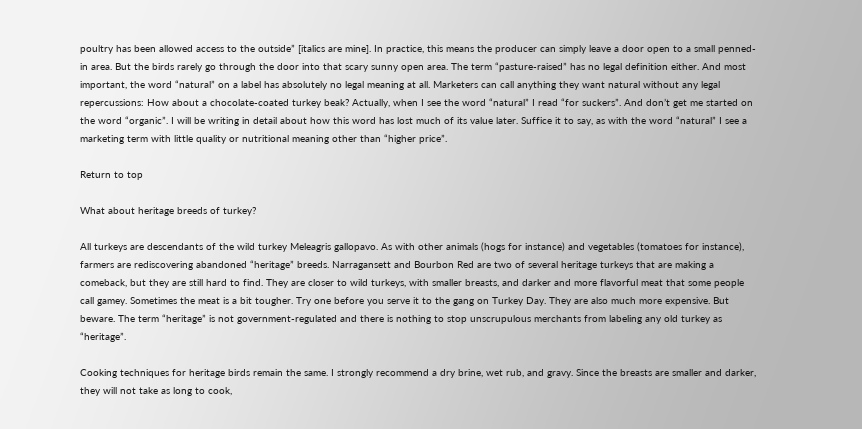poultry has been allowed access to the outside” [italics are mine]. In practice, this means the producer can simply leave a door open to a small penned-in area. But the birds rarely go through the door into that scary sunny open area. The term “pasture-raised” has no legal definition either. And most important, the word “natural” on a label has absolutely no legal meaning at all. Marketers can call anything they want natural without any legal repercussions: How about a chocolate-coated turkey beak? Actually, when I see the word “natural” I read “for suckers”. And don’t get me started on the word “organic”. I will be writing in detail about how this word has lost much of its value later. Suffice it to say, as with the word “natural” I see a marketing term with little quality or nutritional meaning other than “higher price”.

Return to top

What about heritage breeds of turkey?

All turkeys are descendants of the wild turkey Meleagris gallopavo. As with other animals (hogs for instance) and vegetables (tomatoes for instance), farmers are rediscovering abandoned “heritage” breeds. Narragansett and Bourbon Red are two of several heritage turkeys that are making a comeback, but they are still hard to find. They are closer to wild turkeys, with smaller breasts, and darker and more flavorful meat that some people call gamey. Sometimes the meat is a bit tougher. Try one before you serve it to the gang on Turkey Day. They are also much more expensive. But beware. The term “heritage” is not government-regulated and there is nothing to stop unscrupulous merchants from labeling any old turkey as “heritage”.

Cooking techniques for heritage birds remain the same. I strongly recommend a dry brine, wet rub, and gravy. Since the breasts are smaller and darker, they will not take as long to cook,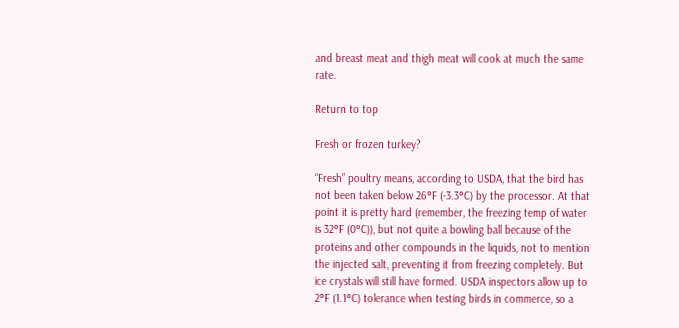and breast meat and thigh meat will cook at much the same rate.

Return to top

Fresh or frozen turkey?

“Fresh” poultry means, according to USDA, that the bird has not been taken below 26°F (-3.3°C) by the processor. At that point it is pretty hard (remember, the freezing temp of water is 32°F (0°C)), but not quite a bowling ball because of the proteins and other compounds in the liquids, not to mention the injected salt, preventing it from freezing completely. But ice crystals will still have formed. USDA inspectors allow up to 2°F (1.1°C) tolerance when testing birds in commerce, so a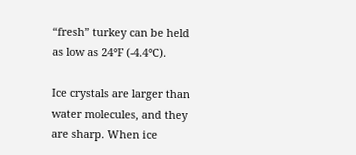“fresh” turkey can be held as low as 24°F (-4.4°C).

Ice crystals are larger than water molecules, and they are sharp. When ice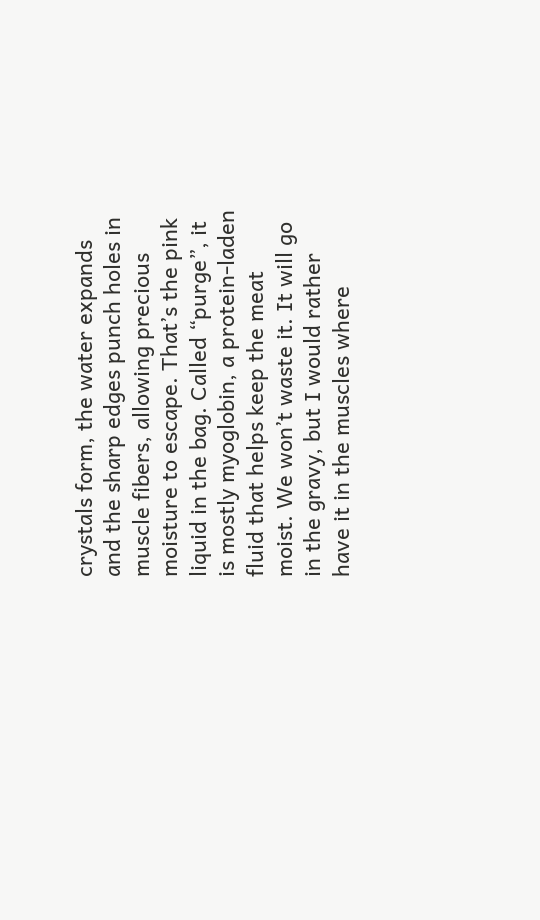crystals form, the water expands and the sharp edges punch holes in muscle fibers, allowing precious moisture to escape. That’s the pink liquid in the bag. Called “purge”, it is mostly myoglobin, a protein-laden fluid that helps keep the meat moist. We won’t waste it. It will go in the gravy, but I would rather have it in the muscles where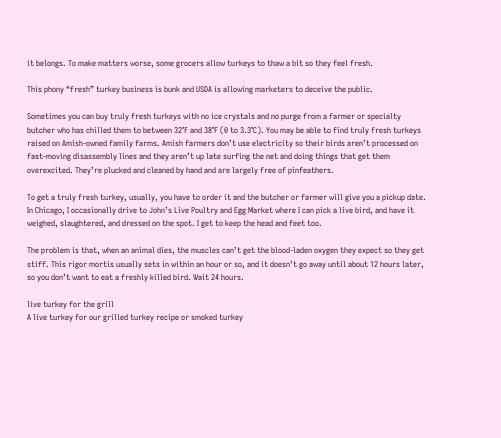it belongs. To make matters worse, some grocers allow turkeys to thaw a bit so they feel fresh.

This phony “fresh” turkey business is bunk and USDA is allowing marketers to deceive the public.

Sometimes you can buy truly fresh turkeys with no ice crystals and no purge from a farmer or specialty butcher who has chilled them to between 32°F and 38°F (0 to 3.3°C). You may be able to find truly fresh turkeys raised on Amish-owned family farms. Amish farmers don’t use electricity so their birds aren’t processed on fast-moving disassembly lines and they aren’t up late surfing the net and doing things that get them overexcited. They’re plucked and cleaned by hand and are largely free of pinfeathers.

To get a truly fresh turkey, usually, you have to order it and the butcher or farmer will give you a pickup date. In Chicago, I occasionally drive to John’s Live Poultry and Egg Market where I can pick a live bird, and have it weighed, slaughtered, and dressed on the spot. I get to keep the head and feet too.

The problem is that, when an animal dies, the muscles can’t get the blood-laden oxygen they expect so they get stiff. This rigor mortis usually sets in within an hour or so, and it doesn’t go away until about 12 hours later, so you don’t want to eat a freshly killed bird. Wait 24 hours.

live turkey for the grill
A live turkey for our grilled turkey recipe or smoked turkey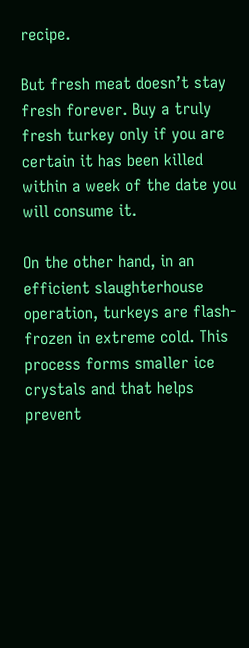recipe.

But fresh meat doesn’t stay fresh forever. Buy a truly fresh turkey only if you are certain it has been killed within a week of the date you will consume it.

On the other hand, in an efficient slaughterhouse operation, turkeys are flash-frozen in extreme cold. This process forms smaller ice crystals and that helps prevent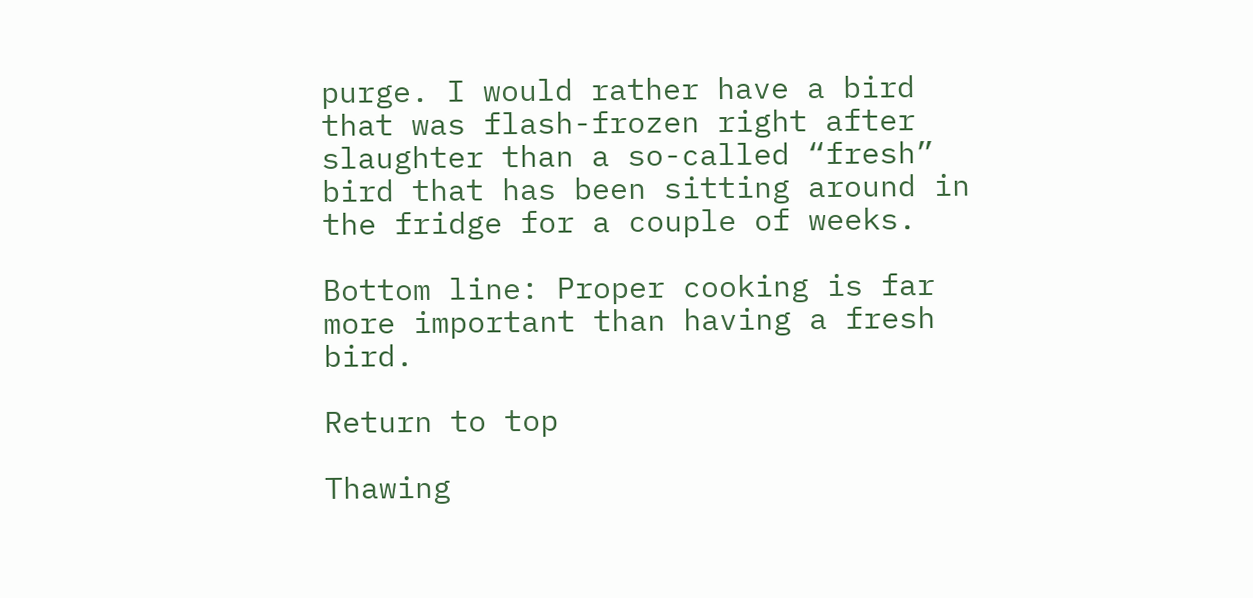purge. I would rather have a bird that was flash-frozen right after slaughter than a so-called “fresh” bird that has been sitting around in the fridge for a couple of weeks.

Bottom line: Proper cooking is far more important than having a fresh bird.

Return to top

Thawing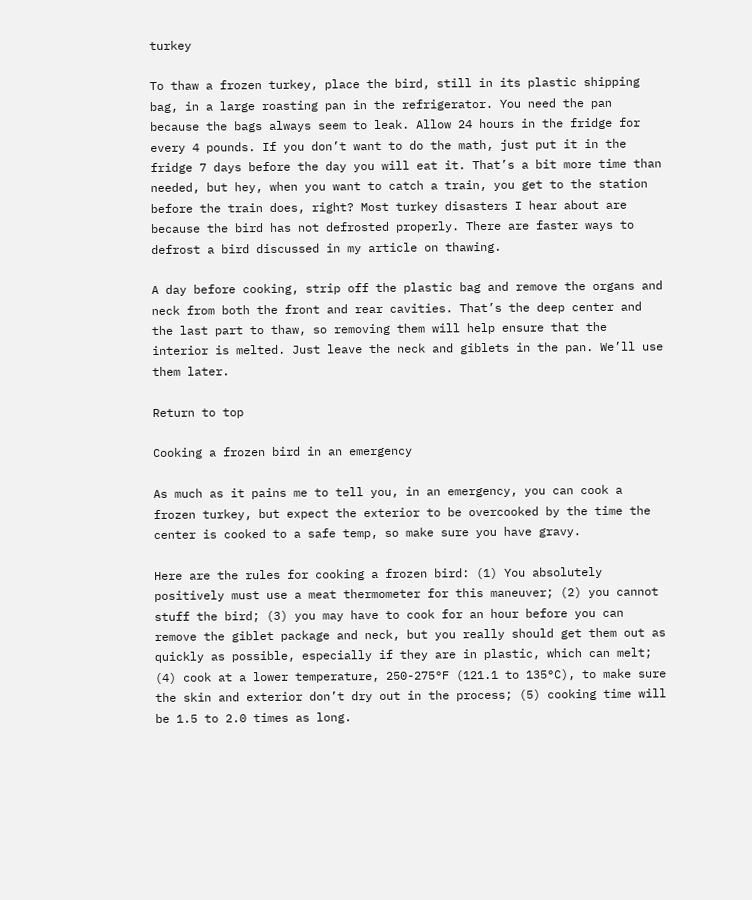turkey

To thaw a frozen turkey, place the bird, still in its plastic shipping bag, in a large roasting pan in the refrigerator. You need the pan because the bags always seem to leak. Allow 24 hours in the fridge for every 4 pounds. If you don’t want to do the math, just put it in the fridge 7 days before the day you will eat it. That’s a bit more time than needed, but hey, when you want to catch a train, you get to the station before the train does, right? Most turkey disasters I hear about are because the bird has not defrosted properly. There are faster ways to defrost a bird discussed in my article on thawing.

A day before cooking, strip off the plastic bag and remove the organs and neck from both the front and rear cavities. That’s the deep center and the last part to thaw, so removing them will help ensure that the interior is melted. Just leave the neck and giblets in the pan. We’ll use them later.

Return to top

Cooking a frozen bird in an emergency

As much as it pains me to tell you, in an emergency, you can cook a frozen turkey, but expect the exterior to be overcooked by the time the center is cooked to a safe temp, so make sure you have gravy.

Here are the rules for cooking a frozen bird: (1) You absolutely positively must use a meat thermometer for this maneuver; (2) you cannot stuff the bird; (3) you may have to cook for an hour before you can remove the giblet package and neck, but you really should get them out as quickly as possible, especially if they are in plastic, which can melt; (4) cook at a lower temperature, 250-275°F (121.1 to 135°C), to make sure the skin and exterior don’t dry out in the process; (5) cooking time will be 1.5 to 2.0 times as long.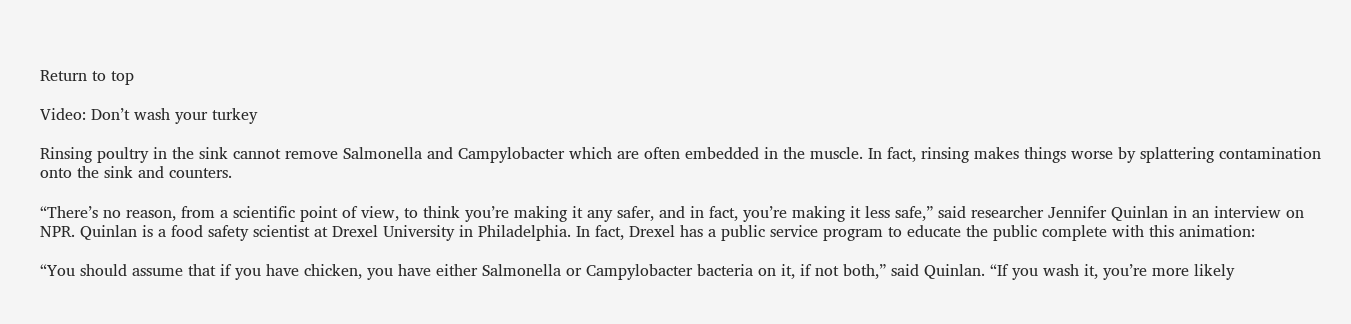Return to top

Video: Don’t wash your turkey

Rinsing poultry in the sink cannot remove Salmonella and Campylobacter which are often embedded in the muscle. In fact, rinsing makes things worse by splattering contamination onto the sink and counters.

“There’s no reason, from a scientific point of view, to think you’re making it any safer, and in fact, you’re making it less safe,” said researcher Jennifer Quinlan in an interview on NPR. Quinlan is a food safety scientist at Drexel University in Philadelphia. In fact, Drexel has a public service program to educate the public complete with this animation:

“You should assume that if you have chicken, you have either Salmonella or Campylobacter bacteria on it, if not both,” said Quinlan. “If you wash it, you’re more likely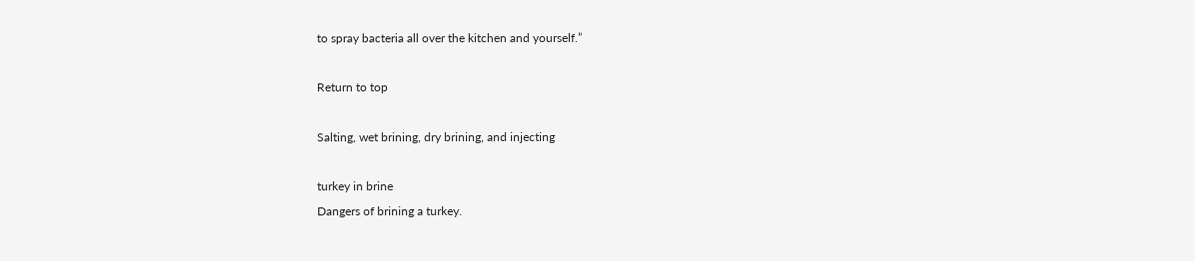to spray bacteria all over the kitchen and yourself.”

Return to top

Salting, wet brining, dry brining, and injecting

turkey in brine
Dangers of brining a turkey.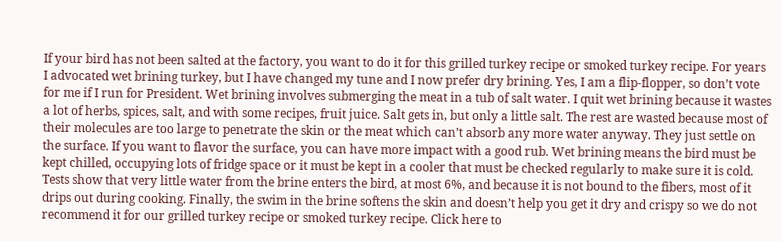If your bird has not been salted at the factory, you want to do it for this grilled turkey recipe or smoked turkey recipe. For years I advocated wet brining turkey, but I have changed my tune and I now prefer dry brining. Yes, I am a flip-flopper, so don’t vote for me if I run for President. Wet brining involves submerging the meat in a tub of salt water. I quit wet brining because it wastes a lot of herbs, spices, salt, and with some recipes, fruit juice. Salt gets in, but only a little salt. The rest are wasted because most of their molecules are too large to penetrate the skin or the meat which can’t absorb any more water anyway. They just settle on the surface. If you want to flavor the surface, you can have more impact with a good rub. Wet brining means the bird must be kept chilled, occupying lots of fridge space or it must be kept in a cooler that must be checked regularly to make sure it is cold. Tests show that very little water from the brine enters the bird, at most 6%, and because it is not bound to the fibers, most of it drips out during cooking. Finally, the swim in the brine softens the skin and doesn’t help you get it dry and crispy so we do not recommend it for our grilled turkey recipe or smoked turkey recipe. Click here to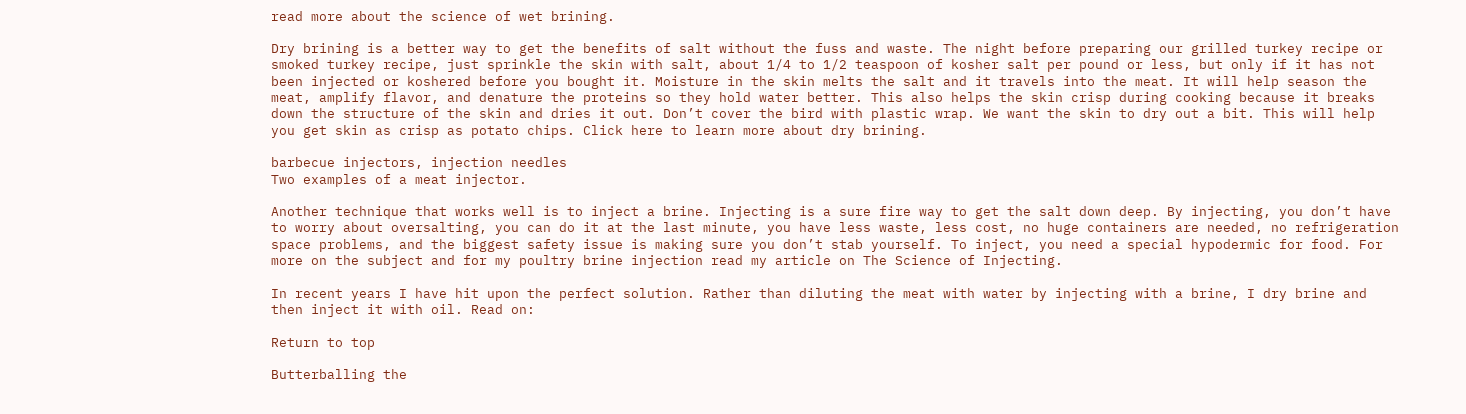read more about the science of wet brining.

Dry brining is a better way to get the benefits of salt without the fuss and waste. The night before preparing our grilled turkey recipe or smoked turkey recipe, just sprinkle the skin with salt, about 1/4 to 1/2 teaspoon of kosher salt per pound or less, but only if it has not been injected or koshered before you bought it. Moisture in the skin melts the salt and it travels into the meat. It will help season the meat, amplify flavor, and denature the proteins so they hold water better. This also helps the skin crisp during cooking because it breaks down the structure of the skin and dries it out. Don’t cover the bird with plastic wrap. We want the skin to dry out a bit. This will help you get skin as crisp as potato chips. Click here to learn more about dry brining.

barbecue injectors, injection needles
Two examples of a meat injector.

Another technique that works well is to inject a brine. Injecting is a sure fire way to get the salt down deep. By injecting, you don’t have to worry about oversalting, you can do it at the last minute, you have less waste, less cost, no huge containers are needed, no refrigeration space problems, and the biggest safety issue is making sure you don’t stab yourself. To inject, you need a special hypodermic for food. For more on the subject and for my poultry brine injection read my article on The Science of Injecting.

In recent years I have hit upon the perfect solution. Rather than diluting the meat with water by injecting with a brine, I dry brine and then inject it with oil. Read on:

Return to top

Butterballing the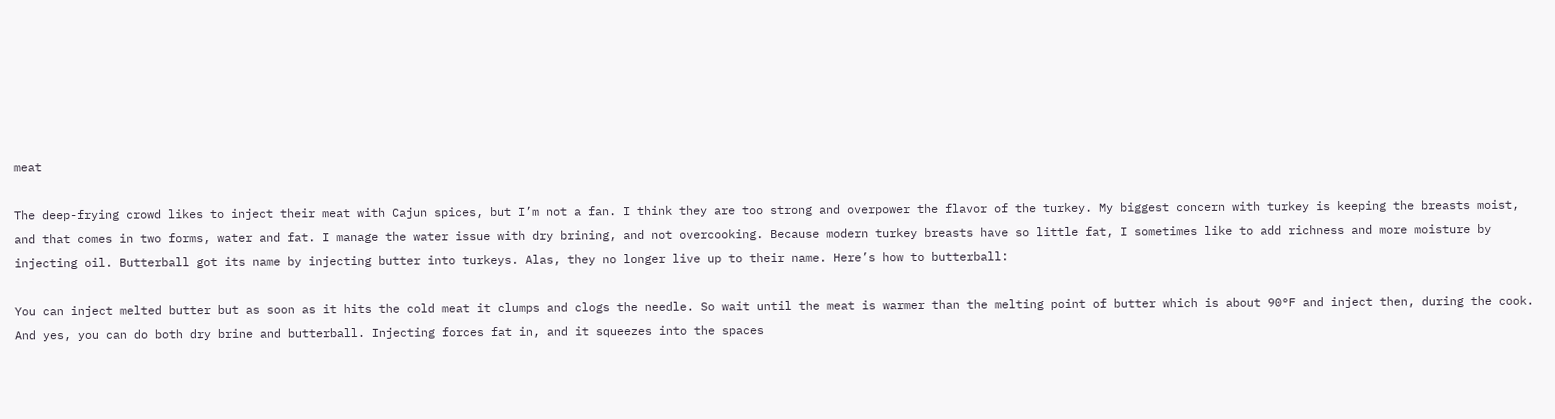meat

The deep-frying crowd likes to inject their meat with Cajun spices, but I’m not a fan. I think they are too strong and overpower the flavor of the turkey. My biggest concern with turkey is keeping the breasts moist, and that comes in two forms, water and fat. I manage the water issue with dry brining, and not overcooking. Because modern turkey breasts have so little fat, I sometimes like to add richness and more moisture by injecting oil. Butterball got its name by injecting butter into turkeys. Alas, they no longer live up to their name. Here’s how to butterball:

You can inject melted butter but as soon as it hits the cold meat it clumps and clogs the needle. So wait until the meat is warmer than the melting point of butter which is about 90°F and inject then, during the cook. And yes, you can do both dry brine and butterball. Injecting forces fat in, and it squeezes into the spaces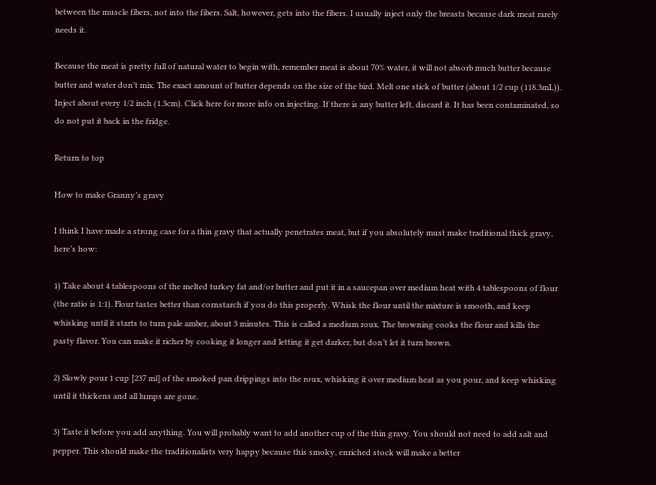between the muscle fibers, not into the fibers. Salt, however, gets into the fibers. I usually inject only the breasts because dark meat rarely needs it.

Because the meat is pretty full of natural water to begin with, remember meat is about 70% water, it will not absorb much butter because butter and water don’t mix. The exact amount of butter depends on the size of the bird. Melt one stick of butter (about 1/2 cup (118.3mL)). Inject about every 1/2 inch (1.3cm). Click here for more info on injecting. If there is any butter left, discard it. It has been contaminated, so do not put it back in the fridge.

Return to top

How to make Granny’s gravy

I think I have made a strong case for a thin gravy that actually penetrates meat, but if you absolutely must make traditional thick gravy, here’s how:

1) Take about 4 tablespoons of the melted turkey fat and/or butter and put it in a saucepan over medium heat with 4 tablespoons of flour (the ratio is 1:1). Flour tastes better than cornstarch if you do this properly. Whisk the flour until the mixture is smooth, and keep whisking until it starts to turn pale amber, about 3 minutes. This is called a medium roux. The browning cooks the flour and kills the pasty flavor. You can make it richer by cooking it longer and letting it get darker, but don’t let it turn brown.

2) Slowly pour 1 cup [237 ml] of the smoked pan drippings into the roux, whisking it over medium heat as you pour, and keep whisking until it thickens and all lumps are gone.

3) Taste it before you add anything. You will probably want to add another cup of the thin gravy. You should not need to add salt and pepper. This should make the traditionalists very happy because this smoky, enriched stock will make a better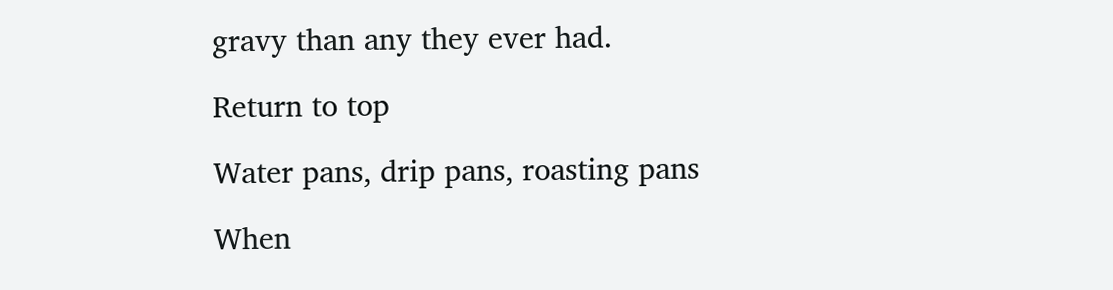gravy than any they ever had.

Return to top

Water pans, drip pans, roasting pans

When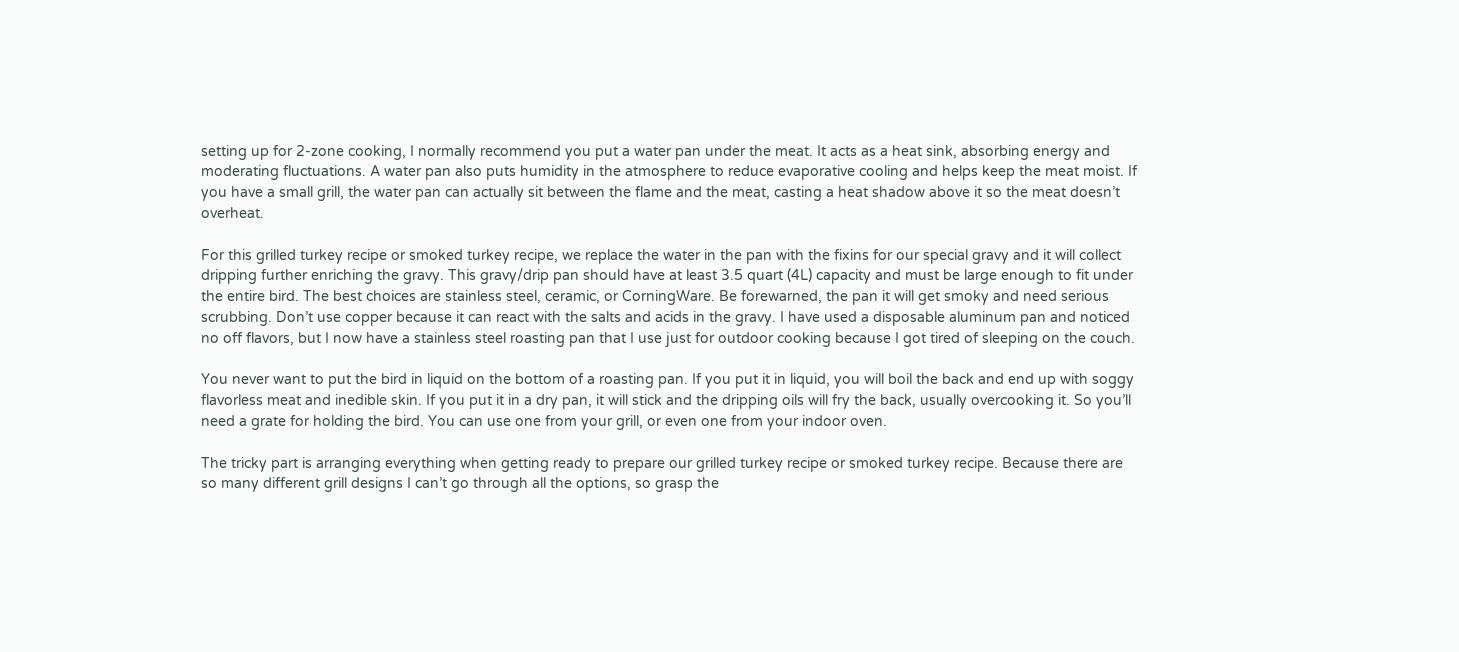setting up for 2-zone cooking, I normally recommend you put a water pan under the meat. It acts as a heat sink, absorbing energy and moderating fluctuations. A water pan also puts humidity in the atmosphere to reduce evaporative cooling and helps keep the meat moist. If you have a small grill, the water pan can actually sit between the flame and the meat, casting a heat shadow above it so the meat doesn’t overheat.

For this grilled turkey recipe or smoked turkey recipe, we replace the water in the pan with the fixins for our special gravy and it will collect dripping further enriching the gravy. This gravy/drip pan should have at least 3.5 quart (4L) capacity and must be large enough to fit under the entire bird. The best choices are stainless steel, ceramic, or CorningWare. Be forewarned, the pan it will get smoky and need serious scrubbing. Don’t use copper because it can react with the salts and acids in the gravy. I have used a disposable aluminum pan and noticed no off flavors, but I now have a stainless steel roasting pan that I use just for outdoor cooking because I got tired of sleeping on the couch.

You never want to put the bird in liquid on the bottom of a roasting pan. If you put it in liquid, you will boil the back and end up with soggy flavorless meat and inedible skin. If you put it in a dry pan, it will stick and the dripping oils will fry the back, usually overcooking it. So you’ll need a grate for holding the bird. You can use one from your grill, or even one from your indoor oven.

The tricky part is arranging everything when getting ready to prepare our grilled turkey recipe or smoked turkey recipe. Because there are so many different grill designs I can’t go through all the options, so grasp the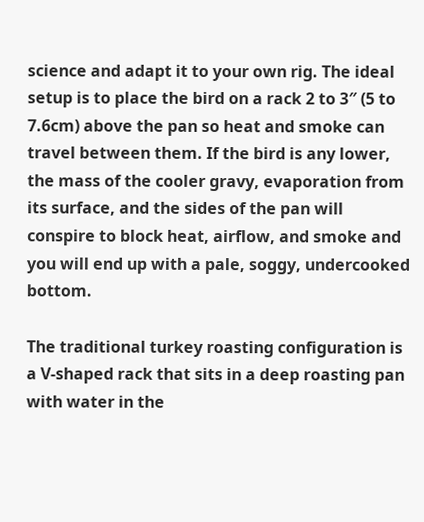science and adapt it to your own rig. The ideal setup is to place the bird on a rack 2 to 3″ (5 to 7.6cm) above the pan so heat and smoke can travel between them. If the bird is any lower, the mass of the cooler gravy, evaporation from its surface, and the sides of the pan will conspire to block heat, airflow, and smoke and you will end up with a pale, soggy, undercooked bottom.

The traditional turkey roasting configuration is a V-shaped rack that sits in a deep roasting pan with water in the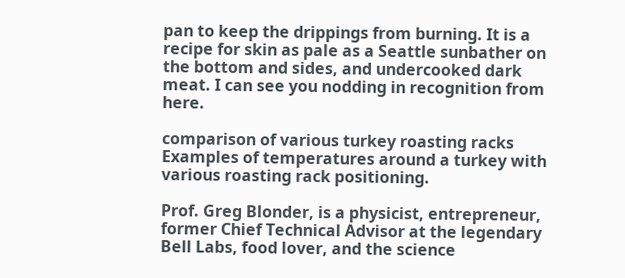pan to keep the drippings from burning. It is a recipe for skin as pale as a Seattle sunbather on the bottom and sides, and undercooked dark meat. I can see you nodding in recognition from here.

comparison of various turkey roasting racks
Examples of temperatures around a turkey with various roasting rack positioning.

Prof. Greg Blonder, is a physicist, entrepreneur, former Chief Technical Advisor at the legendary Bell Labs, food lover, and the science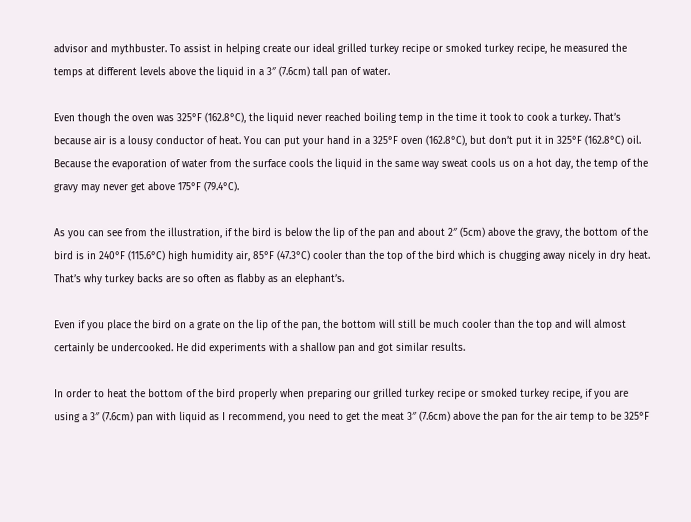advisor and mythbuster. To assist in helping create our ideal grilled turkey recipe or smoked turkey recipe, he measured the temps at different levels above the liquid in a 3″ (7.6cm) tall pan of water.

Even though the oven was 325°F (162.8°C), the liquid never reached boiling temp in the time it took to cook a turkey. That’s because air is a lousy conductor of heat. You can put your hand in a 325°F oven (162.8°C), but don’t put it in 325°F (162.8°C) oil. Because the evaporation of water from the surface cools the liquid in the same way sweat cools us on a hot day, the temp of the gravy may never get above 175°F (79.4°C).

As you can see from the illustration, if the bird is below the lip of the pan and about 2″ (5cm) above the gravy, the bottom of the bird is in 240°F (115.6°C) high humidity air, 85°F (47.3°C) cooler than the top of the bird which is chugging away nicely in dry heat. That’s why turkey backs are so often as flabby as an elephant’s.

Even if you place the bird on a grate on the lip of the pan, the bottom will still be much cooler than the top and will almost certainly be undercooked. He did experiments with a shallow pan and got similar results.

In order to heat the bottom of the bird properly when preparing our grilled turkey recipe or smoked turkey recipe, if you are using a 3″ (7.6cm) pan with liquid as I recommend, you need to get the meat 3″ (7.6cm) above the pan for the air temp to be 325°F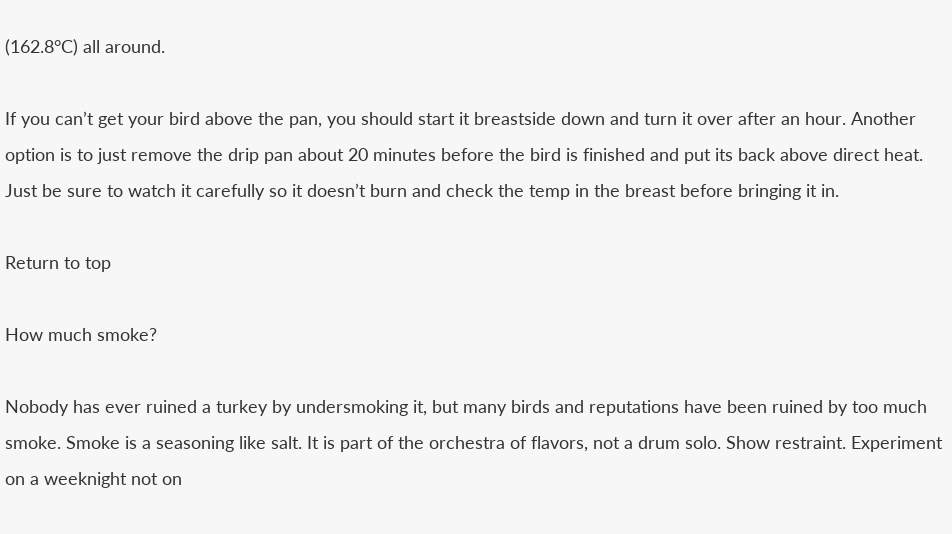(162.8°C) all around.

If you can’t get your bird above the pan, you should start it breastside down and turn it over after an hour. Another option is to just remove the drip pan about 20 minutes before the bird is finished and put its back above direct heat. Just be sure to watch it carefully so it doesn’t burn and check the temp in the breast before bringing it in.

Return to top

How much smoke?

Nobody has ever ruined a turkey by undersmoking it, but many birds and reputations have been ruined by too much smoke. Smoke is a seasoning like salt. It is part of the orchestra of flavors, not a drum solo. Show restraint. Experiment on a weeknight not on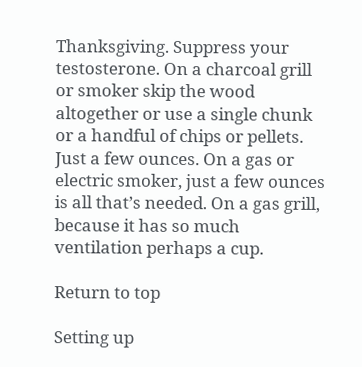Thanksgiving. Suppress your testosterone. On a charcoal grill or smoker skip the wood altogether or use a single chunk or a handful of chips or pellets. Just a few ounces. On a gas or electric smoker, just a few ounces is all that’s needed. On a gas grill, because it has so much ventilation perhaps a cup.

Return to top

Setting up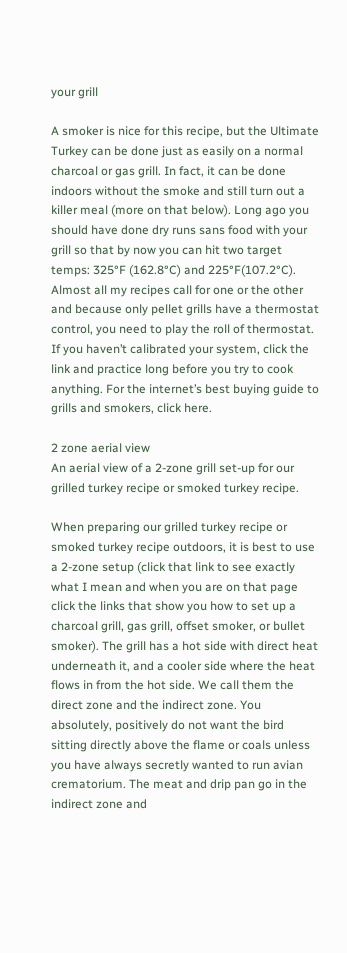your grill

A smoker is nice for this recipe, but the Ultimate Turkey can be done just as easily on a normal charcoal or gas grill. In fact, it can be done indoors without the smoke and still turn out a killer meal (more on that below). Long ago you should have done dry runs sans food with your grill so that by now you can hit two target temps: 325°F (162.8°C) and 225°F(107.2°C). Almost all my recipes call for one or the other and because only pellet grills have a thermostat control, you need to play the roll of thermostat. If you haven’t calibrated your system, click the link and practice long before you try to cook anything. For the internet’s best buying guide to grills and smokers, click here.

2 zone aerial view
An aerial view of a 2-zone grill set-up for our grilled turkey recipe or smoked turkey recipe.

When preparing our grilled turkey recipe or smoked turkey recipe outdoors, it is best to use a 2-zone setup (click that link to see exactly what I mean and when you are on that page click the links that show you how to set up a charcoal grill, gas grill, offset smoker, or bullet smoker). The grill has a hot side with direct heat underneath it, and a cooler side where the heat flows in from the hot side. We call them the direct zone and the indirect zone. You absolutely, positively do not want the bird sitting directly above the flame or coals unless you have always secretly wanted to run avian crematorium. The meat and drip pan go in the indirect zone and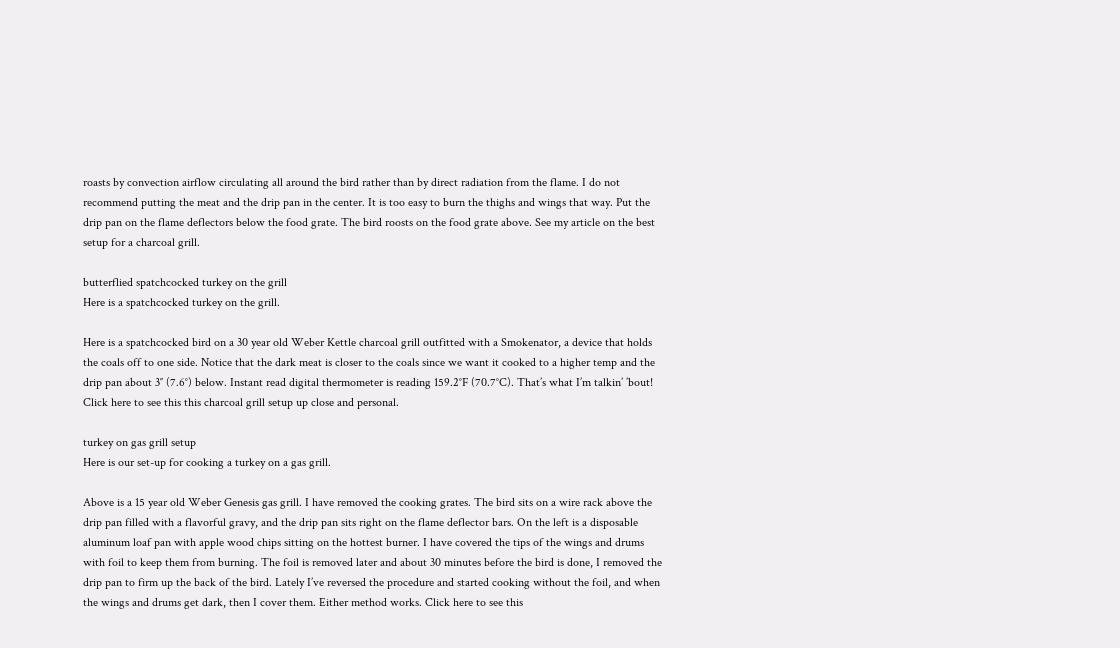roasts by convection airflow circulating all around the bird rather than by direct radiation from the flame. I do not recommend putting the meat and the drip pan in the center. It is too easy to burn the thighs and wings that way. Put the drip pan on the flame deflectors below the food grate. The bird roosts on the food grate above. See my article on the best setup for a charcoal grill.

butterflied spatchcocked turkey on the grill
Here is a spatchcocked turkey on the grill.

Here is a spatchcocked bird on a 30 year old Weber Kettle charcoal grill outfitted with a Smokenator, a device that holds the coals off to one side. Notice that the dark meat is closer to the coals since we want it cooked to a higher temp and the drip pan about 3″ (7.6°) below. Instant read digital thermometer is reading 159.2°F (70.7°C). That’s what I’m talkin’ ’bout! Click here to see this this charcoal grill setup up close and personal.

turkey on gas grill setup
Here is our set-up for cooking a turkey on a gas grill.

Above is a 15 year old Weber Genesis gas grill. I have removed the cooking grates. The bird sits on a wire rack above the drip pan filled with a flavorful gravy, and the drip pan sits right on the flame deflector bars. On the left is a disposable aluminum loaf pan with apple wood chips sitting on the hottest burner. I have covered the tips of the wings and drums with foil to keep them from burning. The foil is removed later and about 30 minutes before the bird is done, I removed the drip pan to firm up the back of the bird. Lately I’ve reversed the procedure and started cooking without the foil, and when the wings and drums get dark, then I cover them. Either method works. Click here to see this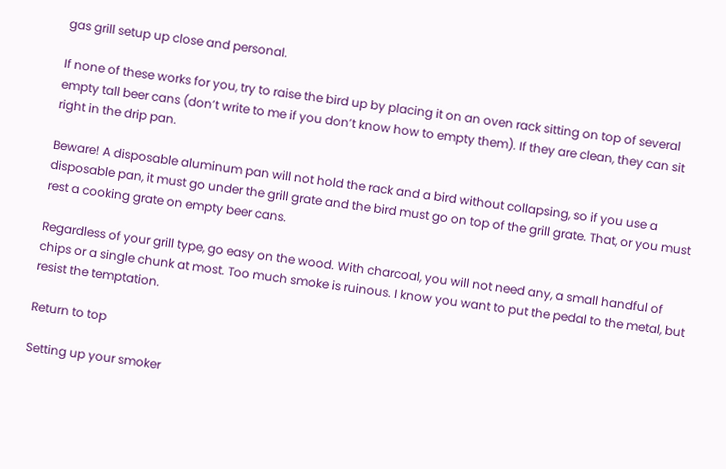gas grill setup up close and personal.

If none of these works for you, try to raise the bird up by placing it on an oven rack sitting on top of several empty tall beer cans (don’t write to me if you don’t know how to empty them). If they are clean, they can sit right in the drip pan.

Beware! A disposable aluminum pan will not hold the rack and a bird without collapsing, so if you use a disposable pan, it must go under the grill grate and the bird must go on top of the grill grate. That, or you must rest a cooking grate on empty beer cans.

Regardless of your grill type, go easy on the wood. With charcoal, you will not need any, a small handful of chips or a single chunk at most. Too much smoke is ruinous. I know you want to put the pedal to the metal, but resist the temptation.

Return to top

Setting up your smoker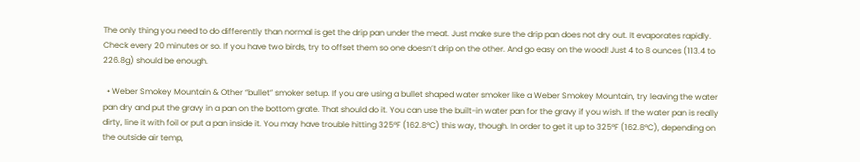The only thing you need to do differently than normal is get the drip pan under the meat. Just make sure the drip pan does not dry out. It evaporates rapidly. Check every 20 minutes or so. If you have two birds, try to offset them so one doesn’t drip on the other. And go easy on the wood! Just 4 to 8 ounces (113.4 to 226.8g) should be enough.

  • Weber Smokey Mountain & Other “bullet” smoker setup. If you are using a bullet shaped water smoker like a Weber Smokey Mountain, try leaving the water pan dry and put the gravy in a pan on the bottom grate. That should do it. You can use the built-in water pan for the gravy if you wish. If the water pan is really dirty, line it with foil or put a pan inside it. You may have trouble hitting 325°F (162.8°C) this way, though. In order to get it up to 325°F (162.8°C), depending on the outside air temp,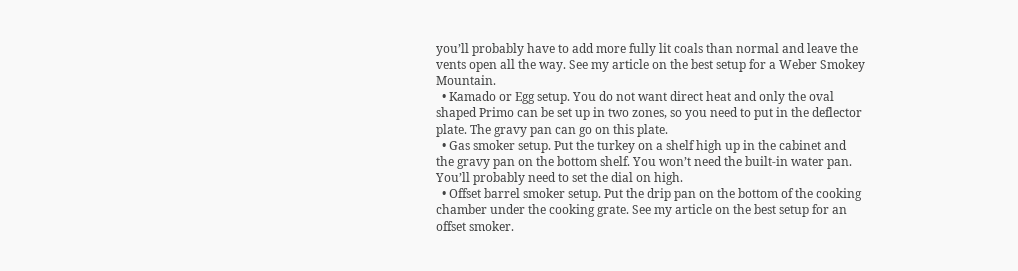you’ll probably have to add more fully lit coals than normal and leave the vents open all the way. See my article on the best setup for a Weber Smokey Mountain.
  • Kamado or Egg setup. You do not want direct heat and only the oval shaped Primo can be set up in two zones, so you need to put in the deflector plate. The gravy pan can go on this plate.
  • Gas smoker setup. Put the turkey on a shelf high up in the cabinet and the gravy pan on the bottom shelf. You won’t need the built-in water pan. You’ll probably need to set the dial on high.
  • Offset barrel smoker setup. Put the drip pan on the bottom of the cooking chamber under the cooking grate. See my article on the best setup for an offset smoker.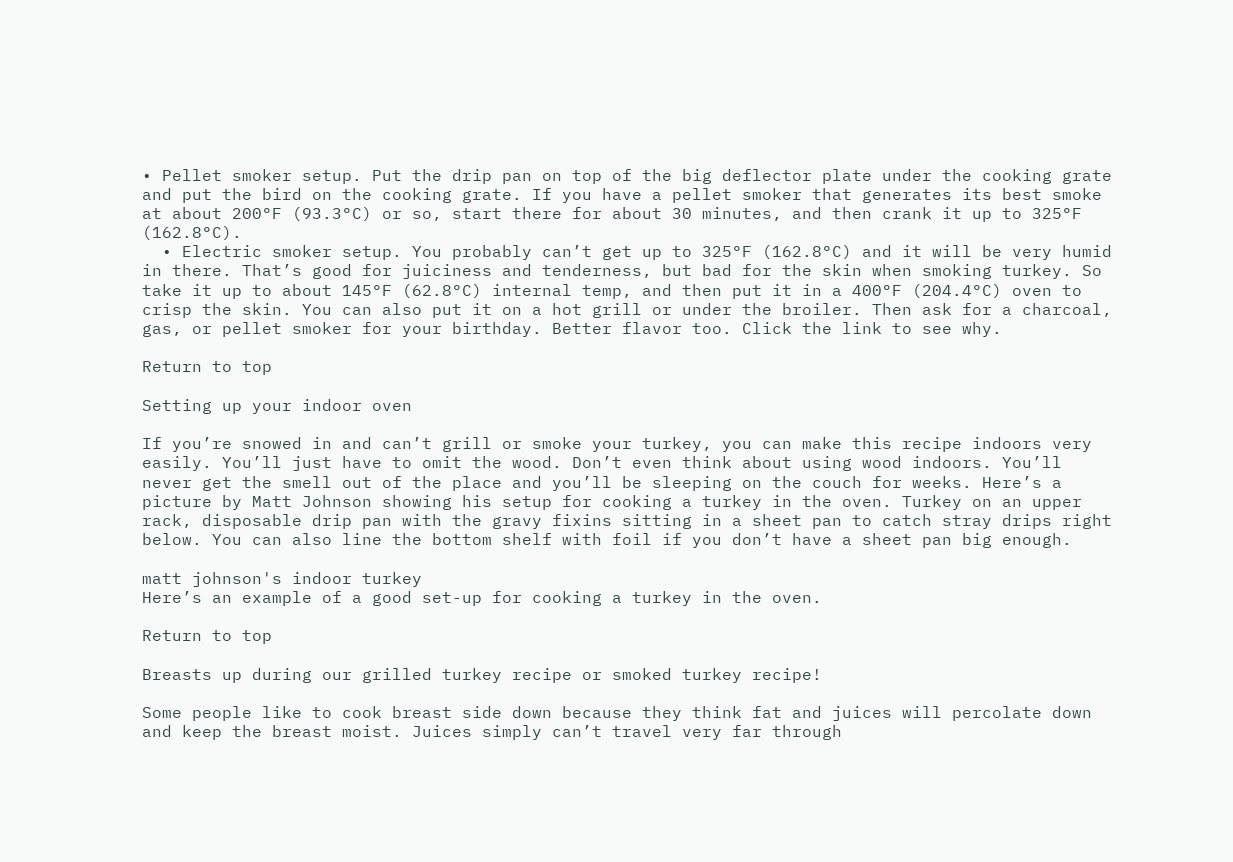• Pellet smoker setup. Put the drip pan on top of the big deflector plate under the cooking grate and put the bird on the cooking grate. If you have a pellet smoker that generates its best smoke at about 200°F (93.3°C) or so, start there for about 30 minutes, and then crank it up to 325°F (162.8°C).
  • Electric smoker setup. You probably can’t get up to 325°F (162.8°C) and it will be very humid in there. That’s good for juiciness and tenderness, but bad for the skin when smoking turkey. So take it up to about 145°F (62.8°C) internal temp, and then put it in a 400°F (204.4°C) oven to crisp the skin. You can also put it on a hot grill or under the broiler. Then ask for a charcoal, gas, or pellet smoker for your birthday. Better flavor too. Click the link to see why.

Return to top

Setting up your indoor oven

If you’re snowed in and can’t grill or smoke your turkey, you can make this recipe indoors very easily. You’ll just have to omit the wood. Don’t even think about using wood indoors. You’ll never get the smell out of the place and you’ll be sleeping on the couch for weeks. Here’s a picture by Matt Johnson showing his setup for cooking a turkey in the oven. Turkey on an upper rack, disposable drip pan with the gravy fixins sitting in a sheet pan to catch stray drips right below. You can also line the bottom shelf with foil if you don’t have a sheet pan big enough.

matt johnson's indoor turkey
Here’s an example of a good set-up for cooking a turkey in the oven.

Return to top

Breasts up during our grilled turkey recipe or smoked turkey recipe!

Some people like to cook breast side down because they think fat and juices will percolate down and keep the breast moist. Juices simply can’t travel very far through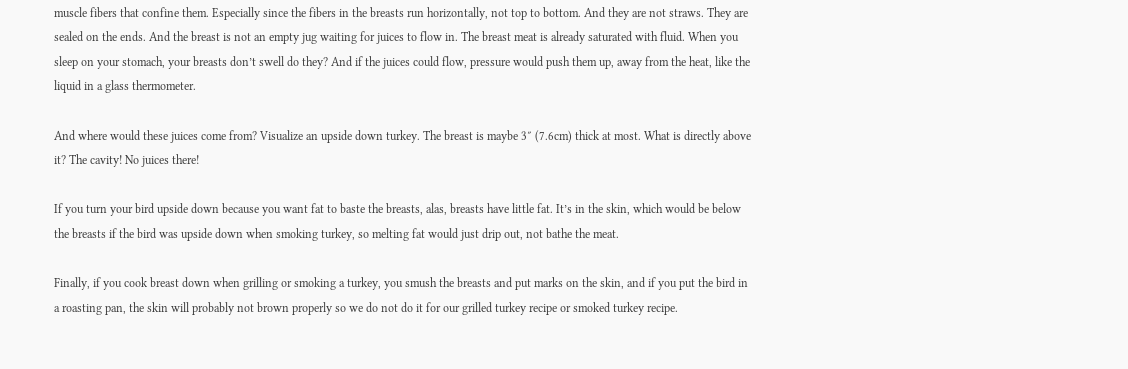muscle fibers that confine them. Especially since the fibers in the breasts run horizontally, not top to bottom. And they are not straws. They are sealed on the ends. And the breast is not an empty jug waiting for juices to flow in. The breast meat is already saturated with fluid. When you sleep on your stomach, your breasts don’t swell do they? And if the juices could flow, pressure would push them up, away from the heat, like the liquid in a glass thermometer.

And where would these juices come from? Visualize an upside down turkey. The breast is maybe 3″ (7.6cm) thick at most. What is directly above it? The cavity! No juices there!

If you turn your bird upside down because you want fat to baste the breasts, alas, breasts have little fat. It’s in the skin, which would be below the breasts if the bird was upside down when smoking turkey, so melting fat would just drip out, not bathe the meat.

Finally, if you cook breast down when grilling or smoking a turkey, you smush the breasts and put marks on the skin, and if you put the bird in a roasting pan, the skin will probably not brown properly so we do not do it for our grilled turkey recipe or smoked turkey recipe.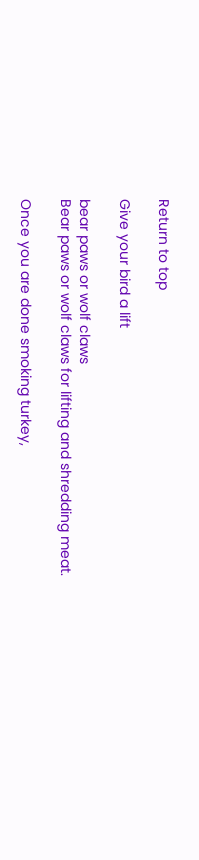Return to top

Give your bird a lift

bear paws or wolf claws
Bear paws or wolf claws for lifting and shredding meat.

Once you are done smoking turkey,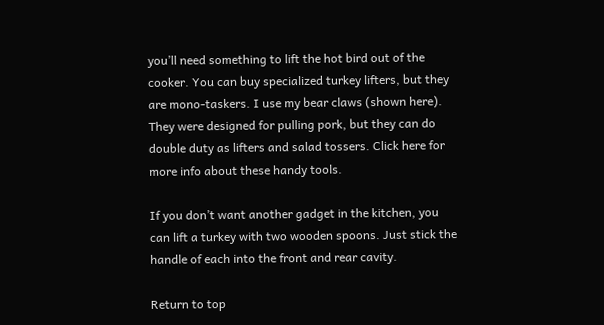you’ll need something to lift the hot bird out of the cooker. You can buy specialized turkey lifters, but they are mono-taskers. I use my bear claws (shown here). They were designed for pulling pork, but they can do double duty as lifters and salad tossers. Click here for more info about these handy tools.

If you don’t want another gadget in the kitchen, you can lift a turkey with two wooden spoons. Just stick the handle of each into the front and rear cavity.

Return to top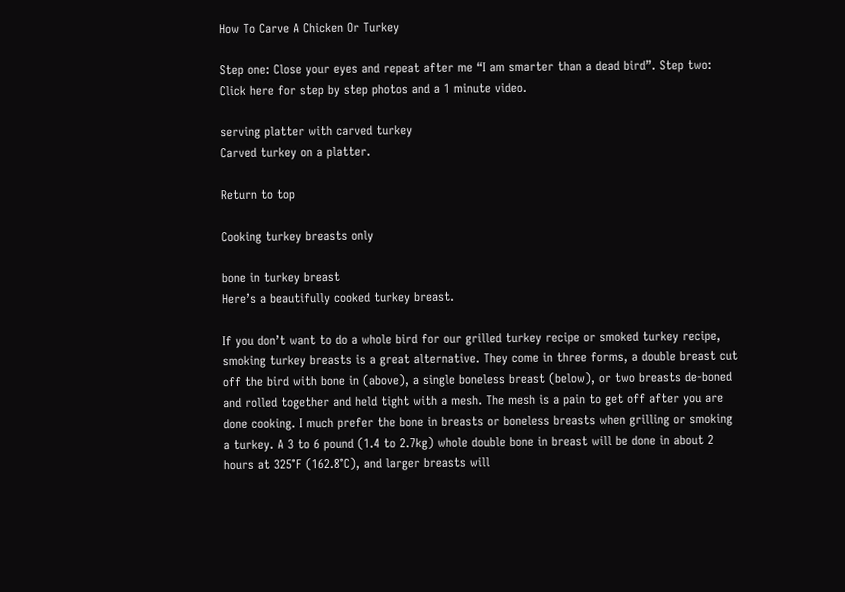How To Carve A Chicken Or Turkey

Step one: Close your eyes and repeat after me “I am smarter than a dead bird”. Step two: Click here for step by step photos and a 1 minute video.

serving platter with carved turkey
Carved turkey on a platter.

Return to top

Cooking turkey breasts only

bone in turkey breast
Here’s a beautifully cooked turkey breast.

If you don’t want to do a whole bird for our grilled turkey recipe or smoked turkey recipe, smoking turkey breasts is a great alternative. They come in three forms, a double breast cut off the bird with bone in (above), a single boneless breast (below), or two breasts de-boned and rolled together and held tight with a mesh. The mesh is a pain to get off after you are done cooking. I much prefer the bone in breasts or boneless breasts when grilling or smoking a turkey. A 3 to 6 pound (1.4 to 2.7kg) whole double bone in breast will be done in about 2 hours at 325°F (162.8°C), and larger breasts will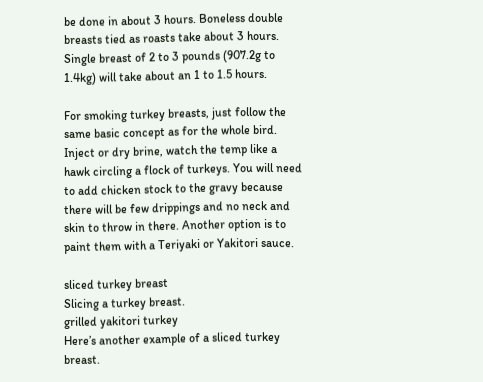be done in about 3 hours. Boneless double breasts tied as roasts take about 3 hours. Single breast of 2 to 3 pounds (907.2g to 1.4kg) will take about an 1 to 1.5 hours.

For smoking turkey breasts, just follow the same basic concept as for the whole bird. Inject or dry brine, watch the temp like a hawk circling a flock of turkeys. You will need to add chicken stock to the gravy because there will be few drippings and no neck and skin to throw in there. Another option is to paint them with a Teriyaki or Yakitori sauce.

sliced turkey breast
Slicing a turkey breast.
grilled yakitori turkey
Here’s another example of a sliced turkey breast.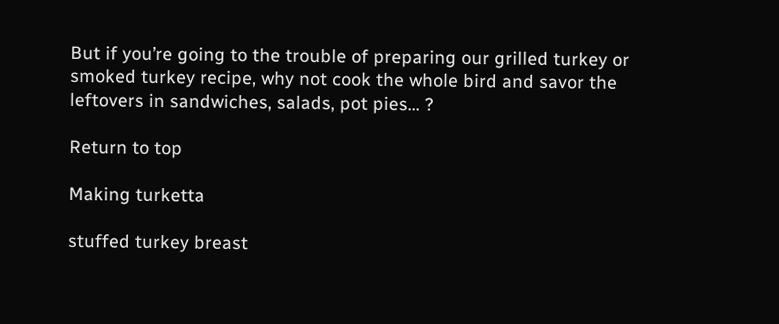But if you’re going to the trouble of preparing our grilled turkey or smoked turkey recipe, why not cook the whole bird and savor the leftovers in sandwiches, salads, pot pies… ?

Return to top

Making turketta

stuffed turkey breast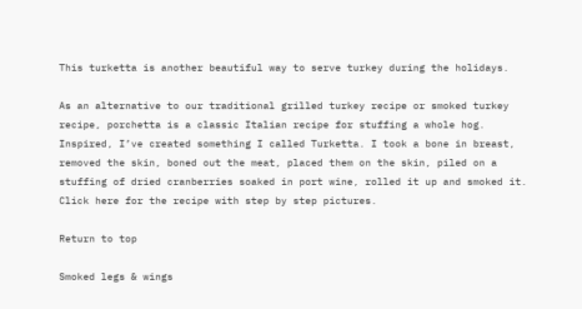This turketta is another beautiful way to serve turkey during the holidays.

As an alternative to our traditional grilled turkey recipe or smoked turkey recipe, porchetta is a classic Italian recipe for stuffing a whole hog. Inspired, I’ve created something I called Turketta. I took a bone in breast, removed the skin, boned out the meat, placed them on the skin, piled on a stuffing of dried cranberries soaked in port wine, rolled it up and smoked it. Click here for the recipe with step by step pictures.

Return to top

Smoked legs & wings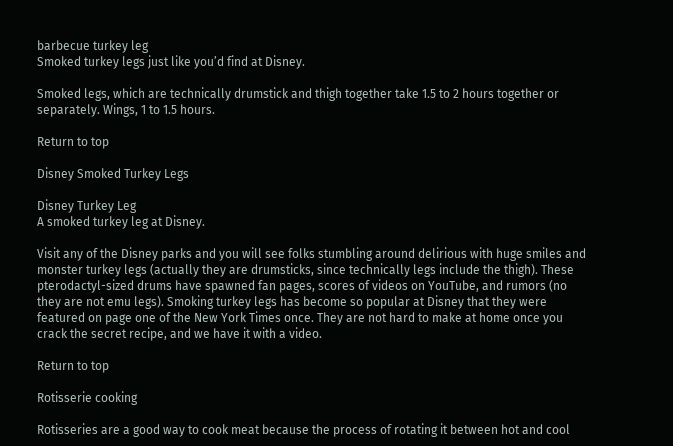barbecue turkey leg
Smoked turkey legs just like you’d find at Disney.

Smoked legs, which are technically drumstick and thigh together take 1.5 to 2 hours together or separately. Wings, 1 to 1.5 hours.

Return to top

Disney Smoked Turkey Legs

Disney Turkey Leg
A smoked turkey leg at Disney.

Visit any of the Disney parks and you will see folks stumbling around delirious with huge smiles and monster turkey legs (actually they are drumsticks, since technically legs include the thigh). These pterodactyl-sized drums have spawned fan pages, scores of videos on YouTube, and rumors (no they are not emu legs). Smoking turkey legs has become so popular at Disney that they were featured on page one of the New York Times once. They are not hard to make at home once you crack the secret recipe, and we have it with a video.

Return to top

Rotisserie cooking

Rotisseries are a good way to cook meat because the process of rotating it between hot and cool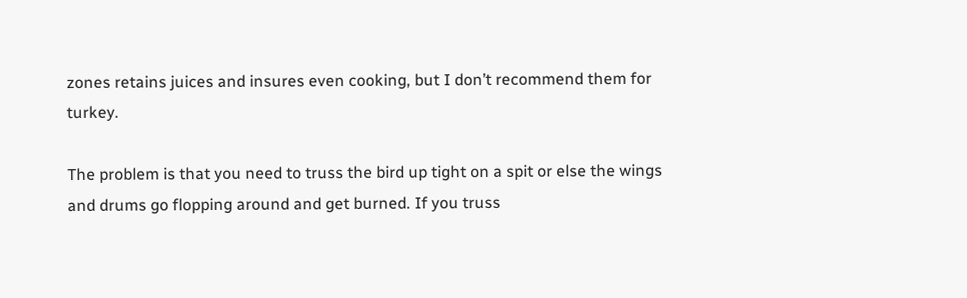zones retains juices and insures even cooking, but I don’t recommend them for turkey.

The problem is that you need to truss the bird up tight on a spit or else the wings and drums go flopping around and get burned. If you truss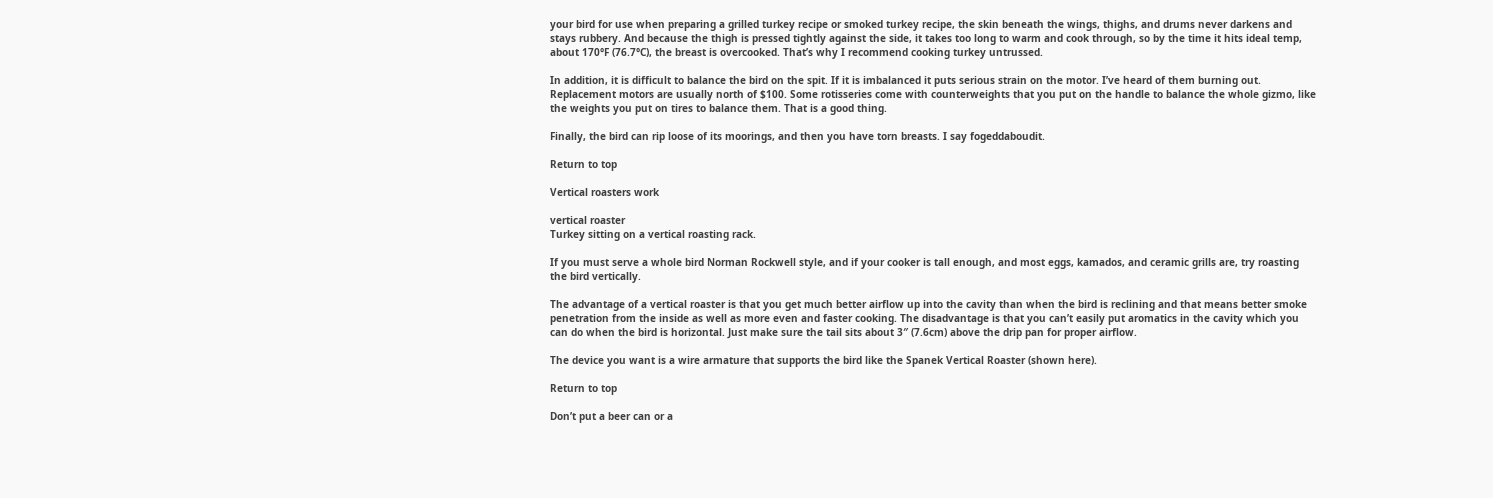your bird for use when preparing a grilled turkey recipe or smoked turkey recipe, the skin beneath the wings, thighs, and drums never darkens and stays rubbery. And because the thigh is pressed tightly against the side, it takes too long to warm and cook through, so by the time it hits ideal temp, about 170°F (76.7°C), the breast is overcooked. That’s why I recommend cooking turkey untrussed.

In addition, it is difficult to balance the bird on the spit. If it is imbalanced it puts serious strain on the motor. I’ve heard of them burning out. Replacement motors are usually north of $100. Some rotisseries come with counterweights that you put on the handle to balance the whole gizmo, like the weights you put on tires to balance them. That is a good thing.

Finally, the bird can rip loose of its moorings, and then you have torn breasts. I say fogeddaboudit.

Return to top

Vertical roasters work

vertical roaster
Turkey sitting on a vertical roasting rack.

If you must serve a whole bird Norman Rockwell style, and if your cooker is tall enough, and most eggs, kamados, and ceramic grills are, try roasting the bird vertically.

The advantage of a vertical roaster is that you get much better airflow up into the cavity than when the bird is reclining and that means better smoke penetration from the inside as well as more even and faster cooking. The disadvantage is that you can’t easily put aromatics in the cavity which you can do when the bird is horizontal. Just make sure the tail sits about 3″ (7.6cm) above the drip pan for proper airflow.

The device you want is a wire armature that supports the bird like the Spanek Vertical Roaster (shown here).

Return to top

Don’t put a beer can or a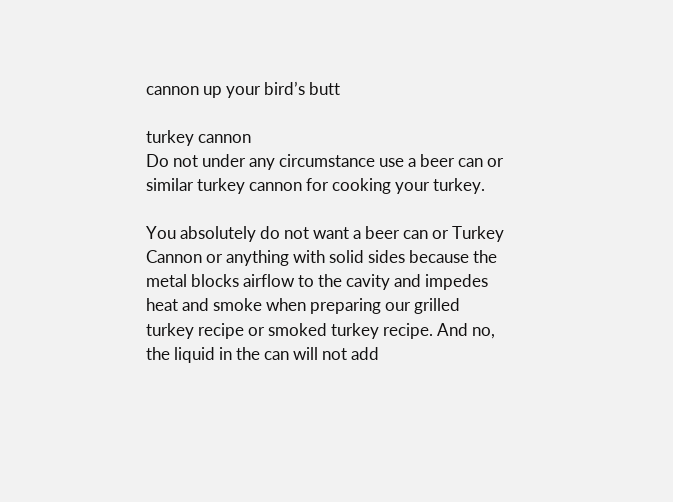cannon up your bird’s butt

turkey cannon
Do not under any circumstance use a beer can or similar turkey cannon for cooking your turkey.

You absolutely do not want a beer can or Turkey Cannon or anything with solid sides because the metal blocks airflow to the cavity and impedes heat and smoke when preparing our grilled turkey recipe or smoked turkey recipe. And no, the liquid in the can will not add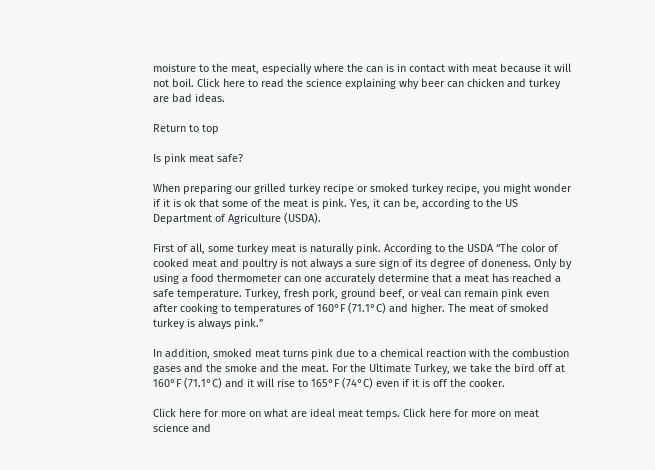moisture to the meat, especially where the can is in contact with meat because it will not boil. Click here to read the science explaining why beer can chicken and turkey are bad ideas.

Return to top

Is pink meat safe?

When preparing our grilled turkey recipe or smoked turkey recipe, you might wonder if it is ok that some of the meat is pink. Yes, it can be, according to the US Department of Agriculture (USDA).

First of all, some turkey meat is naturally pink. According to the USDA “The color of cooked meat and poultry is not always a sure sign of its degree of doneness. Only by using a food thermometer can one accurately determine that a meat has reached a safe temperature. Turkey, fresh pork, ground beef, or veal can remain pink even after cooking to temperatures of 160°F (71.1°C) and higher. The meat of smoked turkey is always pink.”

In addition, smoked meat turns pink due to a chemical reaction with the combustion gases and the smoke and the meat. For the Ultimate Turkey, we take the bird off at 160°F (71.1°C) and it will rise to 165°F (74°C) even if it is off the cooker.

Click here for more on what are ideal meat temps. Click here for more on meat science and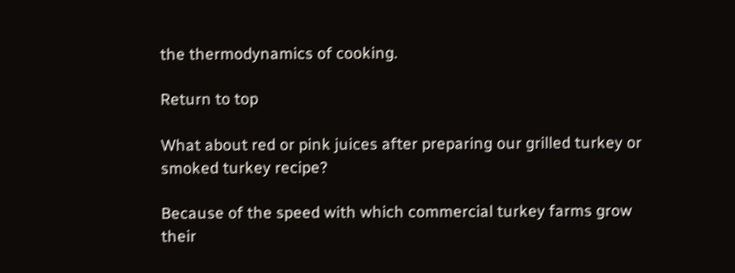the thermodynamics of cooking.

Return to top

What about red or pink juices after preparing our grilled turkey or smoked turkey recipe?

Because of the speed with which commercial turkey farms grow their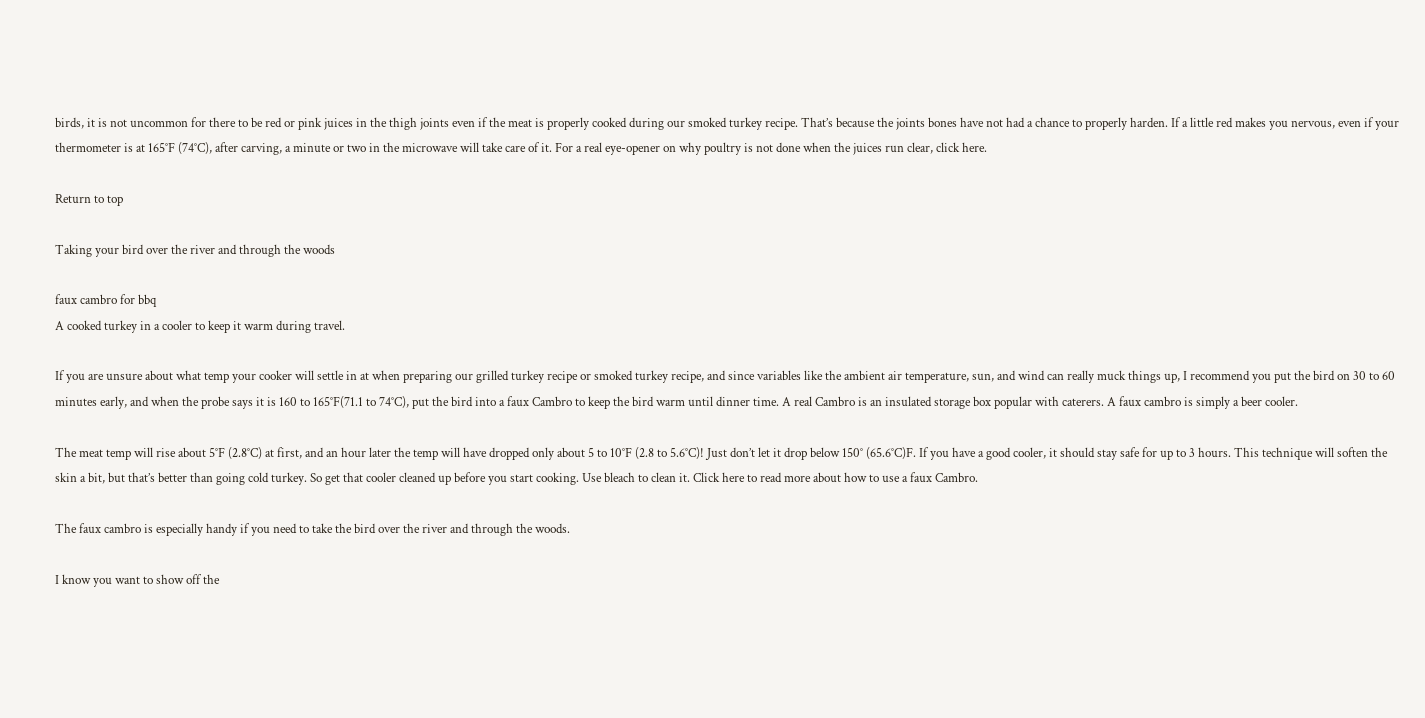birds, it is not uncommon for there to be red or pink juices in the thigh joints even if the meat is properly cooked during our smoked turkey recipe. That’s because the joints bones have not had a chance to properly harden. If a little red makes you nervous, even if your thermometer is at 165°F (74°C), after carving, a minute or two in the microwave will take care of it. For a real eye-opener on why poultry is not done when the juices run clear, click here.

Return to top

Taking your bird over the river and through the woods

faux cambro for bbq
A cooked turkey in a cooler to keep it warm during travel.

If you are unsure about what temp your cooker will settle in at when preparing our grilled turkey recipe or smoked turkey recipe, and since variables like the ambient air temperature, sun, and wind can really muck things up, I recommend you put the bird on 30 to 60 minutes early, and when the probe says it is 160 to 165°F(71.1 to 74°C), put the bird into a faux Cambro to keep the bird warm until dinner time. A real Cambro is an insulated storage box popular with caterers. A faux cambro is simply a beer cooler.

The meat temp will rise about 5°F (2.8°C) at first, and an hour later the temp will have dropped only about 5 to 10°F (2.8 to 5.6°C)! Just don’t let it drop below 150° (65.6°C)F. If you have a good cooler, it should stay safe for up to 3 hours. This technique will soften the skin a bit, but that’s better than going cold turkey. So get that cooler cleaned up before you start cooking. Use bleach to clean it. Click here to read more about how to use a faux Cambro.

The faux cambro is especially handy if you need to take the bird over the river and through the woods.

I know you want to show off the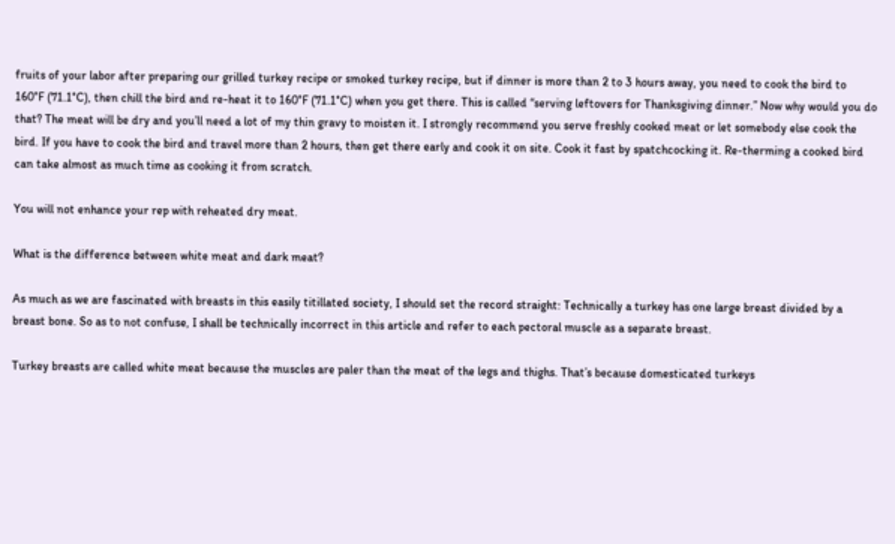fruits of your labor after preparing our grilled turkey recipe or smoked turkey recipe, but if dinner is more than 2 to 3 hours away, you need to cook the bird to 160°F (71.1°C), then chill the bird and re-heat it to 160°F (71.1°C) when you get there. This is called “serving leftovers for Thanksgiving dinner.” Now why would you do that? The meat will be dry and you’ll need a lot of my thin gravy to moisten it. I strongly recommend you serve freshly cooked meat or let somebody else cook the bird. If you have to cook the bird and travel more than 2 hours, then get there early and cook it on site. Cook it fast by spatchcocking it. Re-therming a cooked bird can take almost as much time as cooking it from scratch.

You will not enhance your rep with reheated dry meat.

What is the difference between white meat and dark meat?

As much as we are fascinated with breasts in this easily titillated society, I should set the record straight: Technically a turkey has one large breast divided by a breast bone. So as to not confuse, I shall be technically incorrect in this article and refer to each pectoral muscle as a separate breast.

Turkey breasts are called white meat because the muscles are paler than the meat of the legs and thighs. That’s because domesticated turkeys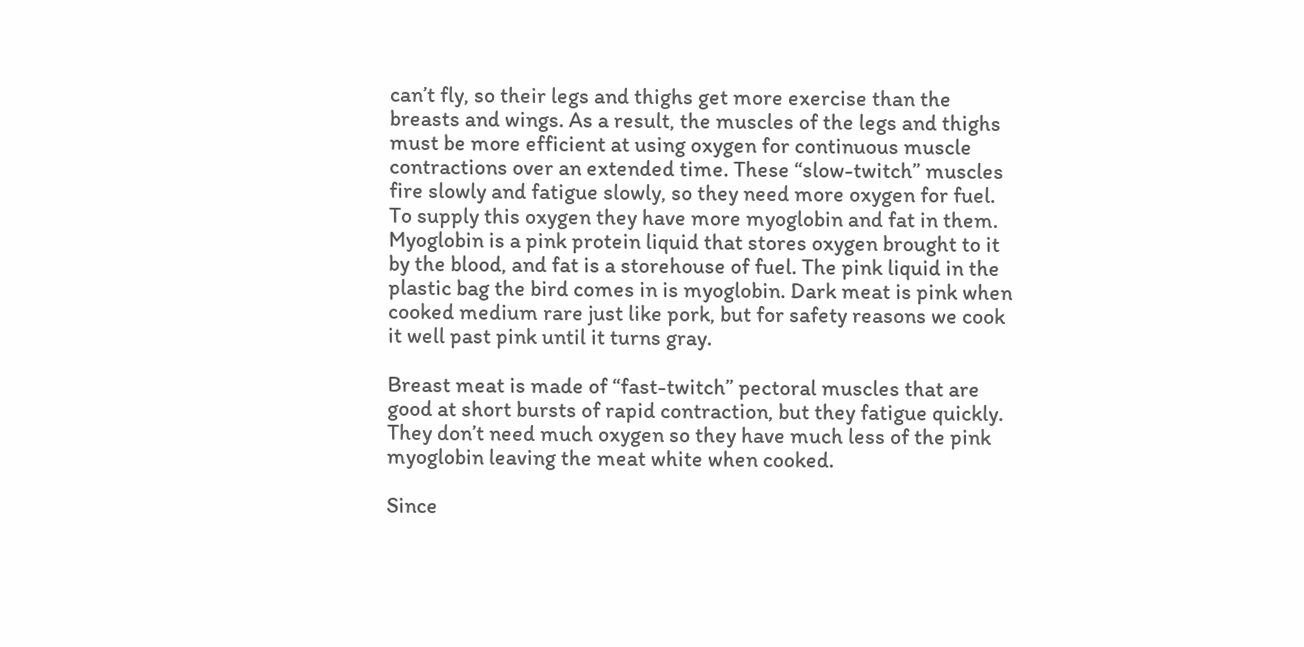can’t fly, so their legs and thighs get more exercise than the breasts and wings. As a result, the muscles of the legs and thighs must be more efficient at using oxygen for continuous muscle contractions over an extended time. These “slow-twitch” muscles fire slowly and fatigue slowly, so they need more oxygen for fuel. To supply this oxygen they have more myoglobin and fat in them. Myoglobin is a pink protein liquid that stores oxygen brought to it by the blood, and fat is a storehouse of fuel. The pink liquid in the plastic bag the bird comes in is myoglobin. Dark meat is pink when cooked medium rare just like pork, but for safety reasons we cook it well past pink until it turns gray.

Breast meat is made of “fast-twitch” pectoral muscles that are good at short bursts of rapid contraction, but they fatigue quickly. They don’t need much oxygen so they have much less of the pink myoglobin leaving the meat white when cooked.

Since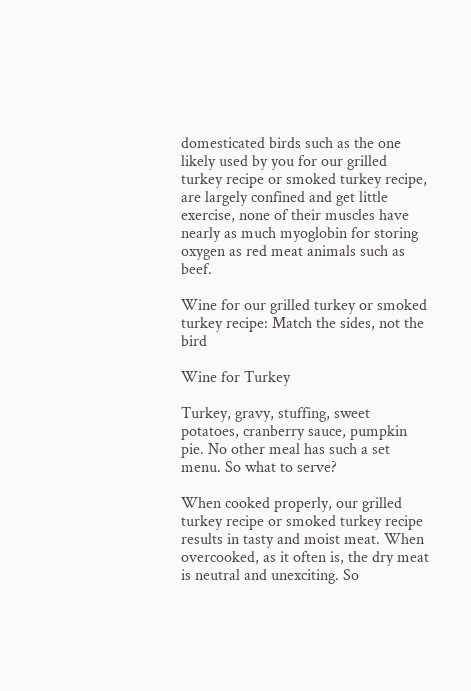domesticated birds such as the one likely used by you for our grilled turkey recipe or smoked turkey recipe, are largely confined and get little exercise, none of their muscles have nearly as much myoglobin for storing oxygen as red meat animals such as beef.

Wine for our grilled turkey or smoked turkey recipe: Match the sides, not the bird

Wine for Turkey

Turkey, gravy, stuffing, sweet potatoes, cranberry sauce, pumpkin pie. No other meal has such a set menu. So what to serve?

When cooked properly, our grilled turkey recipe or smoked turkey recipe results in tasty and moist meat. When overcooked, as it often is, the dry meat is neutral and unexciting. So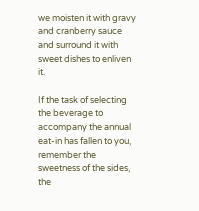we moisten it with gravy and cranberry sauce and surround it with sweet dishes to enliven it.

If the task of selecting the beverage to accompany the annual eat-in has fallen to you, remember the sweetness of the sides, the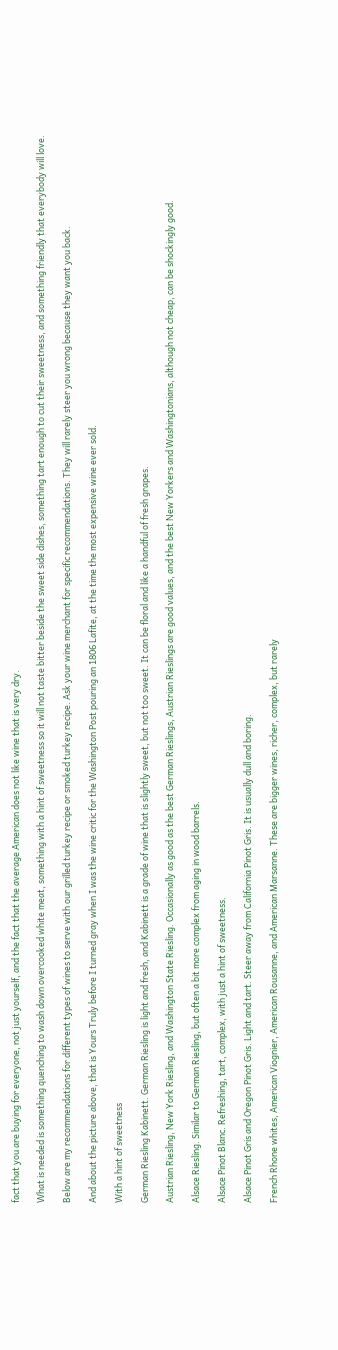fact that you are buying for everyone, not just yourself, and the fact that the average American does not like wine that is very dry.

What is needed is something quenching to wash down overcooked white meat, something with a hint of sweetness so it will not taste bitter beside the sweet side dishes, something tart enough to cut their sweetness, and something friendly that everybody will love.

Below are my recommendations for different types of wines to serve with our grilled turkey recipe or smoked turkey recipe. Ask your wine merchant for specific recommendations. They will rarely steer you wrong because they want you back.

And about the picture above, that is Yours Truly before I turned gray when I was the wine critic for the Washington Post pouring an 1806 Lafite, at the time the most expensive wine ever sold.

With a hint of sweetness

German Riesling Kabinett. German Riesling is light and fresh, and Kabinett is a grade of wine that is slightly sweet, but not too sweet. It can be floral and like a handful of fresh grapes.

Austrian Riesling, New York Riesling, and Washington State Riesling. Occasionally as good as the best German Rieslings, Austrian Rieslings are good values, and the best New Yorkers and Washingtonians, although not cheap, can be shockingly good.

Alsace Riesling. Similar to German Riesling, but often a bit more complex from aging in wood barrels.

Alsace Pinot Blanc. Refreshing, tart, complex, with just a hint of sweetness.

Alsace Pinot Gris and Oregon Pinot Gris. Light and tart. Steer away from California Pinot Gris. It is usually dull and boring.

French Rhone whites, American Viognier, American Rousanne, and American Marsanne. These are bigger wines, richer, complex, but rarely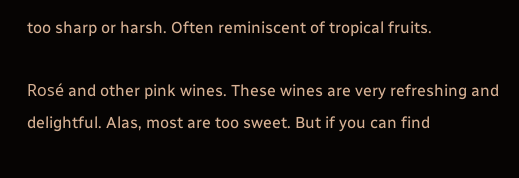too sharp or harsh. Often reminiscent of tropical fruits.

Rosé and other pink wines. These wines are very refreshing and delightful. Alas, most are too sweet. But if you can find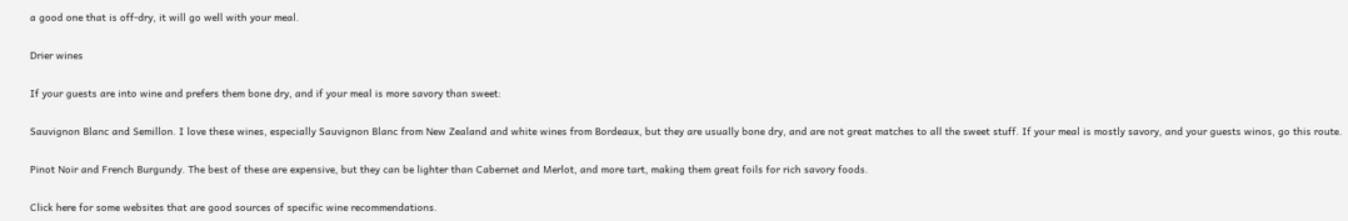a good one that is off-dry, it will go well with your meal.

Drier wines

If your guests are into wine and prefers them bone dry, and if your meal is more savory than sweet:

Sauvignon Blanc and Semillon. I love these wines, especially Sauvignon Blanc from New Zealand and white wines from Bordeaux, but they are usually bone dry, and are not great matches to all the sweet stuff. If your meal is mostly savory, and your guests winos, go this route.

Pinot Noir and French Burgundy. The best of these are expensive, but they can be lighter than Cabernet and Merlot, and more tart, making them great foils for rich savory foods.

Click here for some websites that are good sources of specific wine recommendations.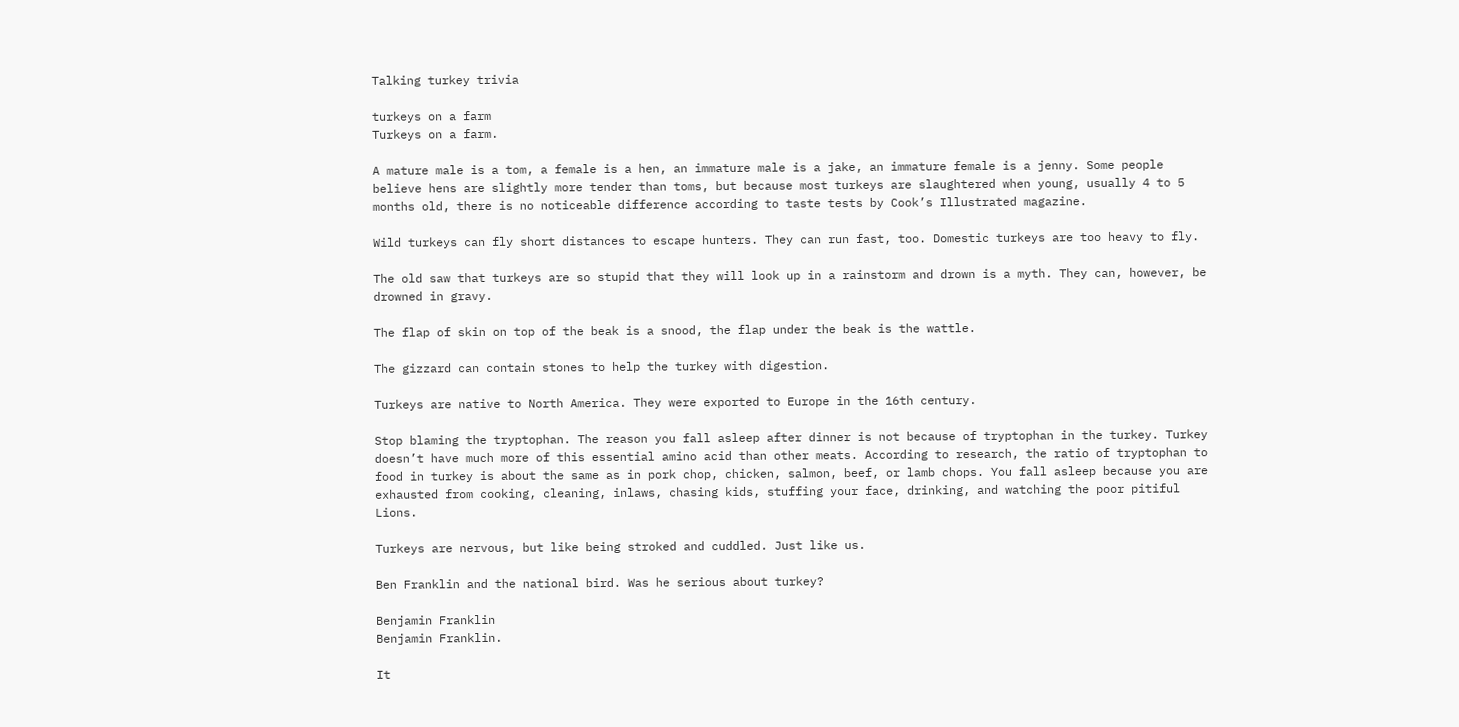Talking turkey trivia

turkeys on a farm
Turkeys on a farm.

A mature male is a tom, a female is a hen, an immature male is a jake, an immature female is a jenny. Some people believe hens are slightly more tender than toms, but because most turkeys are slaughtered when young, usually 4 to 5 months old, there is no noticeable difference according to taste tests by Cook’s Illustrated magazine.

Wild turkeys can fly short distances to escape hunters. They can run fast, too. Domestic turkeys are too heavy to fly.

The old saw that turkeys are so stupid that they will look up in a rainstorm and drown is a myth. They can, however, be drowned in gravy.

The flap of skin on top of the beak is a snood, the flap under the beak is the wattle.

The gizzard can contain stones to help the turkey with digestion.

Turkeys are native to North America. They were exported to Europe in the 16th century.

Stop blaming the tryptophan. The reason you fall asleep after dinner is not because of tryptophan in the turkey. Turkey doesn’t have much more of this essential amino acid than other meats. According to research, the ratio of tryptophan to food in turkey is about the same as in pork chop, chicken, salmon, beef, or lamb chops. You fall asleep because you are exhausted from cooking, cleaning, inlaws, chasing kids, stuffing your face, drinking, and watching the poor pitiful Lions.

Turkeys are nervous, but like being stroked and cuddled. Just like us.

Ben Franklin and the national bird. Was he serious about turkey?

Benjamin Franklin
Benjamin Franklin.

It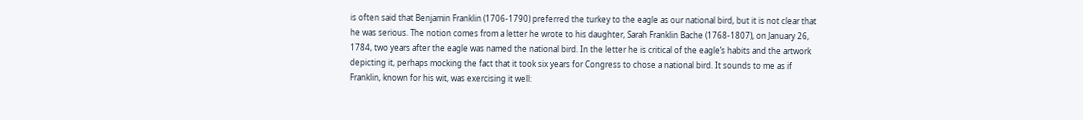is often said that Benjamin Franklin (1706-1790) preferred the turkey to the eagle as our national bird, but it is not clear that he was serious. The notion comes from a letter he wrote to his daughter, Sarah Franklin Bache (1768-1807), on January 26, 1784, two years after the eagle was named the national bird. In the letter he is critical of the eagle’s habits and the artwork depicting it, perhaps mocking the fact that it took six years for Congress to chose a national bird. It sounds to me as if Franklin, known for his wit, was exercising it well: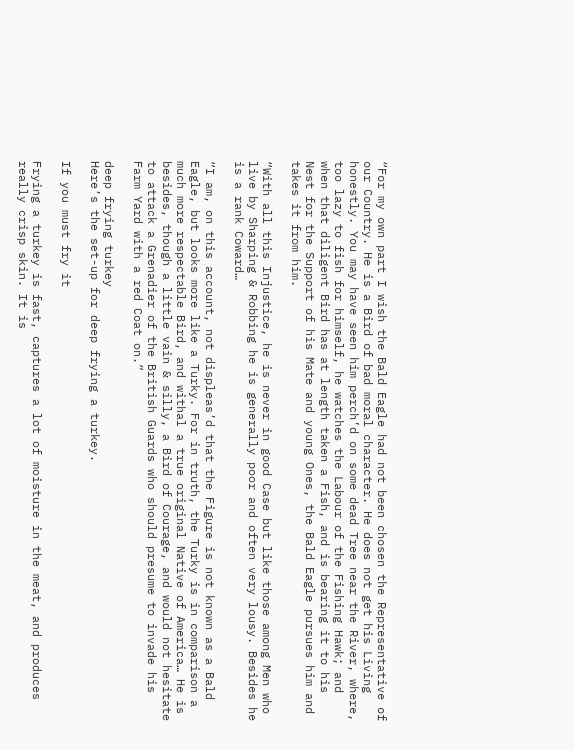“For my own part I wish the Bald Eagle had not been chosen the Representative of our Country. He is a Bird of bad moral character. He does not get his Living honestly. You may have seen him perch’d on some dead Tree near the River, where, too lazy to fish for himself, he watches the Labour of the Fishing Hawk; and when that diligent Bird has at length taken a Fish, and is bearing it to his Nest for the Support of his Mate and young Ones, the Bald Eagle pursues him and takes it from him.

“With all this Injustice, he is never in good Case but like those among Men who live by Sharping & Robbing he is generally poor and often very lousy. Besides he is a rank Coward…

“I am, on this account, not displeas’d that the Figure is not known as a Bald Eagle, but looks more like a Turky. For in truth, the Turky is in comparison a much more respectable Bird, and withal a true original Native of America… He is besides, though a little vain & silly, a Bird of Courage, and would not hesitate to attack a Grenadier of the British Guards who should presume to invade his Farm Yard with a red Coat on.”

deep frying turkey
Here’s the set-up for deep frying a turkey.

If you must fry it

Frying a turkey is fast, captures a lot of moisture in the meat, and produces really crisp skin. It is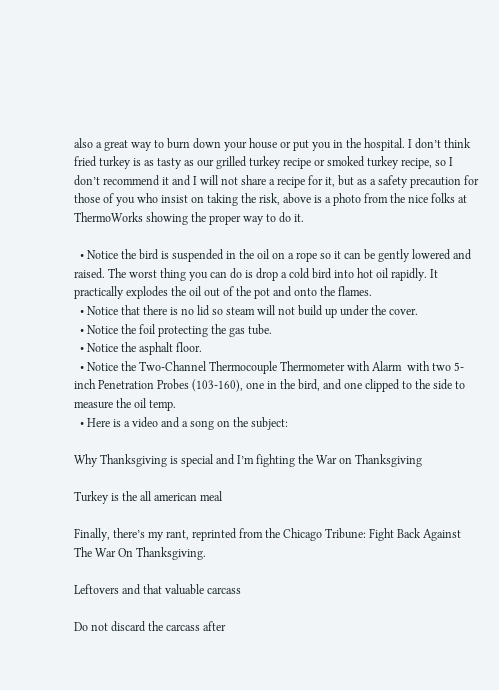also a great way to burn down your house or put you in the hospital. I don’t think fried turkey is as tasty as our grilled turkey recipe or smoked turkey recipe, so I don’t recommend it and I will not share a recipe for it, but as a safety precaution for those of you who insist on taking the risk, above is a photo from the nice folks at ThermoWorks showing the proper way to do it.

  • Notice the bird is suspended in the oil on a rope so it can be gently lowered and raised. The worst thing you can do is drop a cold bird into hot oil rapidly. It practically explodes the oil out of the pot and onto the flames.
  • Notice that there is no lid so steam will not build up under the cover.
  • Notice the foil protecting the gas tube.
  • Notice the asphalt floor.
  • Notice the Two-Channel Thermocouple Thermometer with Alarm  with two 5-inch Penetration Probes (103-160), one in the bird, and one clipped to the side to measure the oil temp.
  • Here is a video and a song on the subject:

Why Thanksgiving is special and I’m fighting the War on Thanksgiving

Turkey is the all american meal

Finally, there’s my rant, reprinted from the Chicago Tribune: Fight Back Against The War On Thanksgiving.

Leftovers and that valuable carcass

Do not discard the carcass after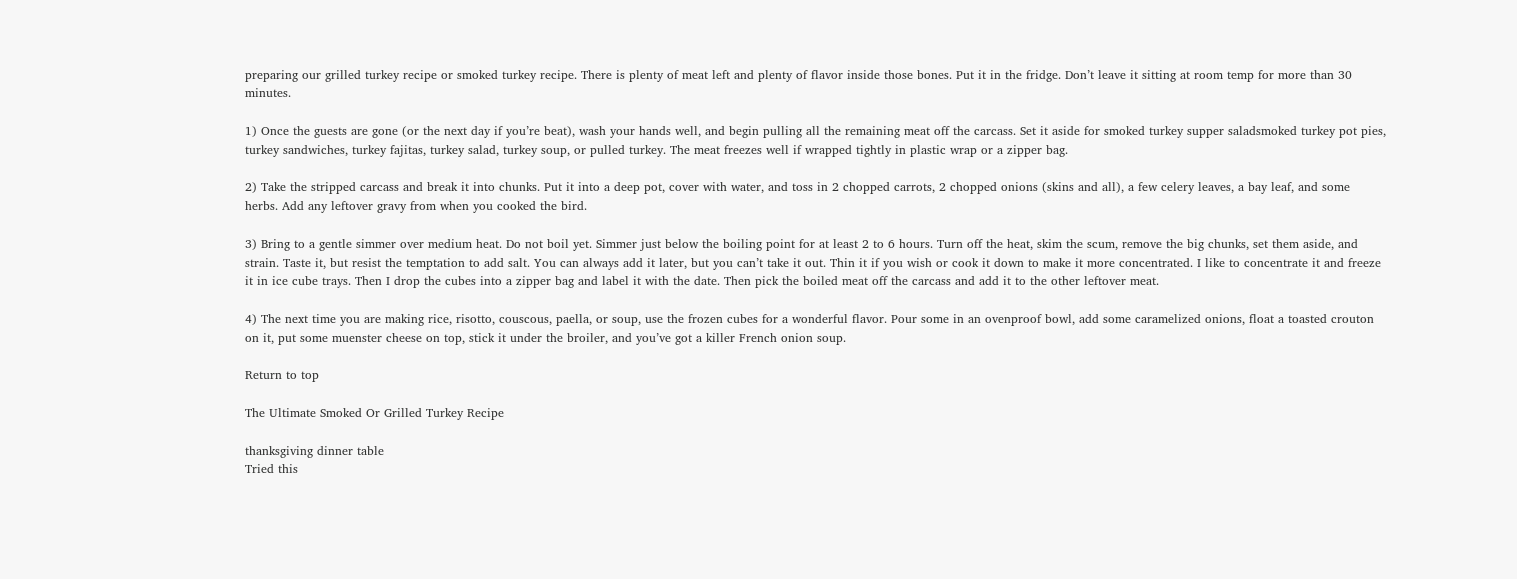preparing our grilled turkey recipe or smoked turkey recipe. There is plenty of meat left and plenty of flavor inside those bones. Put it in the fridge. Don’t leave it sitting at room temp for more than 30 minutes.

1) Once the guests are gone (or the next day if you’re beat), wash your hands well, and begin pulling all the remaining meat off the carcass. Set it aside for smoked turkey supper saladsmoked turkey pot pies, turkey sandwiches, turkey fajitas, turkey salad, turkey soup, or pulled turkey. The meat freezes well if wrapped tightly in plastic wrap or a zipper bag.

2) Take the stripped carcass and break it into chunks. Put it into a deep pot, cover with water, and toss in 2 chopped carrots, 2 chopped onions (skins and all), a few celery leaves, a bay leaf, and some herbs. Add any leftover gravy from when you cooked the bird.

3) Bring to a gentle simmer over medium heat. Do not boil yet. Simmer just below the boiling point for at least 2 to 6 hours. Turn off the heat, skim the scum, remove the big chunks, set them aside, and strain. Taste it, but resist the temptation to add salt. You can always add it later, but you can’t take it out. Thin it if you wish or cook it down to make it more concentrated. I like to concentrate it and freeze it in ice cube trays. Then I drop the cubes into a zipper bag and label it with the date. Then pick the boiled meat off the carcass and add it to the other leftover meat.

4) The next time you are making rice, risotto, couscous, paella, or soup, use the frozen cubes for a wonderful flavor. Pour some in an ovenproof bowl, add some caramelized onions, float a toasted crouton on it, put some muenster cheese on top, stick it under the broiler, and you’ve got a killer French onion soup.

Return to top

The Ultimate Smoked Or Grilled Turkey Recipe

thanksgiving dinner table
Tried this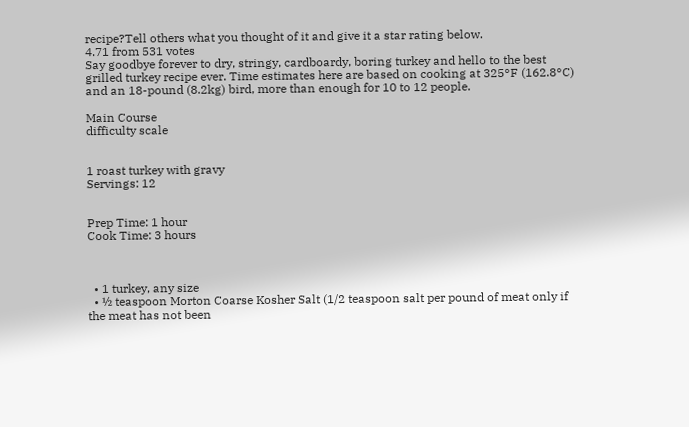recipe?Tell others what you thought of it and give it a star rating below.
4.71 from 531 votes
Say goodbye forever to dry, stringy, cardboardy, boring turkey and hello to the best grilled turkey recipe ever. Time estimates here are based on cooking at 325°F (162.8°C) and an 18-pound (8.2kg) bird, more than enough for 10 to 12 people.

Main Course
difficulty scale


1 roast turkey with gravy
Servings: 12


Prep Time: 1 hour
Cook Time: 3 hours



  • 1 turkey, any size
  • ½ teaspoon Morton Coarse Kosher Salt (1/2 teaspoon salt per pound of meat only if the meat has not been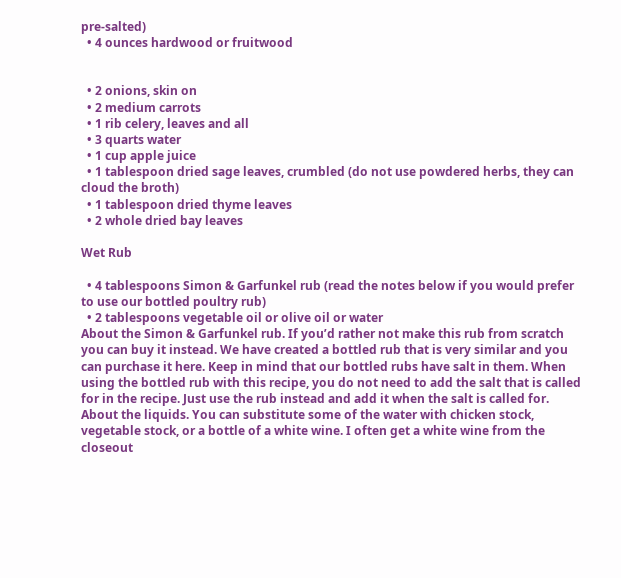pre-salted)
  • 4 ounces hardwood or fruitwood


  • 2 onions, skin on
  • 2 medium carrots
  • 1 rib celery, leaves and all
  • 3 quarts water
  • 1 cup apple juice
  • 1 tablespoon dried sage leaves, crumbled (do not use powdered herbs, they can cloud the broth)
  • 1 tablespoon dried thyme leaves
  • 2 whole dried bay leaves

Wet Rub

  • 4 tablespoons Simon & Garfunkel rub (read the notes below if you would prefer to use our bottled poultry rub)
  • 2 tablespoons vegetable oil or olive oil or water
About the Simon & Garfunkel rub. If you’d rather not make this rub from scratch you can buy it instead. We have created a bottled rub that is very similar and you can purchase it here. Keep in mind that our bottled rubs have salt in them. When using the bottled rub with this recipe, you do not need to add the salt that is called for in the recipe. Just use the rub instead and add it when the salt is called for.
About the liquids. You can substitute some of the water with chicken stock, vegetable stock, or a bottle of a white wine. I often get a white wine from the closeout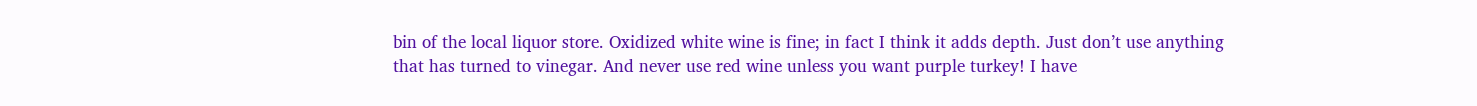bin of the local liquor store. Oxidized white wine is fine; in fact I think it adds depth. Just don’t use anything that has turned to vinegar. And never use red wine unless you want purple turkey! I have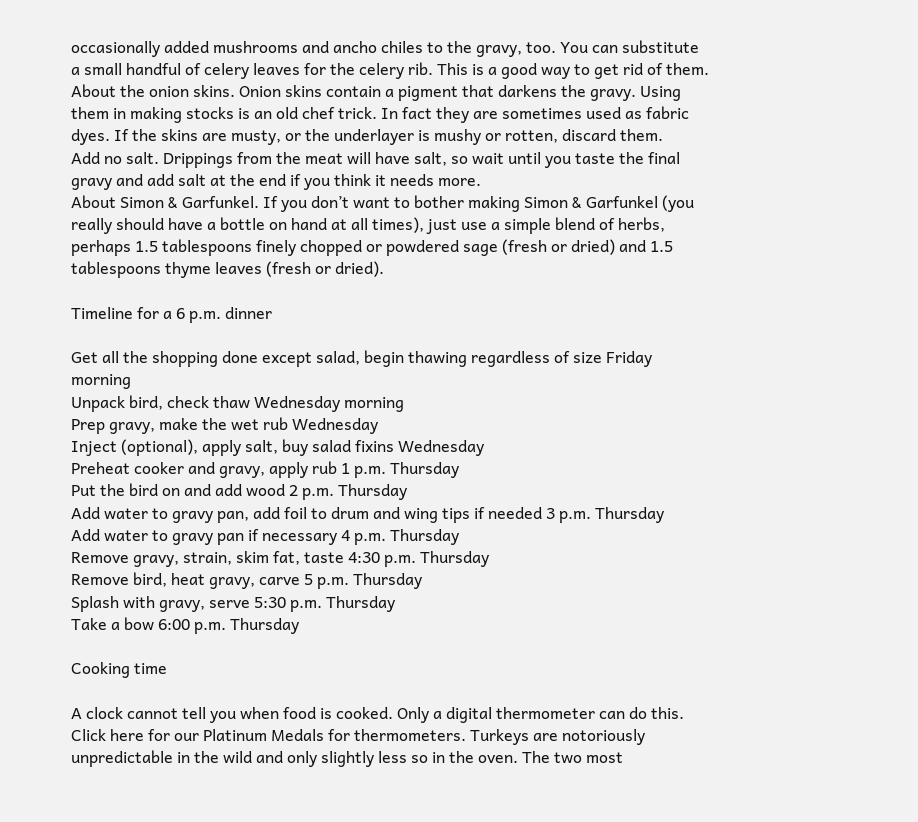occasionally added mushrooms and ancho chiles to the gravy, too. You can substitute a small handful of celery leaves for the celery rib. This is a good way to get rid of them.
About the onion skins. Onion skins contain a pigment that darkens the gravy. Using them in making stocks is an old chef trick. In fact they are sometimes used as fabric dyes. If the skins are musty, or the underlayer is mushy or rotten, discard them.
Add no salt. Drippings from the meat will have salt, so wait until you taste the final gravy and add salt at the end if you think it needs more.
About Simon & Garfunkel. If you don’t want to bother making Simon & Garfunkel (you really should have a bottle on hand at all times), just use a simple blend of herbs, perhaps 1.5 tablespoons finely chopped or powdered sage (fresh or dried) and 1.5 tablespoons thyme leaves (fresh or dried).

Timeline for a 6 p.m. dinner

Get all the shopping done except salad, begin thawing regardless of size Friday morning
Unpack bird, check thaw Wednesday morning
Prep gravy, make the wet rub Wednesday
Inject (optional), apply salt, buy salad fixins Wednesday
Preheat cooker and gravy, apply rub 1 p.m. Thursday
Put the bird on and add wood 2 p.m. Thursday
Add water to gravy pan, add foil to drum and wing tips if needed 3 p.m. Thursday
Add water to gravy pan if necessary 4 p.m. Thursday
Remove gravy, strain, skim fat, taste 4:30 p.m. Thursday
Remove bird, heat gravy, carve 5 p.m. Thursday
Splash with gravy, serve 5:30 p.m. Thursday
Take a bow 6:00 p.m. Thursday

Cooking time

A clock cannot tell you when food is cooked. Only a digital thermometer can do this. Click here for our Platinum Medals for thermometers. Turkeys are notoriously unpredictable in the wild and only slightly less so in the oven. The two most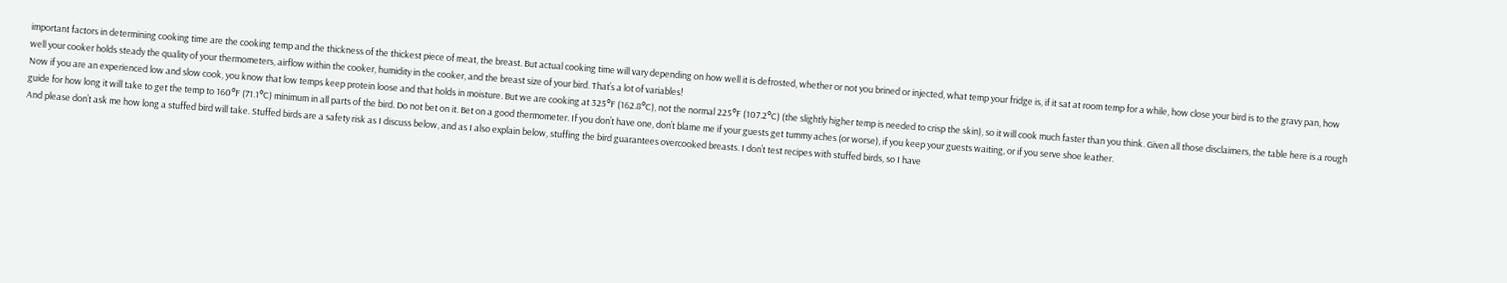important factors in determining cooking time are the cooking temp and the thickness of the thickest piece of meat, the breast. But actual cooking time will vary depending on how well it is defrosted, whether or not you brined or injected, what temp your fridge is, if it sat at room temp for a while, how close your bird is to the gravy pan, how well your cooker holds steady the quality of your thermometers, airflow within the cooker, humidity in the cooker, and the breast size of your bird. That’s a lot of variables!
Now if you are an experienced low and slow cook, you know that low temps keep protein loose and that holds in moisture. But we are cooking at 325°F (162.8°C), not the normal 225°F (107.2°C) (the slightly higher temp is needed to crisp the skin), so it will cook much faster than you think. Given all those disclaimers, the table here is a rough guide for how long it will take to get the temp to 160°F (71.1°C) minimum in all parts of the bird. Do not bet on it. Bet on a good thermometer. If you don’t have one, don’t blame me if your guests get tummy aches (or worse), if you keep your guests waiting, or if you serve shoe leather.
And please don’t ask me how long a stuffed bird will take. Stuffed birds are a safety risk as I discuss below, and as I also explain below, stuffing the bird guarantees overcooked breasts. I don’t test recipes with stuffed birds, so I have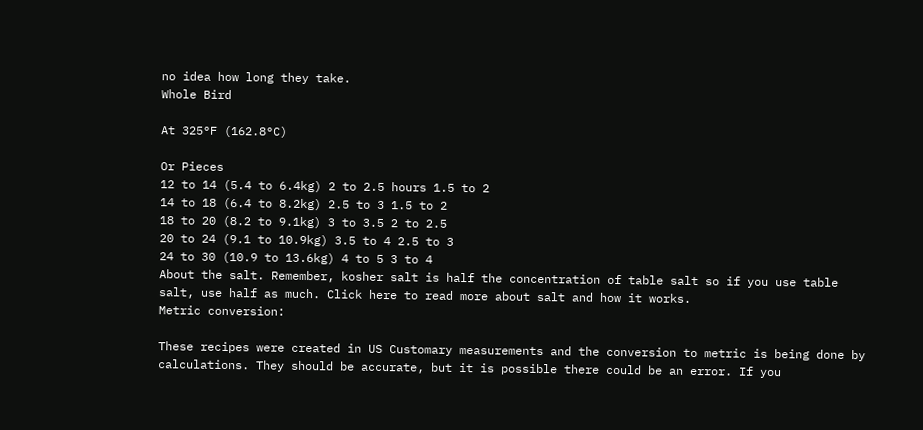no idea how long they take.
Whole Bird

At 325°F (162.8°C)

Or Pieces
12 to 14 (5.4 to 6.4kg) 2 to 2.5 hours 1.5 to 2
14 to 18 (6.4 to 8.2kg) 2.5 to 3 1.5 to 2
18 to 20 (8.2 to 9.1kg) 3 to 3.5 2 to 2.5
20 to 24 (9.1 to 10.9kg) 3.5 to 4 2.5 to 3
24 to 30 (10.9 to 13.6kg) 4 to 5 3 to 4
About the salt. Remember, kosher salt is half the concentration of table salt so if you use table salt, use half as much. Click here to read more about salt and how it works.
Metric conversion:

These recipes were created in US Customary measurements and the conversion to metric is being done by calculations. They should be accurate, but it is possible there could be an error. If you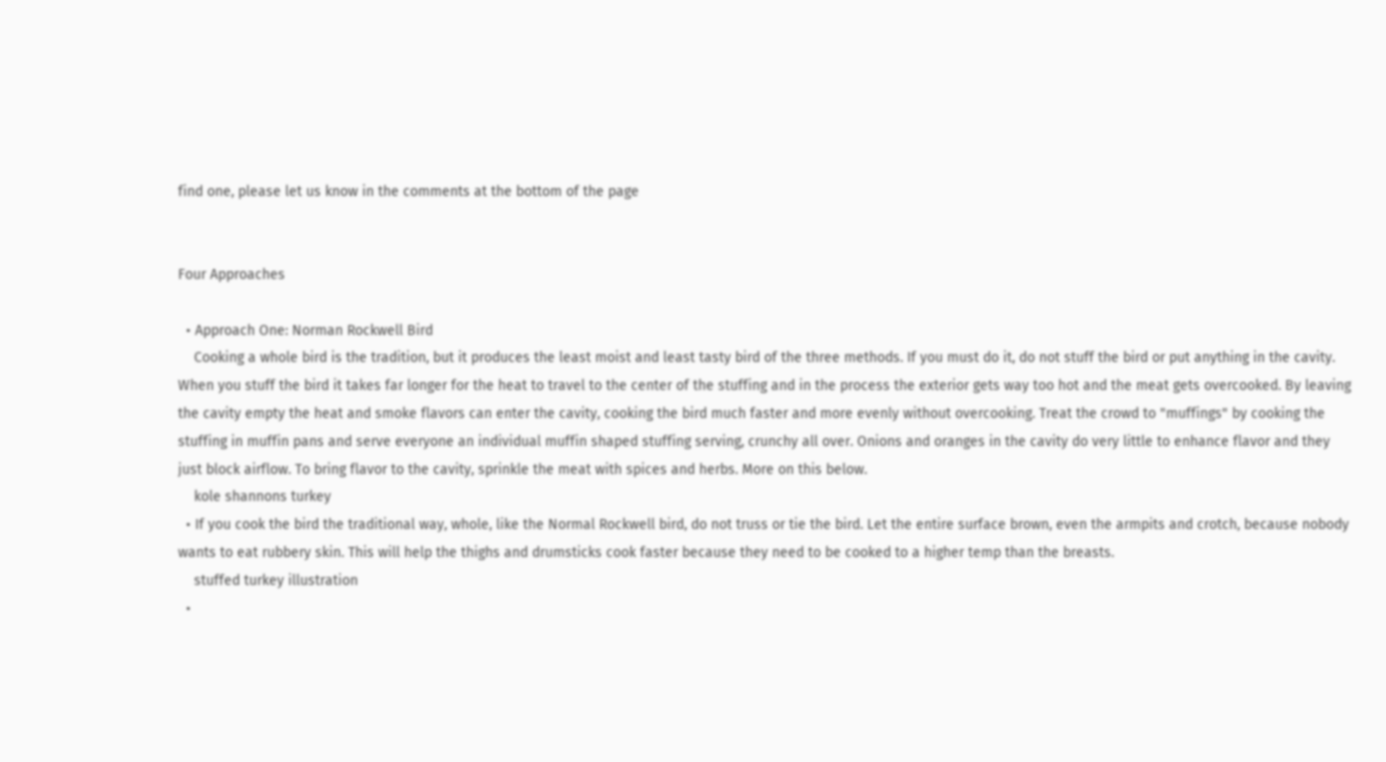find one, please let us know in the comments at the bottom of the page


Four Approaches

  • Approach One: Norman Rockwell Bird
    Cooking a whole bird is the tradition, but it produces the least moist and least tasty bird of the three methods. If you must do it, do not stuff the bird or put anything in the cavity. When you stuff the bird it takes far longer for the heat to travel to the center of the stuffing and in the process the exterior gets way too hot and the meat gets overcooked. By leaving the cavity empty the heat and smoke flavors can enter the cavity, cooking the bird much faster and more evenly without overcooking. Treat the crowd to "muffings" by cooking the stuffing in muffin pans and serve everyone an individual muffin shaped stuffing serving, crunchy all over. Onions and oranges in the cavity do very little to enhance flavor and they just block airflow. To bring flavor to the cavity, sprinkle the meat with spices and herbs. More on this below.
    kole shannons turkey
  • If you cook the bird the traditional way, whole, like the Normal Rockwell bird, do not truss or tie the bird. Let the entire surface brown, even the armpits and crotch, because nobody wants to eat rubbery skin. This will help the thighs and drumsticks cook faster because they need to be cooked to a higher temp than the breasts.
    stuffed turkey illustration
  •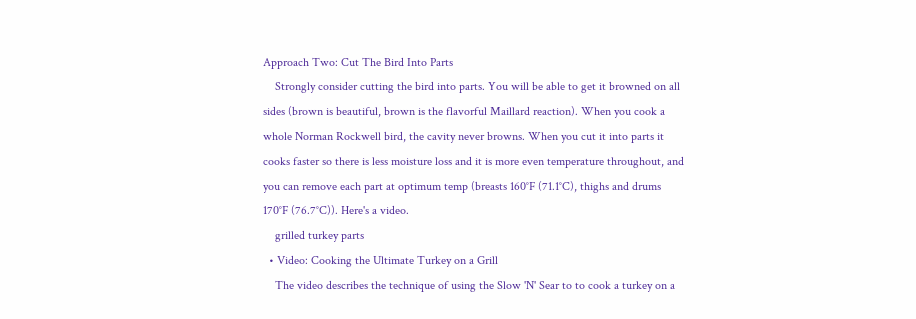Approach Two: Cut The Bird Into Parts
    Strongly consider cutting the bird into parts. You will be able to get it browned on all sides (brown is beautiful, brown is the flavorful Maillard reaction). When you cook a whole Norman Rockwell bird, the cavity never browns. When you cut it into parts it cooks faster so there is less moisture loss and it is more even temperature throughout, and you can remove each part at optimum temp (breasts 160°F (71.1°C), thighs and drums 170°F (76.7°C)). Here's a video.
    grilled turkey parts
  • Video: Cooking the Ultimate Turkey on a Grill
    The video describes the technique of using the Slow 'N' Sear to to cook a turkey on a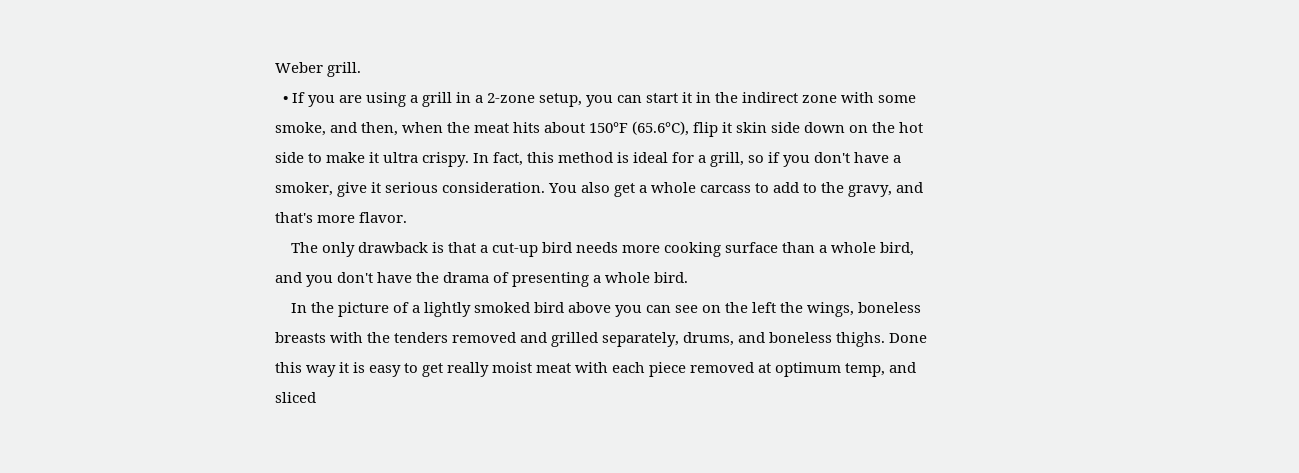Weber grill.
  • If you are using a grill in a 2-zone setup, you can start it in the indirect zone with some smoke, and then, when the meat hits about 150°F (65.6°C), flip it skin side down on the hot side to make it ultra crispy. In fact, this method is ideal for a grill, so if you don't have a smoker, give it serious consideration. You also get a whole carcass to add to the gravy, and that's more flavor.
    The only drawback is that a cut-up bird needs more cooking surface than a whole bird, and you don't have the drama of presenting a whole bird.
    In the picture of a lightly smoked bird above you can see on the left the wings, boneless breasts with the tenders removed and grilled separately, drums, and boneless thighs. Done this way it is easy to get really moist meat with each piece removed at optimum temp, and sliced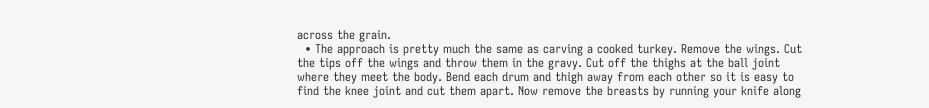across the grain.
  • The approach is pretty much the same as carving a cooked turkey. Remove the wings. Cut the tips off the wings and throw them in the gravy. Cut off the thighs at the ball joint where they meet the body. Bend each drum and thigh away from each other so it is easy to find the knee joint and cut them apart. Now remove the breasts by running your knife along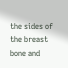the sides of the breast bone and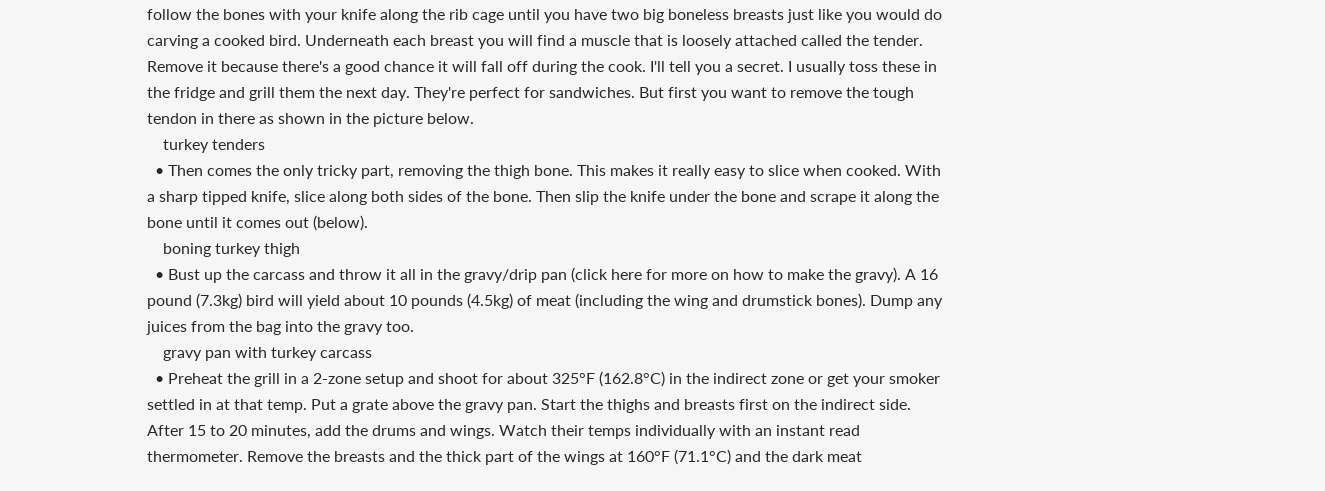follow the bones with your knife along the rib cage until you have two big boneless breasts just like you would do carving a cooked bird. Underneath each breast you will find a muscle that is loosely attached called the tender. Remove it because there's a good chance it will fall off during the cook. I'll tell you a secret. I usually toss these in the fridge and grill them the next day. They're perfect for sandwiches. But first you want to remove the tough tendon in there as shown in the picture below.
    turkey tenders
  • Then comes the only tricky part, removing the thigh bone. This makes it really easy to slice when cooked. With a sharp tipped knife, slice along both sides of the bone. Then slip the knife under the bone and scrape it along the bone until it comes out (below).
    boning turkey thigh
  • Bust up the carcass and throw it all in the gravy/drip pan (click here for more on how to make the gravy). A 16 pound (7.3kg) bird will yield about 10 pounds (4.5kg) of meat (including the wing and drumstick bones). Dump any juices from the bag into the gravy too.
    gravy pan with turkey carcass
  • Preheat the grill in a 2-zone setup and shoot for about 325°F (162.8°C) in the indirect zone or get your smoker settled in at that temp. Put a grate above the gravy pan. Start the thighs and breasts first on the indirect side. After 15 to 20 minutes, add the drums and wings. Watch their temps individually with an instant read thermometer. Remove the breasts and the thick part of the wings at 160°F (71.1°C) and the dark meat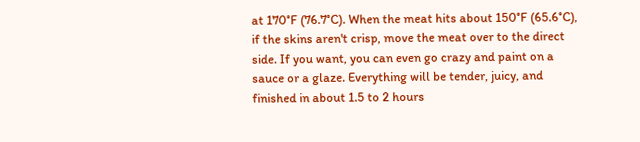at 170°F (76.7°C). When the meat hits about 150°F (65.6°C), if the skins aren't crisp, move the meat over to the direct side. If you want, you can even go crazy and paint on a sauce or a glaze. Everything will be tender, juicy, and finished in about 1.5 to 2 hours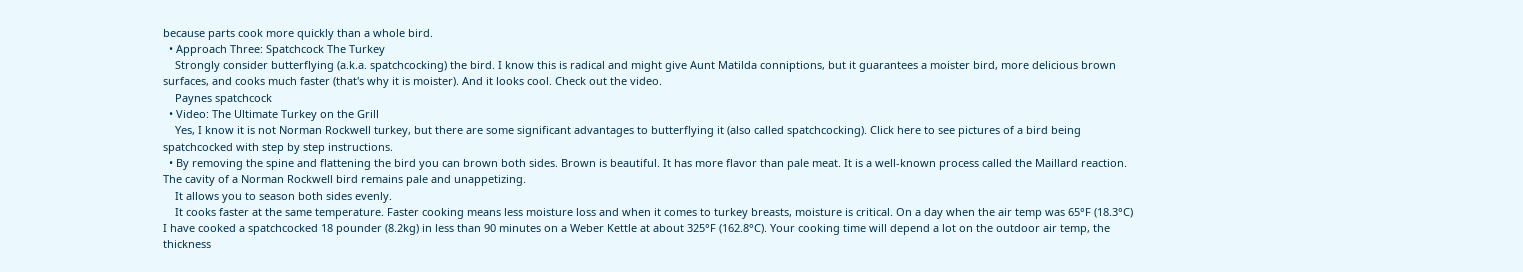because parts cook more quickly than a whole bird.
  • Approach Three: Spatchcock The Turkey
    Strongly consider butterflying (a.k.a. spatchcocking) the bird. I know this is radical and might give Aunt Matilda conniptions, but it guarantees a moister bird, more delicious brown surfaces, and cooks much faster (that's why it is moister). And it looks cool. Check out the video.
    Paynes spatchcock
  • Video: The Ultimate Turkey on the Grill
    Yes, I know it is not Norman Rockwell turkey, but there are some significant advantages to butterflying it (also called spatchcocking). Click here to see pictures of a bird being spatchcocked with step by step instructions.
  • By removing the spine and flattening the bird you can brown both sides. Brown is beautiful. It has more flavor than pale meat. It is a well-known process called the Maillard reaction. The cavity of a Norman Rockwell bird remains pale and unappetizing.
    It allows you to season both sides evenly.
    It cooks faster at the same temperature. Faster cooking means less moisture loss and when it comes to turkey breasts, moisture is critical. On a day when the air temp was 65°F (18.3°C) I have cooked a spatchcocked 18 pounder (8.2kg) in less than 90 minutes on a Weber Kettle at about 325°F (162.8°C). Your cooking time will depend a lot on the outdoor air temp, the thickness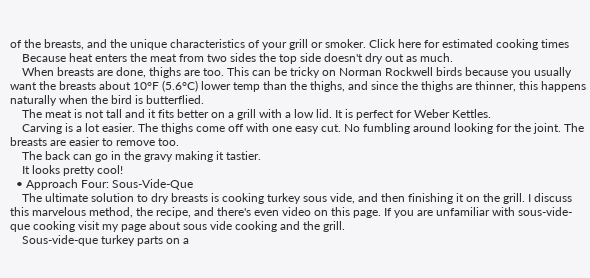of the breasts, and the unique characteristics of your grill or smoker. Click here for estimated cooking times
    Because heat enters the meat from two sides the top side doesn't dry out as much.
    When breasts are done, thighs are too. This can be tricky on Norman Rockwell birds because you usually want the breasts about 10°F (5.6°C) lower temp than the thighs, and since the thighs are thinner, this happens naturally when the bird is butterflied.
    The meat is not tall and it fits better on a grill with a low lid. It is perfect for Weber Kettles.
    Carving is a lot easier. The thighs come off with one easy cut. No fumbling around looking for the joint. The breasts are easier to remove too.
    The back can go in the gravy making it tastier.
    It looks pretty cool!
  • Approach Four: Sous-Vide-Que
    The ultimate solution to dry breasts is cooking turkey sous vide, and then finishing it on the grill. I discuss this marvelous method, the recipe, and there's even video on this page. If you are unfamiliar with sous-vide-que cooking visit my page about sous vide cooking and the grill.
    Sous-vide-que turkey parts on a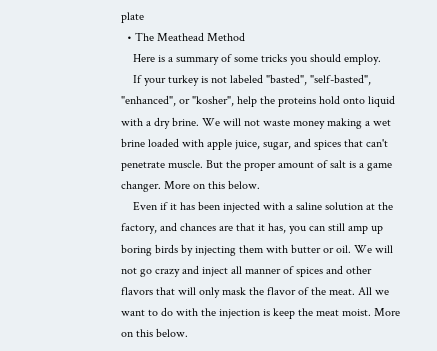plate
  • The Meathead Method
    Here is a summary of some tricks you should employ.
    If your turkey is not labeled "basted", "self-basted", "enhanced", or "kosher", help the proteins hold onto liquid with a dry brine. We will not waste money making a wet brine loaded with apple juice, sugar, and spices that can't penetrate muscle. But the proper amount of salt is a game changer. More on this below.
    Even if it has been injected with a saline solution at the factory, and chances are that it has, you can still amp up boring birds by injecting them with butter or oil. We will not go crazy and inject all manner of spices and other flavors that will only mask the flavor of the meat. All we want to do with the injection is keep the meat moist. More on this below.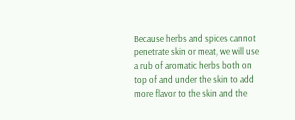Because herbs and spices cannot penetrate skin or meat, we will use a rub of aromatic herbs both on top of and under the skin to add more flavor to the skin and the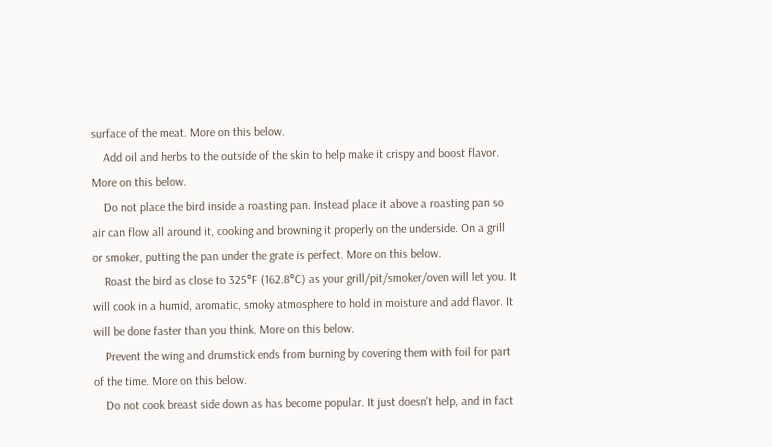surface of the meat. More on this below.
    Add oil and herbs to the outside of the skin to help make it crispy and boost flavor. More on this below.
    Do not place the bird inside a roasting pan. Instead place it above a roasting pan so air can flow all around it, cooking and browning it properly on the underside. On a grill or smoker, putting the pan under the grate is perfect. More on this below.
    Roast the bird as close to 325°F (162.8°C) as your grill/pit/smoker/oven will let you. It will cook in a humid, aromatic, smoky atmosphere to hold in moisture and add flavor. It will be done faster than you think. More on this below.
    Prevent the wing and drumstick ends from burning by covering them with foil for part of the time. More on this below.
    Do not cook breast side down as has become popular. It just doesn't help, and in fact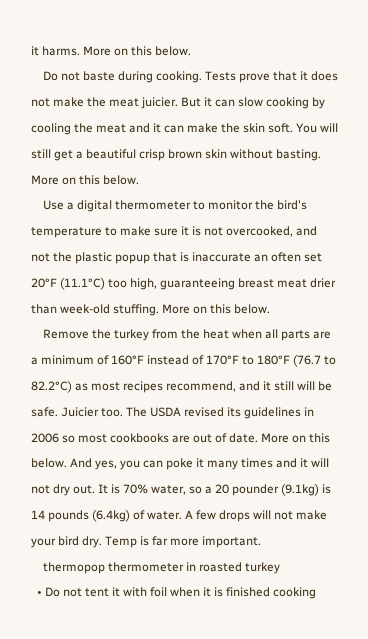it harms. More on this below.
    Do not baste during cooking. Tests prove that it does not make the meat juicier. But it can slow cooking by cooling the meat and it can make the skin soft. You will still get a beautiful crisp brown skin without basting. More on this below.
    Use a digital thermometer to monitor the bird's temperature to make sure it is not overcooked, and not the plastic popup that is inaccurate an often set 20°F (11.1°C) too high, guaranteeing breast meat drier than week-old stuffing. More on this below.
    Remove the turkey from the heat when all parts are a minimum of 160°F instead of 170°F to 180°F (76.7 to 82.2°C) as most recipes recommend, and it still will be safe. Juicier too. The USDA revised its guidelines in 2006 so most cookbooks are out of date. More on this below. And yes, you can poke it many times and it will not dry out. It is 70% water, so a 20 pounder (9.1kg) is 14 pounds (6.4kg) of water. A few drops will not make your bird dry. Temp is far more important.
    thermopop thermometer in roasted turkey
  • Do not tent it with foil when it is finished cooking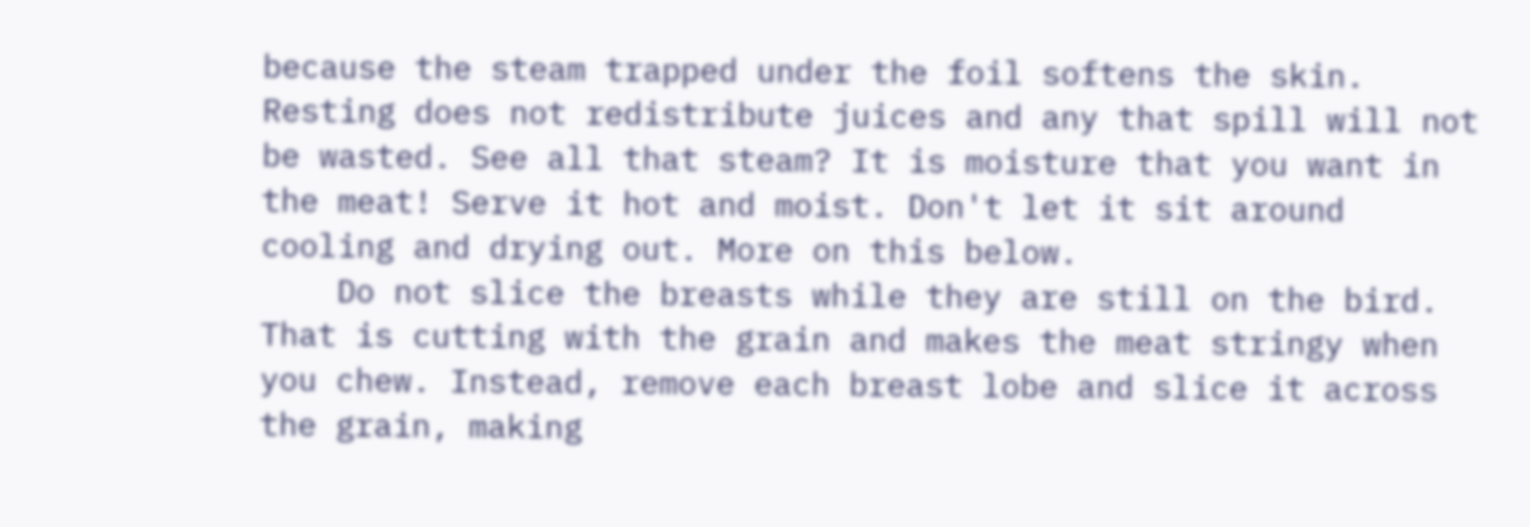because the steam trapped under the foil softens the skin. Resting does not redistribute juices and any that spill will not be wasted. See all that steam? It is moisture that you want in the meat! Serve it hot and moist. Don't let it sit around cooling and drying out. More on this below.
    Do not slice the breasts while they are still on the bird. That is cutting with the grain and makes the meat stringy when you chew. Instead, remove each breast lobe and slice it across the grain, making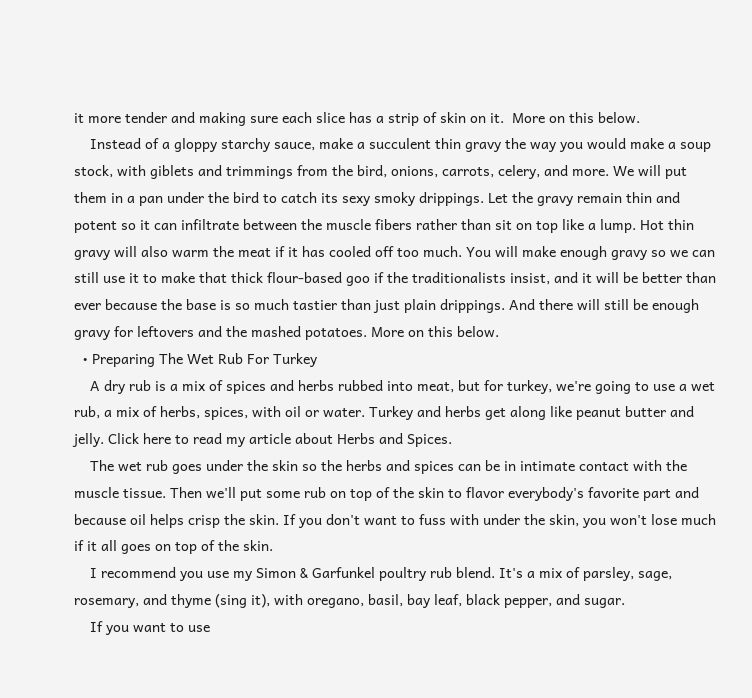it more tender and making sure each slice has a strip of skin on it.  More on this below.
    Instead of a gloppy starchy sauce, make a succulent thin gravy the way you would make a soup stock, with giblets and trimmings from the bird, onions, carrots, celery, and more. We will put them in a pan under the bird to catch its sexy smoky drippings. Let the gravy remain thin and potent so it can infiltrate between the muscle fibers rather than sit on top like a lump. Hot thin gravy will also warm the meat if it has cooled off too much. You will make enough gravy so we can still use it to make that thick flour-based goo if the traditionalists insist, and it will be better than ever because the base is so much tastier than just plain drippings. And there will still be enough gravy for leftovers and the mashed potatoes. More on this below.
  • Preparing The Wet Rub For Turkey
    A dry rub is a mix of spices and herbs rubbed into meat, but for turkey, we're going to use a wet rub, a mix of herbs, spices, with oil or water. Turkey and herbs get along like peanut butter and jelly. Click here to read my article about Herbs and Spices.
    The wet rub goes under the skin so the herbs and spices can be in intimate contact with the muscle tissue. Then we'll put some rub on top of the skin to flavor everybody's favorite part and because oil helps crisp the skin. If you don't want to fuss with under the skin, you won't lose much if it all goes on top of the skin.
    I recommend you use my Simon & Garfunkel poultry rub blend. It's a mix of parsley, sage, rosemary, and thyme (sing it), with oregano, basil, bay leaf, black pepper, and sugar.
    If you want to use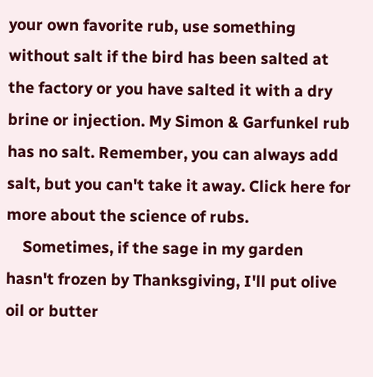your own favorite rub, use something without salt if the bird has been salted at the factory or you have salted it with a dry brine or injection. My Simon & Garfunkel rub has no salt. Remember, you can always add salt, but you can't take it away. Click here for more about the science of rubs.
    Sometimes, if the sage in my garden hasn't frozen by Thanksgiving, I'll put olive oil or butter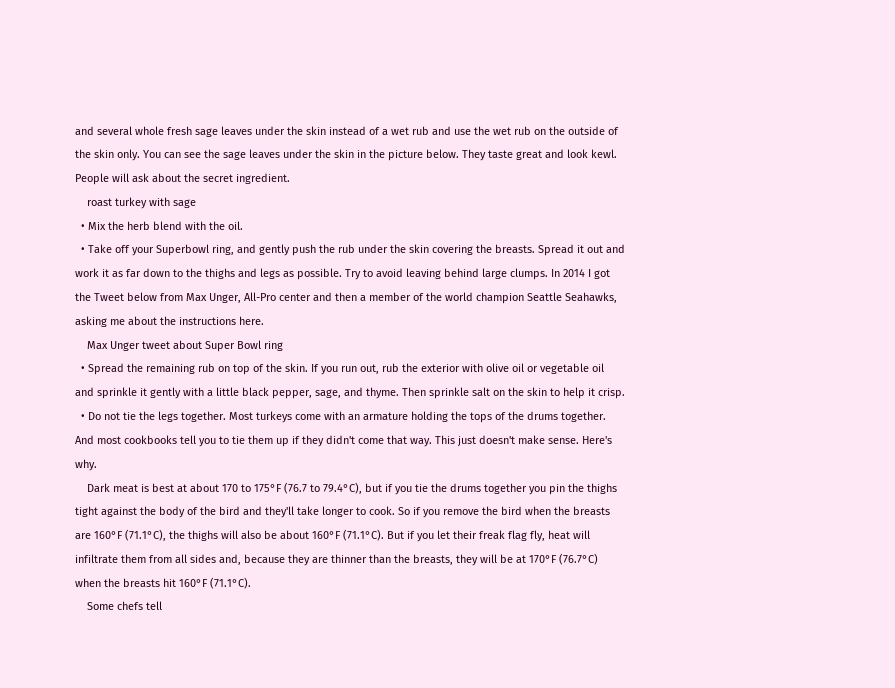and several whole fresh sage leaves under the skin instead of a wet rub and use the wet rub on the outside of the skin only. You can see the sage leaves under the skin in the picture below. They taste great and look kewl. People will ask about the secret ingredient.
    roast turkey with sage
  • Mix the herb blend with the oil.
  • Take off your Superbowl ring, and gently push the rub under the skin covering the breasts. Spread it out and work it as far down to the thighs and legs as possible. Try to avoid leaving behind large clumps. In 2014 I got the Tweet below from Max Unger, All-Pro center and then a member of the world champion Seattle Seahawks, asking me about the instructions here.
    Max Unger tweet about Super Bowl ring
  • Spread the remaining rub on top of the skin. If you run out, rub the exterior with olive oil or vegetable oil and sprinkle it gently with a little black pepper, sage, and thyme. Then sprinkle salt on the skin to help it crisp.
  • Do not tie the legs together. Most turkeys come with an armature holding the tops of the drums together. And most cookbooks tell you to tie them up if they didn't come that way. This just doesn't make sense. Here's why.
    Dark meat is best at about 170 to 175°F (76.7 to 79.4°C), but if you tie the drums together you pin the thighs tight against the body of the bird and they'll take longer to cook. So if you remove the bird when the breasts are 160°F (71.1°C), the thighs will also be about 160°F (71.1°C). But if you let their freak flag fly, heat will infiltrate them from all sides and, because they are thinner than the breasts, they will be at 170°F (76.7°C) when the breasts hit 160°F (71.1°C).
    Some chefs tell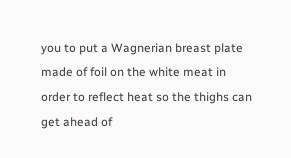you to put a Wagnerian breast plate made of foil on the white meat in order to reflect heat so the thighs can get ahead of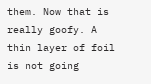them. Now that is really goofy. A thin layer of foil is not going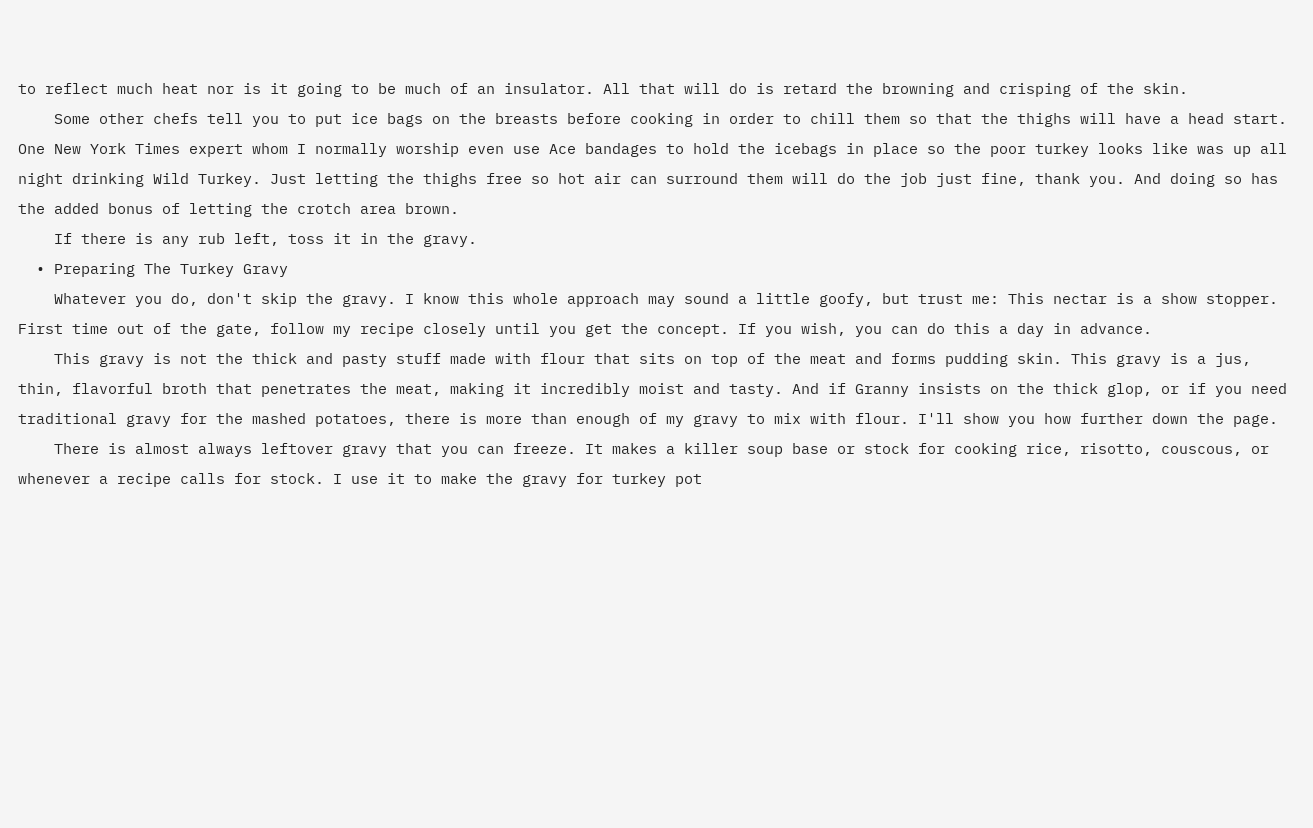to reflect much heat nor is it going to be much of an insulator. All that will do is retard the browning and crisping of the skin.
    Some other chefs tell you to put ice bags on the breasts before cooking in order to chill them so that the thighs will have a head start. One New York Times expert whom I normally worship even use Ace bandages to hold the icebags in place so the poor turkey looks like was up all night drinking Wild Turkey. Just letting the thighs free so hot air can surround them will do the job just fine, thank you. And doing so has the added bonus of letting the crotch area brown.
    If there is any rub left, toss it in the gravy.
  • Preparing The Turkey Gravy
    Whatever you do, don't skip the gravy. I know this whole approach may sound a little goofy, but trust me: This nectar is a show stopper. First time out of the gate, follow my recipe closely until you get the concept. If you wish, you can do this a day in advance.
    This gravy is not the thick and pasty stuff made with flour that sits on top of the meat and forms pudding skin. This gravy is a jus, thin, flavorful broth that penetrates the meat, making it incredibly moist and tasty. And if Granny insists on the thick glop, or if you need traditional gravy for the mashed potatoes, there is more than enough of my gravy to mix with flour. I'll show you how further down the page.
    There is almost always leftover gravy that you can freeze. It makes a killer soup base or stock for cooking rice, risotto, couscous, or whenever a recipe calls for stock. I use it to make the gravy for turkey pot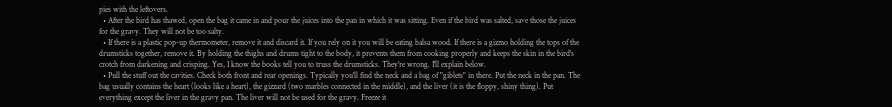pies with the leftovers.
  • After the bird has thawed, open the bag it came in and pour the juices into the pan in which it was sitting. Even if the bird was salted, save those the juices for the gravy. They will not be too salty.
  • If there is a plastic pop-up thermometer, remove it and discard it. If you rely on it you will be eating balsa wood. If there is a gizmo holding the tops of the drumsticks together, remove it. By holding the thighs and drums tight to the body, it prevents them from cooking properly and keeps the skin in the bird's crotch from darkening and crisping. Yes, I know the books tell you to truss the drumsticks. They're wrong. I'll explain below.
  • Pull the stuff out the cavities. Check both front and rear openings. Typically you'll find the neck and a bag of "giblets" in there. Put the neck in the pan. The bag usually contains the heart (looks like a heart), the gizzard (two marbles connected in the middle), and the liver (it is the floppy, shiny thing). Put everything except the liver in the gravy pan. The liver will not be used for the gravy. Freeze it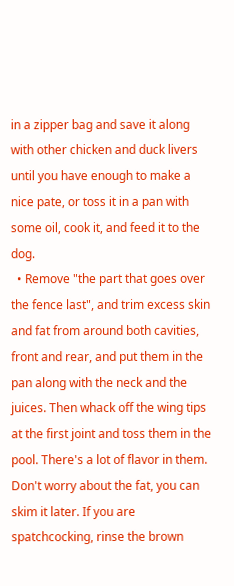in a zipper bag and save it along with other chicken and duck livers until you have enough to make a nice pate, or toss it in a pan with some oil, cook it, and feed it to the dog.
  • Remove "the part that goes over the fence last", and trim excess skin and fat from around both cavities, front and rear, and put them in the pan along with the neck and the juices. Then whack off the wing tips at the first joint and toss them in the pool. There's a lot of flavor in them. Don't worry about the fat, you can skim it later. If you are spatchcocking, rinse the brown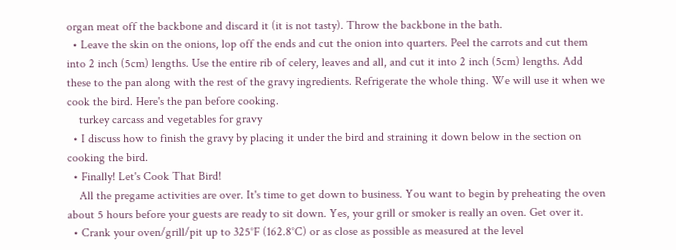organ meat off the backbone and discard it (it is not tasty). Throw the backbone in the bath.
  • Leave the skin on the onions, lop off the ends and cut the onion into quarters. Peel the carrots and cut them into 2 inch (5cm) lengths. Use the entire rib of celery, leaves and all, and cut it into 2 inch (5cm) lengths. Add these to the pan along with the rest of the gravy ingredients. Refrigerate the whole thing. We will use it when we cook the bird. Here's the pan before cooking.
    turkey carcass and vegetables for gravy
  • I discuss how to finish the gravy by placing it under the bird and straining it down below in the section on cooking the bird.
  • Finally! Let's Cook That Bird!
    All the pregame activities are over. It's time to get down to business. You want to begin by preheating the oven about 5 hours before your guests are ready to sit down. Yes, your grill or smoker is really an oven. Get over it.
  • Crank your oven/grill/pit up to 325°F (162.8°C) or as close as possible as measured at the level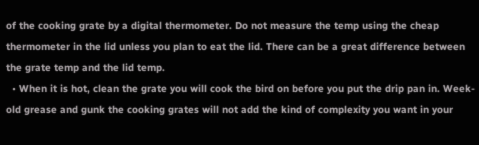of the cooking grate by a digital thermometer. Do not measure the temp using the cheap thermometer in the lid unless you plan to eat the lid. There can be a great difference between the grate temp and the lid temp.
  • When it is hot, clean the grate you will cook the bird on before you put the drip pan in. Week-old grease and gunk the cooking grates will not add the kind of complexity you want in your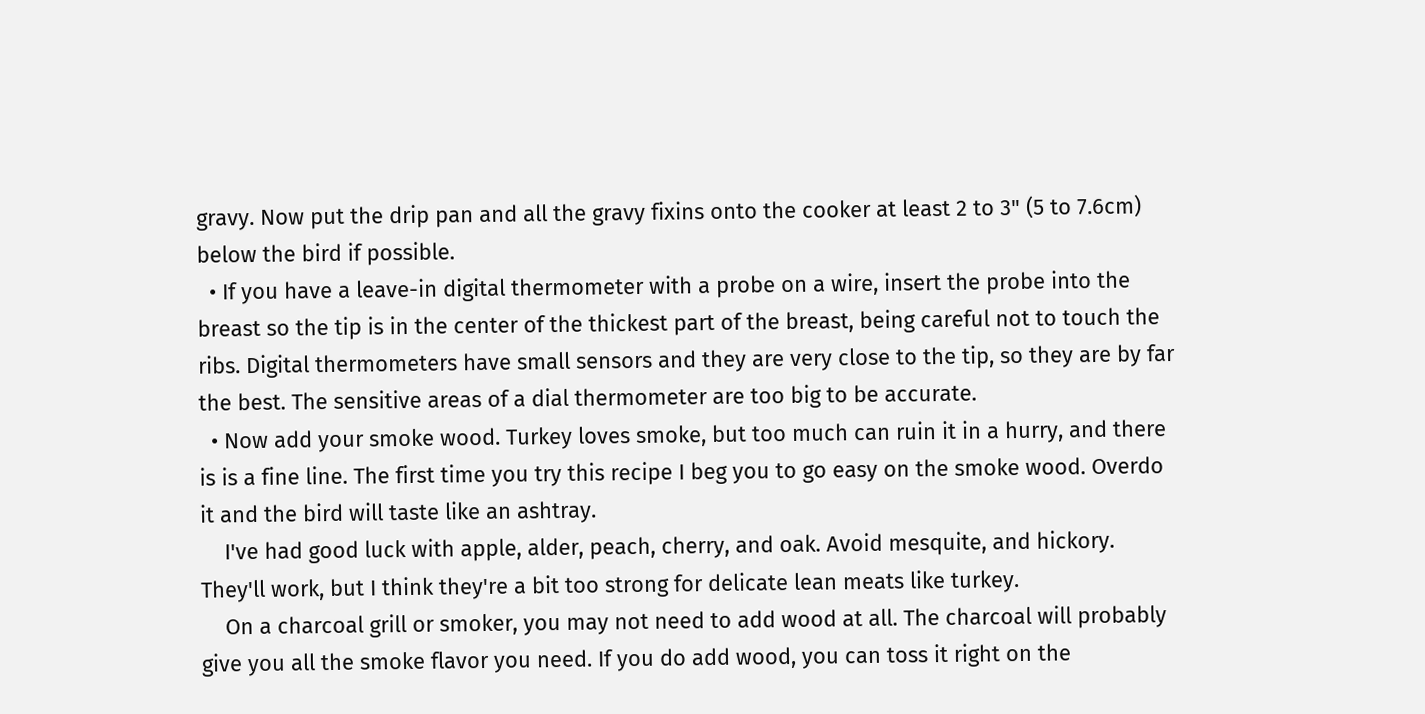gravy. Now put the drip pan and all the gravy fixins onto the cooker at least 2 to 3" (5 to 7.6cm) below the bird if possible.
  • If you have a leave-in digital thermometer with a probe on a wire, insert the probe into the breast so the tip is in the center of the thickest part of the breast, being careful not to touch the ribs. Digital thermometers have small sensors and they are very close to the tip, so they are by far the best. The sensitive areas of a dial thermometer are too big to be accurate.
  • Now add your smoke wood. Turkey loves smoke, but too much can ruin it in a hurry, and there is is a fine line. The first time you try this recipe I beg you to go easy on the smoke wood. Overdo it and the bird will taste like an ashtray.
    I've had good luck with apple, alder, peach, cherry, and oak. Avoid mesquite, and hickory. They'll work, but I think they're a bit too strong for delicate lean meats like turkey.
    On a charcoal grill or smoker, you may not need to add wood at all. The charcoal will probably give you all the smoke flavor you need. If you do add wood, you can toss it right on the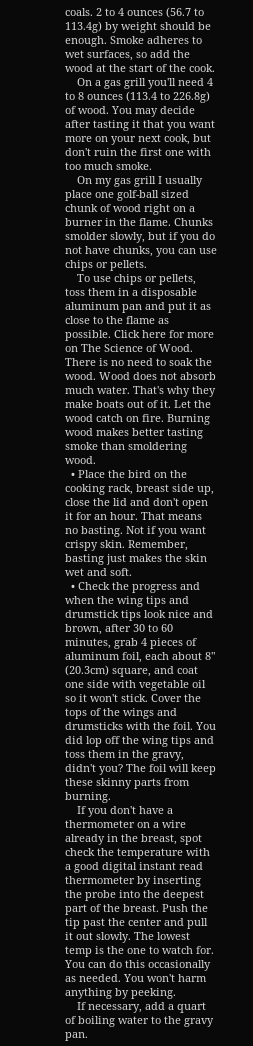coals. 2 to 4 ounces (56.7 to 113.4g) by weight should be enough. Smoke adheres to wet surfaces, so add the wood at the start of the cook.
    On a gas grill you'll need 4 to 8 ounces (113.4 to 226.8g) of wood. You may decide after tasting it that you want more on your next cook, but don't ruin the first one with too much smoke.
    On my gas grill I usually place one golf-ball sized chunk of wood right on a burner in the flame. Chunks smolder slowly, but if you do not have chunks, you can use chips or pellets.
    To use chips or pellets, toss them in a disposable aluminum pan and put it as close to the flame as possible. Click here for more on The Science of Wood. There is no need to soak the wood. Wood does not absorb much water. That's why they make boats out of it. Let the wood catch on fire. Burning wood makes better tasting smoke than smoldering wood.
  • Place the bird on the cooking rack, breast side up, close the lid and don't open it for an hour. That means no basting. Not if you want crispy skin. Remember, basting just makes the skin wet and soft.
  • Check the progress and when the wing tips and drumstick tips look nice and brown, after 30 to 60 minutes, grab 4 pieces of aluminum foil, each about 8" (20.3cm) square, and coat one side with vegetable oil so it won't stick. Cover the tops of the wings and drumsticks with the foil. You did lop off the wing tips and toss them in the gravy, didn't you? The foil will keep these skinny parts from burning.
    If you don't have a thermometer on a wire already in the breast, spot check the temperature with a good digital instant read thermometer by inserting the probe into the deepest part of the breast. Push the tip past the center and pull it out slowly. The lowest temp is the one to watch for. You can do this occasionally as needed. You won't harm anything by peeking.
    If necessary, add a quart of boiling water to the gravy pan.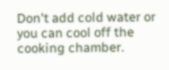Don't add cold water or you can cool off the cooking chamber.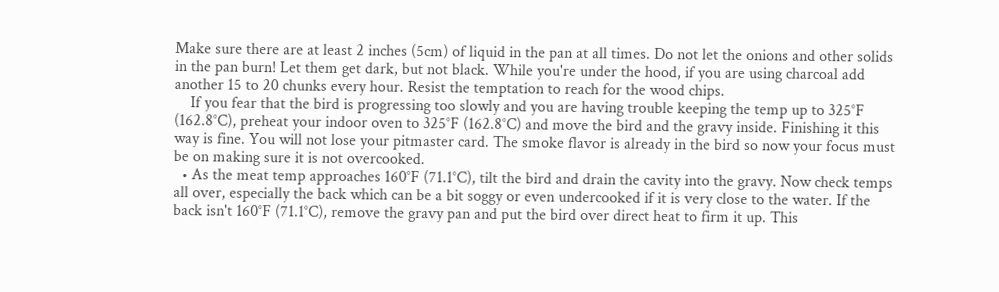Make sure there are at least 2 inches (5cm) of liquid in the pan at all times. Do not let the onions and other solids in the pan burn! Let them get dark, but not black. While you're under the hood, if you are using charcoal add another 15 to 20 chunks every hour. Resist the temptation to reach for the wood chips.
    If you fear that the bird is progressing too slowly and you are having trouble keeping the temp up to 325°F (162.8°C), preheat your indoor oven to 325°F (162.8°C) and move the bird and the gravy inside. Finishing it this way is fine. You will not lose your pitmaster card. The smoke flavor is already in the bird so now your focus must be on making sure it is not overcooked.
  • As the meat temp approaches 160°F (71.1°C), tilt the bird and drain the cavity into the gravy. Now check temps all over, especially the back which can be a bit soggy or even undercooked if it is very close to the water. If the back isn't 160°F (71.1°C), remove the gravy pan and put the bird over direct heat to firm it up. This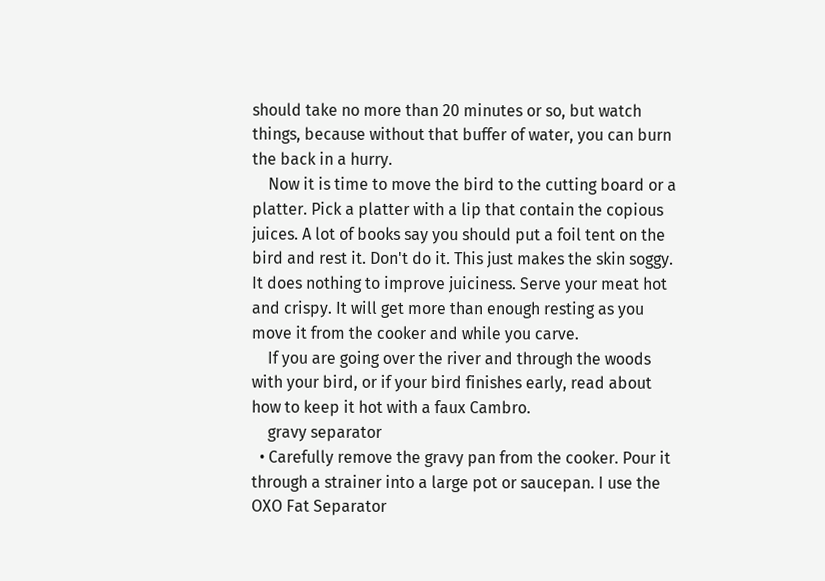should take no more than 20 minutes or so, but watch things, because without that buffer of water, you can burn the back in a hurry.
    Now it is time to move the bird to the cutting board or a platter. Pick a platter with a lip that contain the copious juices. A lot of books say you should put a foil tent on the bird and rest it. Don't do it. This just makes the skin soggy. It does nothing to improve juiciness. Serve your meat hot and crispy. It will get more than enough resting as you move it from the cooker and while you carve.
    If you are going over the river and through the woods with your bird, or if your bird finishes early, read about how to keep it hot with a faux Cambro.
    gravy separator
  • Carefully remove the gravy pan from the cooker. Pour it through a strainer into a large pot or saucepan. I use the OXO Fat Separator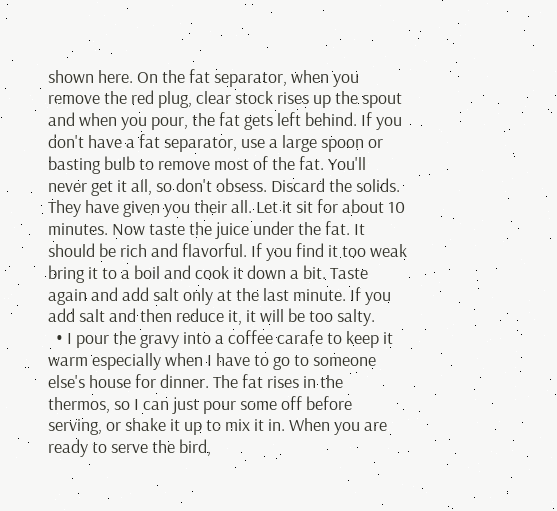shown here. On the fat separator, when you remove the red plug, clear stock rises up the spout and when you pour, the fat gets left behind. If you don't have a fat separator, use a large spoon or basting bulb to remove most of the fat. You'll never get it all, so don't obsess. Discard the solids. They have given you their all. Let it sit for about 10 minutes. Now taste the juice under the fat. It should be rich and flavorful. If you find it too weak bring it to a boil and cook it down a bit. Taste again and add salt only at the last minute. If you add salt and then reduce it, it will be too salty.
  • I pour the gravy into a coffee carafe to keep it warm especially when I have to go to someone else's house for dinner. The fat rises in the thermos, so I can just pour some off before serving, or shake it up to mix it in. When you are ready to serve the bird,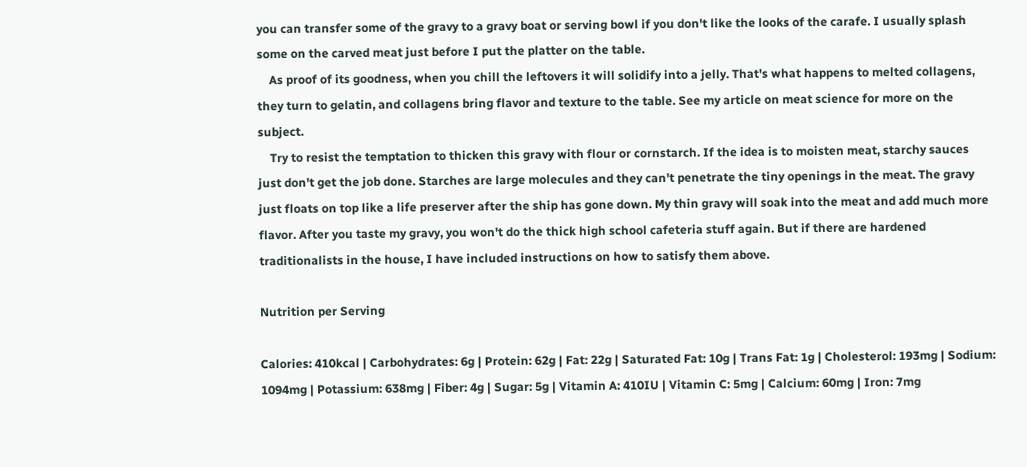you can transfer some of the gravy to a gravy boat or serving bowl if you don't like the looks of the carafe. I usually splash some on the carved meat just before I put the platter on the table.
    As proof of its goodness, when you chill the leftovers it will solidify into a jelly. That's what happens to melted collagens, they turn to gelatin, and collagens bring flavor and texture to the table. See my article on meat science for more on the subject.
    Try to resist the temptation to thicken this gravy with flour or cornstarch. If the idea is to moisten meat, starchy sauces just don't get the job done. Starches are large molecules and they can't penetrate the tiny openings in the meat. The gravy just floats on top like a life preserver after the ship has gone down. My thin gravy will soak into the meat and add much more flavor. After you taste my gravy, you won't do the thick high school cafeteria stuff again. But if there are hardened traditionalists in the house, I have included instructions on how to satisfy them above.

Nutrition per Serving

Calories: 410kcal | Carbohydrates: 6g | Protein: 62g | Fat: 22g | Saturated Fat: 10g | Trans Fat: 1g | Cholesterol: 193mg | Sodium: 1094mg | Potassium: 638mg | Fiber: 4g | Sugar: 5g | Vitamin A: 410IU | Vitamin C: 5mg | Calcium: 60mg | Iron: 7mg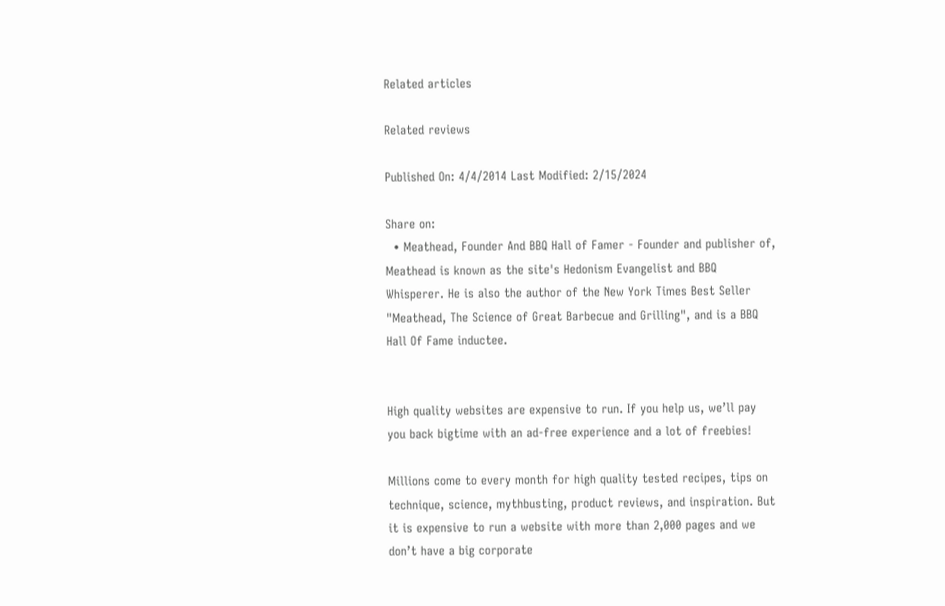Related articles

Related reviews

Published On: 4/4/2014 Last Modified: 2/15/2024

Share on:
  • Meathead, Founder And BBQ Hall of Famer - Founder and publisher of, Meathead is known as the site's Hedonism Evangelist and BBQ Whisperer. He is also the author of the New York Times Best Seller "Meathead, The Science of Great Barbecue and Grilling", and is a BBQ Hall Of Fame inductee.


High quality websites are expensive to run. If you help us, we’ll pay you back bigtime with an ad-free experience and a lot of freebies!

Millions come to every month for high quality tested recipes, tips on technique, science, mythbusting, product reviews, and inspiration. But it is expensive to run a website with more than 2,000 pages and we don’t have a big corporate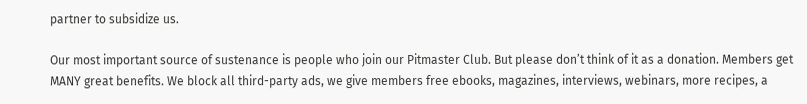partner to subsidize us.

Our most important source of sustenance is people who join our Pitmaster Club. But please don’t think of it as a donation. Members get MANY great benefits. We block all third-party ads, we give members free ebooks, magazines, interviews, webinars, more recipes, a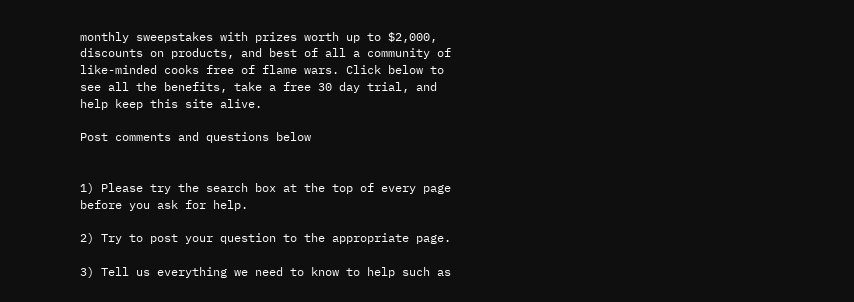monthly sweepstakes with prizes worth up to $2,000, discounts on products, and best of all a community of like-minded cooks free of flame wars. Click below to see all the benefits, take a free 30 day trial, and help keep this site alive.

Post comments and questions below


1) Please try the search box at the top of every page before you ask for help.

2) Try to post your question to the appropriate page.

3) Tell us everything we need to know to help such as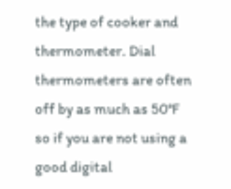the type of cooker and thermometer. Dial thermometers are often off by as much as 50°F so if you are not using a good digital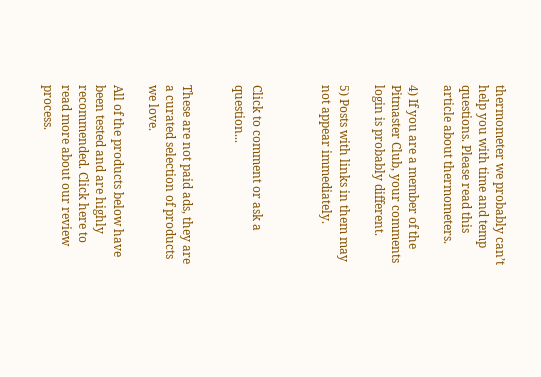thermometer we probably can’t help you with time and temp questions. Please read this article about thermometers.

4) If you are a member of the Pitmaster Club, your comments login is probably different.

5) Posts with links in them may not appear immediately.



Click to comment or ask a question...


These are not paid ads, they are a curated selection of products we love.

All of the products below have been tested and are highly recommended. Click here to read more about our review process.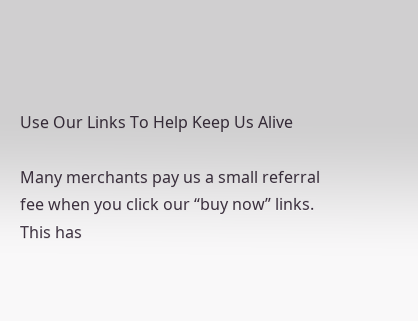Use Our Links To Help Keep Us Alive

Many merchants pay us a small referral fee when you click our “buy now” links. This has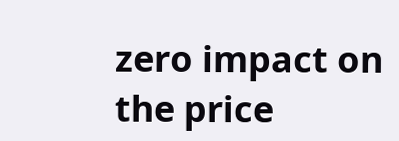zero impact on the price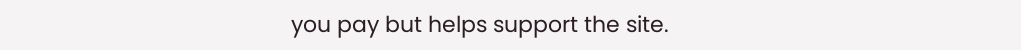you pay but helps support the site.